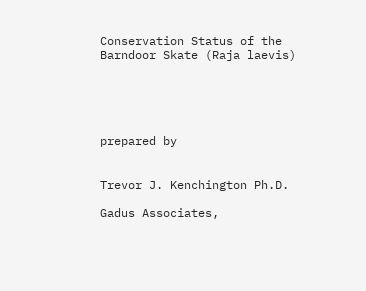Conservation Status of the
Barndoor Skate (Raja laevis)





prepared by


Trevor J. Kenchington Ph.D.

Gadus Associates,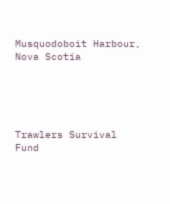Musquodoboit Harbour, Nova Scotia





Trawlers Survival Fund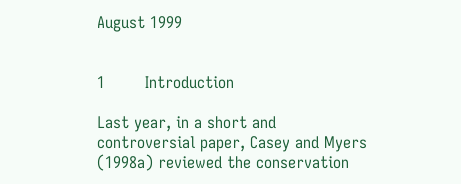August 1999


1        Introduction

Last year, in a short and controversial paper, Casey and Myers (1998a) reviewed the conservation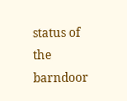status of the barndoor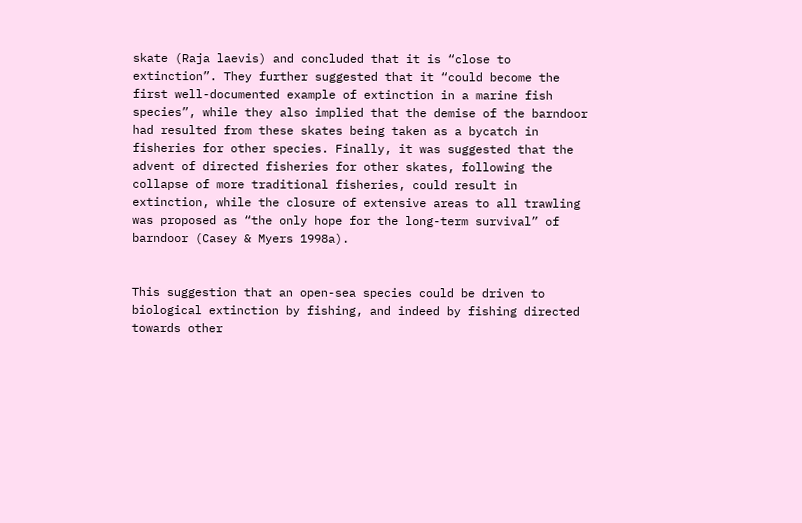skate (Raja laevis) and concluded that it is “close to extinction”. They further suggested that it “could become the first well-documented example of extinction in a marine fish species”, while they also implied that the demise of the barndoor had resulted from these skates being taken as a bycatch in fisheries for other species. Finally, it was suggested that the advent of directed fisheries for other skates, following the collapse of more traditional fisheries, could result in extinction, while the closure of extensive areas to all trawling was proposed as “the only hope for the long-term survival” of barndoor (Casey & Myers 1998a).


This suggestion that an open-sea species could be driven to biological extinction by fishing, and indeed by fishing directed towards other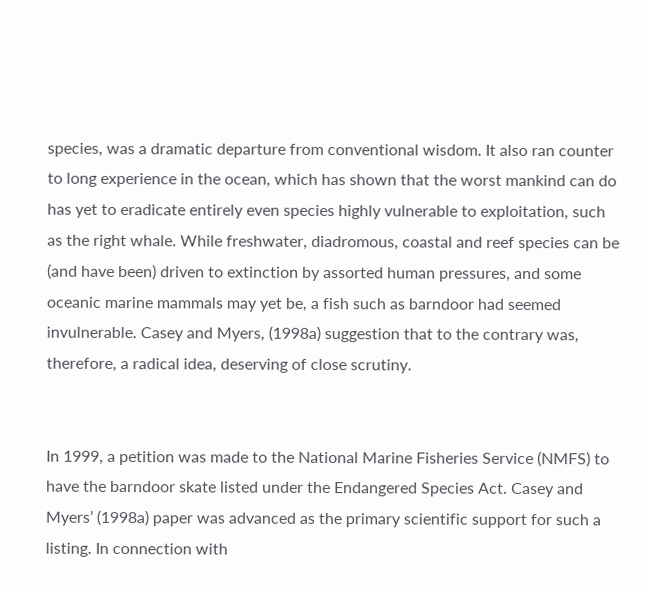species, was a dramatic departure from conventional wisdom. It also ran counter to long experience in the ocean, which has shown that the worst mankind can do has yet to eradicate entirely even species highly vulnerable to exploitation, such as the right whale. While freshwater, diadromous, coastal and reef species can be (and have been) driven to extinction by assorted human pressures, and some oceanic marine mammals may yet be, a fish such as barndoor had seemed invulnerable. Casey and Myers, (1998a) suggestion that to the contrary was, therefore, a radical idea, deserving of close scrutiny.


In 1999, a petition was made to the National Marine Fisheries Service (NMFS) to have the barndoor skate listed under the Endangered Species Act. Casey and Myers’ (1998a) paper was advanced as the primary scientific support for such a listing. In connection with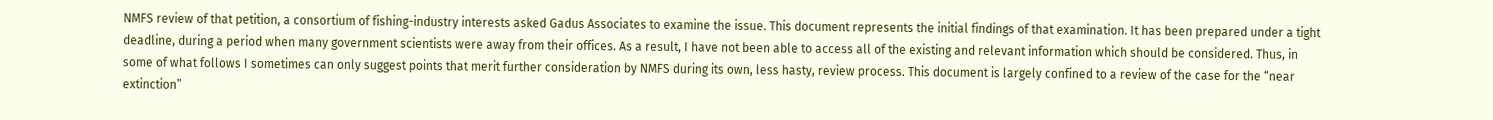NMFS review of that petition, a consortium of fishing-industry interests asked Gadus Associates to examine the issue. This document represents the initial findings of that examination. It has been prepared under a tight deadline, during a period when many government scientists were away from their offices. As a result, I have not been able to access all of the existing and relevant information which should be considered. Thus, in some of what follows I sometimes can only suggest points that merit further consideration by NMFS during its own, less hasty, review process. This document is largely confined to a review of the case for the “near extinction”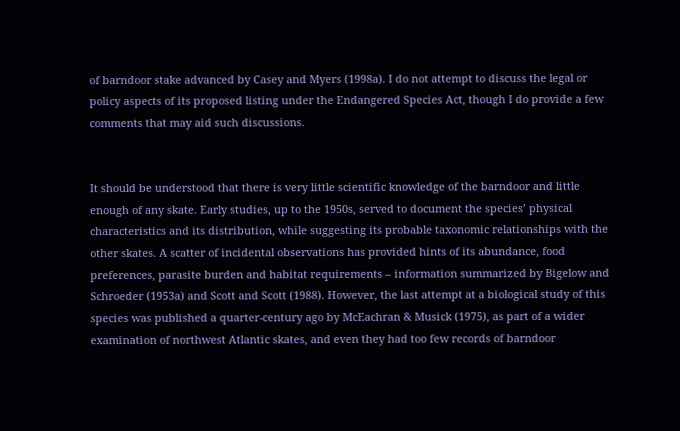of barndoor stake advanced by Casey and Myers (1998a). I do not attempt to discuss the legal or policy aspects of its proposed listing under the Endangered Species Act, though I do provide a few comments that may aid such discussions.


It should be understood that there is very little scientific knowledge of the barndoor and little enough of any skate. Early studies, up to the 1950s, served to document the species’ physical characteristics and its distribution, while suggesting its probable taxonomic relationships with the other skates. A scatter of incidental observations has provided hints of its abundance, food preferences, parasite burden and habitat requirements – information summarized by Bigelow and Schroeder (1953a) and Scott and Scott (1988). However, the last attempt at a biological study of this species was published a quarter-century ago by McEachran & Musick (1975), as part of a wider examination of northwest Atlantic skates, and even they had too few records of barndoor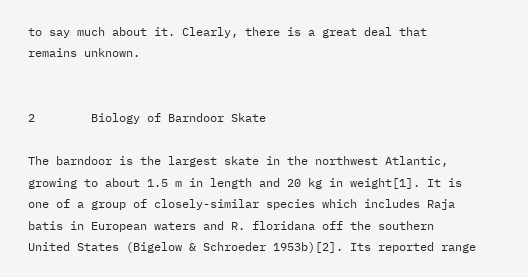to say much about it. Clearly, there is a great deal that remains unknown.


2        Biology of Barndoor Skate

The barndoor is the largest skate in the northwest Atlantic, growing to about 1.5 m in length and 20 kg in weight[1]. It is one of a group of closely-similar species which includes Raja batis in European waters and R. floridana off the southern United States (Bigelow & Schroeder 1953b)[2]. Its reported range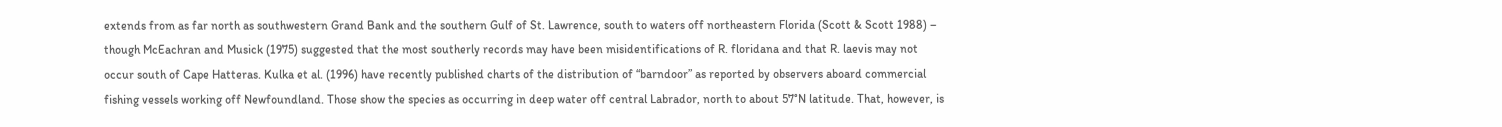extends from as far north as southwestern Grand Bank and the southern Gulf of St. Lawrence, south to waters off northeastern Florida (Scott & Scott 1988) – though McEachran and Musick (1975) suggested that the most southerly records may have been misidentifications of R. floridana and that R. laevis may not occur south of Cape Hatteras. Kulka et al. (1996) have recently published charts of the distribution of “barndoor” as reported by observers aboard commercial fishing vessels working off Newfoundland. Those show the species as occurring in deep water off central Labrador, north to about 57°N latitude. That, however, is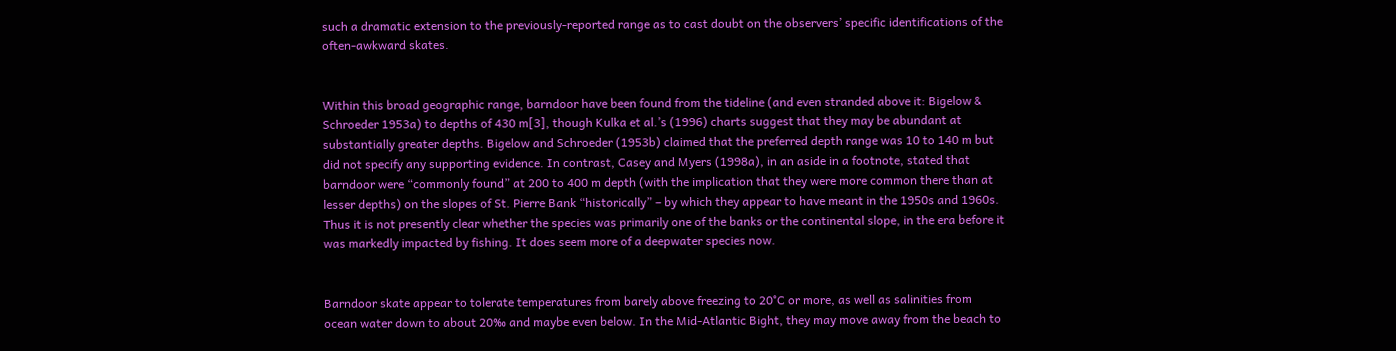such a dramatic extension to the previously-reported range as to cast doubt on the observers’ specific identifications of the often-awkward skates.


Within this broad geographic range, barndoor have been found from the tideline (and even stranded above it: Bigelow & Schroeder 1953a) to depths of 430 m[3], though Kulka et al.’s (1996) charts suggest that they may be abundant at substantially greater depths. Bigelow and Schroeder (1953b) claimed that the preferred depth range was 10 to 140 m but did not specify any supporting evidence. In contrast, Casey and Myers (1998a), in an aside in a footnote, stated that barndoor were “commonly found” at 200 to 400 m depth (with the implication that they were more common there than at lesser depths) on the slopes of St. Pierre Bank “historically” – by which they appear to have meant in the 1950s and 1960s. Thus it is not presently clear whether the species was primarily one of the banks or the continental slope, in the era before it was markedly impacted by fishing. It does seem more of a deepwater species now.


Barndoor skate appear to tolerate temperatures from barely above freezing to 20°C or more, as well as salinities from ocean water down to about 20‰ and maybe even below. In the Mid-Atlantic Bight, they may move away from the beach to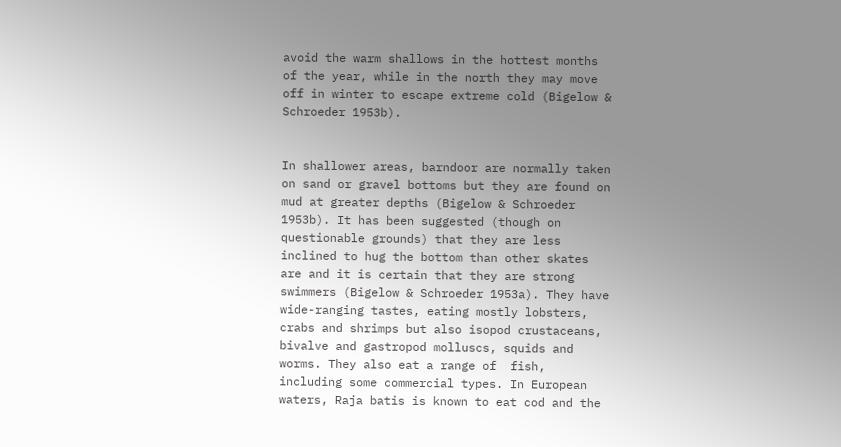avoid the warm shallows in the hottest months of the year, while in the north they may move off in winter to escape extreme cold (Bigelow & Schroeder 1953b).


In shallower areas, barndoor are normally taken on sand or gravel bottoms but they are found on mud at greater depths (Bigelow & Schroeder 1953b). It has been suggested (though on questionable grounds) that they are less inclined to hug the bottom than other skates are and it is certain that they are strong swimmers (Bigelow & Schroeder 1953a). They have wide-ranging tastes, eating mostly lobsters, crabs and shrimps but also isopod crustaceans, bivalve and gastropod molluscs, squids and worms. They also eat a range of  fish, including some commercial types. In European waters, Raja batis is known to eat cod and the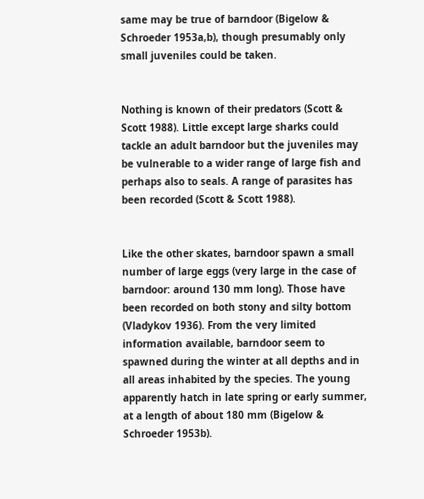same may be true of barndoor (Bigelow & Schroeder 1953a,b), though presumably only small juveniles could be taken.


Nothing is known of their predators (Scott & Scott 1988). Little except large sharks could tackle an adult barndoor but the juveniles may be vulnerable to a wider range of large fish and perhaps also to seals. A range of parasites has been recorded (Scott & Scott 1988).


Like the other skates, barndoor spawn a small number of large eggs (very large in the case of barndoor: around 130 mm long). Those have been recorded on both stony and silty bottom (Vladykov 1936). From the very limited information available, barndoor seem to spawned during the winter at all depths and in all areas inhabited by the species. The young apparently hatch in late spring or early summer, at a length of about 180 mm (Bigelow & Schroeder 1953b).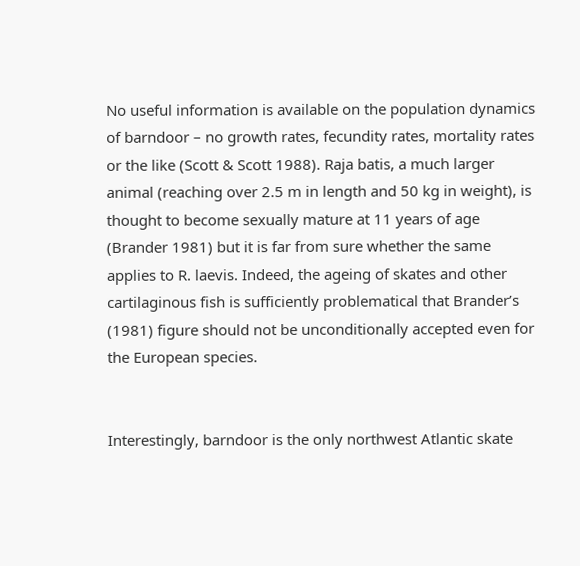No useful information is available on the population dynamics of barndoor – no growth rates, fecundity rates, mortality rates or the like (Scott & Scott 1988). Raja batis, a much larger animal (reaching over 2.5 m in length and 50 kg in weight), is thought to become sexually mature at 11 years of age (Brander 1981) but it is far from sure whether the same applies to R. laevis. Indeed, the ageing of skates and other cartilaginous fish is sufficiently problematical that Brander’s (1981) figure should not be unconditionally accepted even for the European species.


Interestingly, barndoor is the only northwest Atlantic skate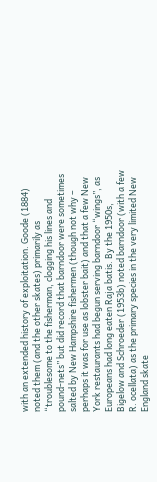with an extended history of exploitation. Goode (1884) noted them (and the other skates) primarily as “troublesome to the fisherman, clogging his lines and pound-nets” but did record that barndoor were sometimes salted by New Hampshire fishermen (though not why – perhaps it was for use as lobster bait) and that a few New York restaurants had begun serving barndoor “wings”, as Europeans had long eaten Raja batis. By the 1950s, Bigelow and Schroeder (1953b) noted barndoor (with a few R. ocellata) as the primary species in the very limited New England skate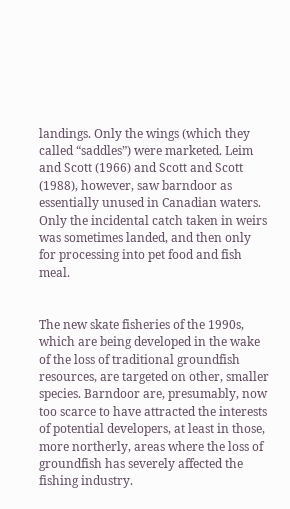landings. Only the wings (which they called “saddles”) were marketed. Leim and Scott (1966) and Scott and Scott (1988), however, saw barndoor as essentially unused in Canadian waters. Only the incidental catch taken in weirs was sometimes landed, and then only for processing into pet food and fish meal.


The new skate fisheries of the 1990s, which are being developed in the wake of the loss of traditional groundfish resources, are targeted on other, smaller species. Barndoor are, presumably, now too scarce to have attracted the interests of potential developers, at least in those, more northerly, areas where the loss of groundfish has severely affected the fishing industry.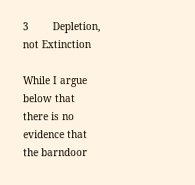3        Depletion, not Extinction

While I argue below that there is no evidence that the barndoor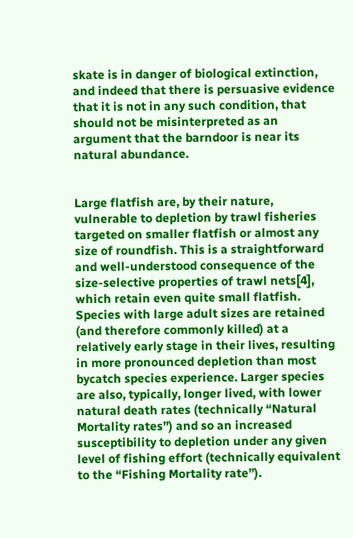skate is in danger of biological extinction, and indeed that there is persuasive evidence that it is not in any such condition, that should not be misinterpreted as an argument that the barndoor is near its natural abundance.


Large flatfish are, by their nature, vulnerable to depletion by trawl fisheries targeted on smaller flatfish or almost any size of roundfish. This is a straightforward and well-understood consequence of the size-selective properties of trawl nets[4], which retain even quite small flatfish. Species with large adult sizes are retained (and therefore commonly killed) at a relatively early stage in their lives, resulting in more pronounced depletion than most bycatch species experience. Larger species are also, typically, longer lived, with lower natural death rates (technically “Natural Mortality rates”) and so an increased susceptibility to depletion under any given level of fishing effort (technically equivalent to the “Fishing Mortality rate”).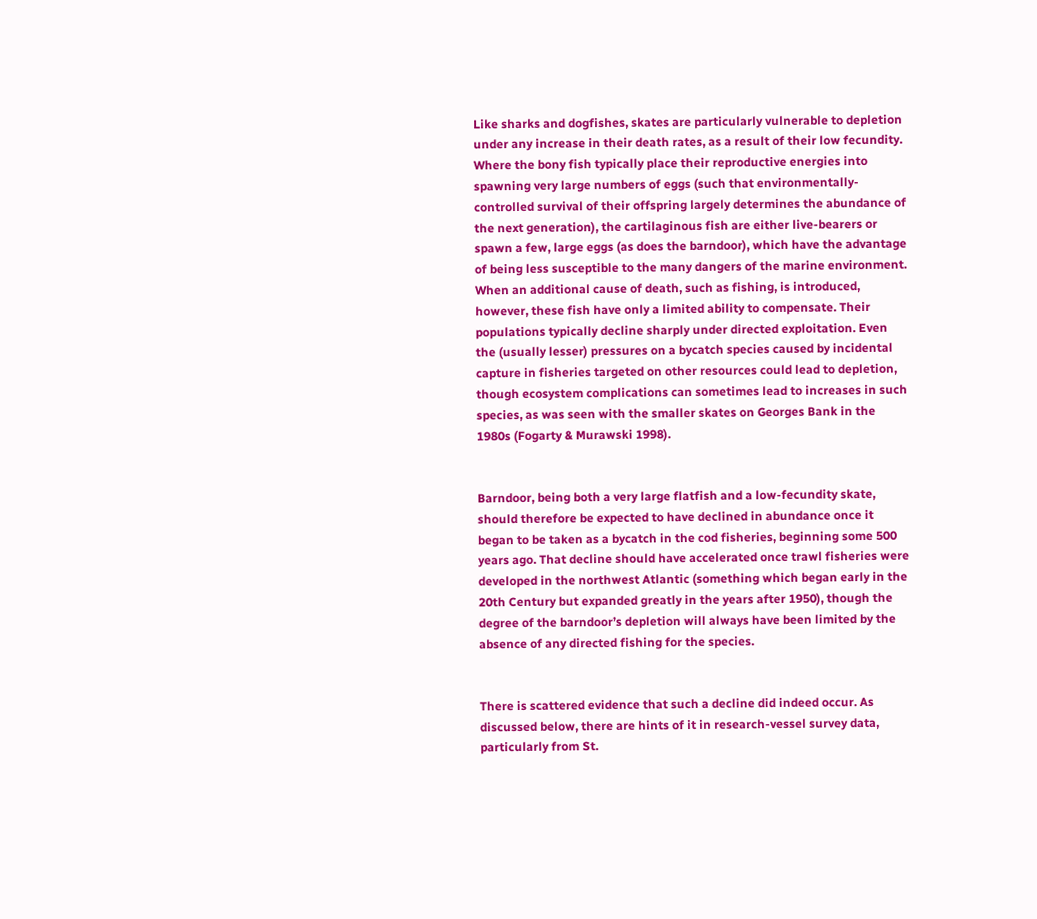Like sharks and dogfishes, skates are particularly vulnerable to depletion under any increase in their death rates, as a result of their low fecundity. Where the bony fish typically place their reproductive energies into spawning very large numbers of eggs (such that environmentally-controlled survival of their offspring largely determines the abundance of the next generation), the cartilaginous fish are either live-bearers or spawn a few, large eggs (as does the barndoor), which have the advantage of being less susceptible to the many dangers of the marine environment. When an additional cause of death, such as fishing, is introduced, however, these fish have only a limited ability to compensate. Their populations typically decline sharply under directed exploitation. Even the (usually lesser) pressures on a bycatch species caused by incidental capture in fisheries targeted on other resources could lead to depletion, though ecosystem complications can sometimes lead to increases in such species, as was seen with the smaller skates on Georges Bank in the 1980s (Fogarty & Murawski 1998).


Barndoor, being both a very large flatfish and a low-fecundity skate, should therefore be expected to have declined in abundance once it began to be taken as a bycatch in the cod fisheries, beginning some 500 years ago. That decline should have accelerated once trawl fisheries were developed in the northwest Atlantic (something which began early in the 20th Century but expanded greatly in the years after 1950), though the degree of the barndoor’s depletion will always have been limited by the absence of any directed fishing for the species.


There is scattered evidence that such a decline did indeed occur. As discussed below, there are hints of it in research-vessel survey data, particularly from St.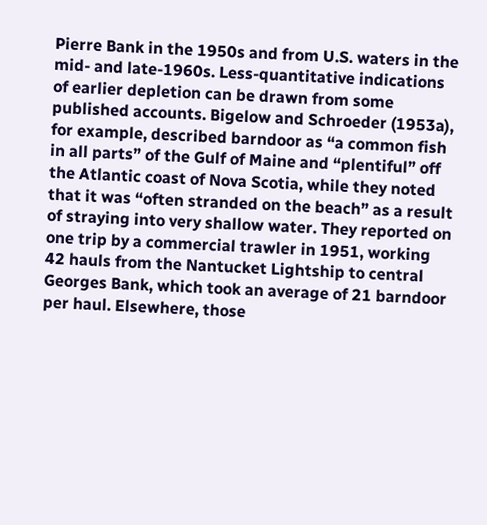Pierre Bank in the 1950s and from U.S. waters in the mid- and late-1960s. Less-quantitative indications of earlier depletion can be drawn from some published accounts. Bigelow and Schroeder (1953a), for example, described barndoor as “a common fish in all parts” of the Gulf of Maine and “plentiful” off the Atlantic coast of Nova Scotia, while they noted that it was “often stranded on the beach” as a result of straying into very shallow water. They reported on one trip by a commercial trawler in 1951, working 42 hauls from the Nantucket Lightship to central Georges Bank, which took an average of 21 barndoor per haul. Elsewhere, those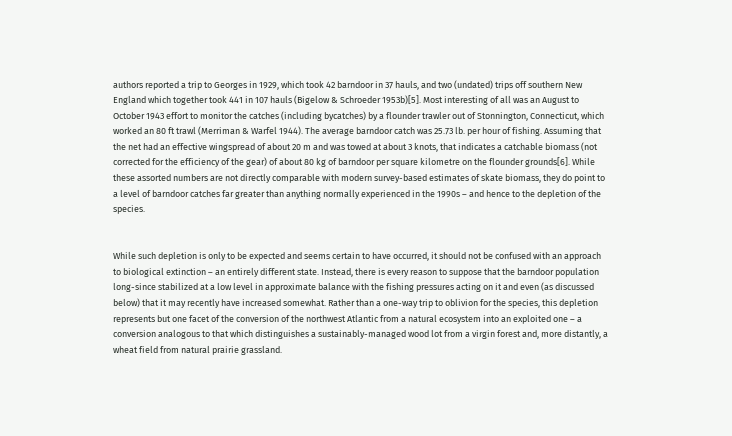authors reported a trip to Georges in 1929, which took 42 barndoor in 37 hauls, and two (undated) trips off southern New England which together took 441 in 107 hauls (Bigelow & Schroeder 1953b)[5]. Most interesting of all was an August to October 1943 effort to monitor the catches (including bycatches) by a flounder trawler out of Stonnington, Connecticut, which worked an 80 ft trawl (Merriman & Warfel 1944). The average barndoor catch was 25.73 lb. per hour of fishing. Assuming that the net had an effective wingspread of about 20 m and was towed at about 3 knots, that indicates a catchable biomass (not corrected for the efficiency of the gear) of about 80 kg of barndoor per square kilometre on the flounder grounds[6]. While these assorted numbers are not directly comparable with modern survey-based estimates of skate biomass, they do point to a level of barndoor catches far greater than anything normally experienced in the 1990s – and hence to the depletion of the species.


While such depletion is only to be expected and seems certain to have occurred, it should not be confused with an approach to biological extinction – an entirely different state. Instead, there is every reason to suppose that the barndoor population long-since stabilized at a low level in approximate balance with the fishing pressures acting on it and even (as discussed below) that it may recently have increased somewhat. Rather than a one-way trip to oblivion for the species, this depletion represents but one facet of the conversion of the northwest Atlantic from a natural ecosystem into an exploited one – a conversion analogous to that which distinguishes a sustainably-managed wood lot from a virgin forest and, more distantly, a wheat field from natural prairie grassland.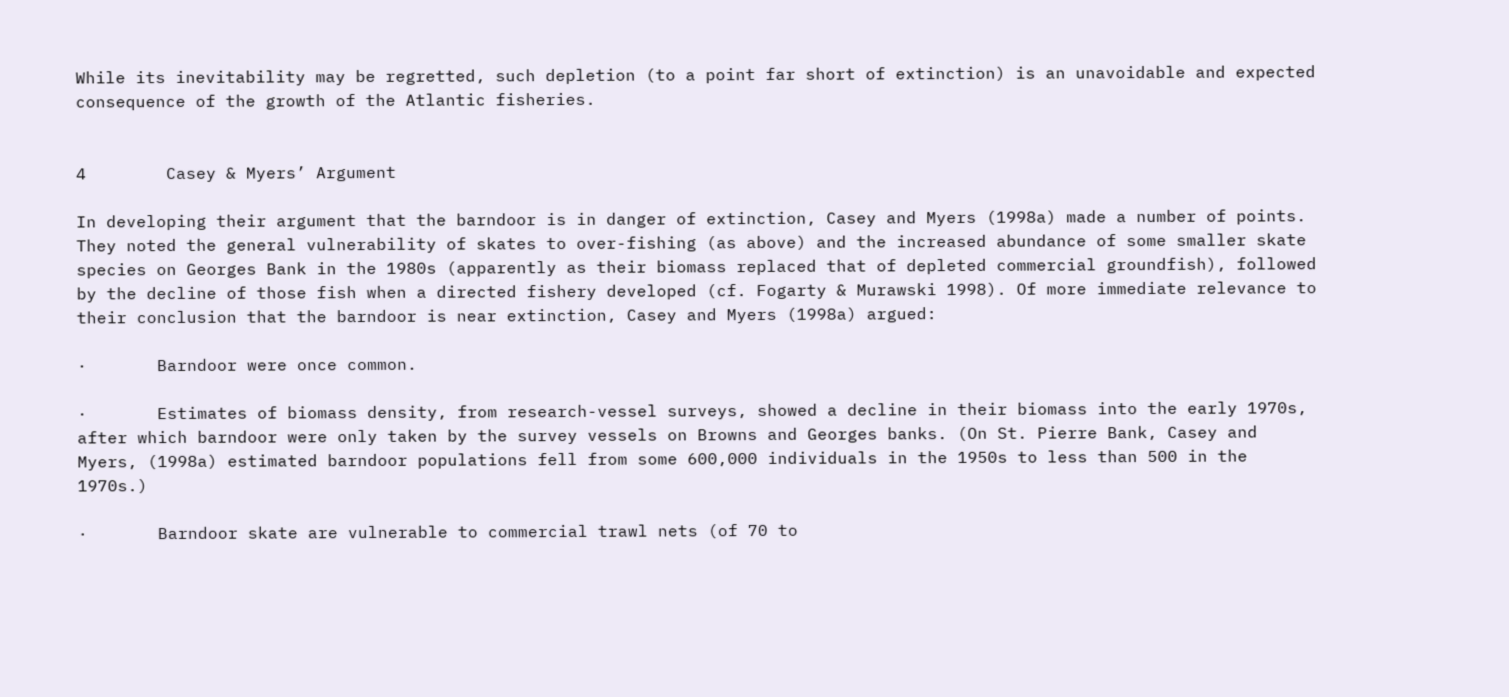While its inevitability may be regretted, such depletion (to a point far short of extinction) is an unavoidable and expected consequence of the growth of the Atlantic fisheries.


4        Casey & Myers’ Argument

In developing their argument that the barndoor is in danger of extinction, Casey and Myers (1998a) made a number of points. They noted the general vulnerability of skates to over-fishing (as above) and the increased abundance of some smaller skate species on Georges Bank in the 1980s (apparently as their biomass replaced that of depleted commercial groundfish), followed by the decline of those fish when a directed fishery developed (cf. Fogarty & Murawski 1998). Of more immediate relevance to their conclusion that the barndoor is near extinction, Casey and Myers (1998a) argued:

·       Barndoor were once common.

·       Estimates of biomass density, from research-vessel surveys, showed a decline in their biomass into the early 1970s, after which barndoor were only taken by the survey vessels on Browns and Georges banks. (On St. Pierre Bank, Casey and Myers, (1998a) estimated barndoor populations fell from some 600,000 individuals in the 1950s to less than 500 in the 1970s.)

·       Barndoor skate are vulnerable to commercial trawl nets (of 70 to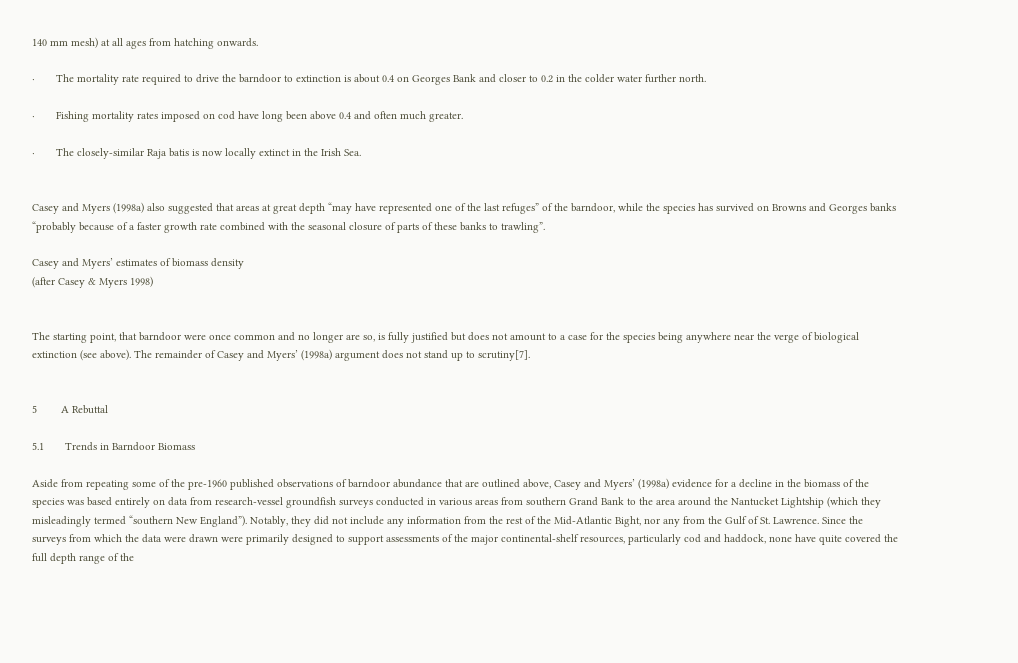140 mm mesh) at all ages from hatching onwards.

·       The mortality rate required to drive the barndoor to extinction is about 0.4 on Georges Bank and closer to 0.2 in the colder water further north.

·       Fishing mortality rates imposed on cod have long been above 0.4 and often much greater.

·       The closely-similar Raja batis is now locally extinct in the Irish Sea.


Casey and Myers (1998a) also suggested that areas at great depth “may have represented one of the last refuges” of the barndoor, while the species has survived on Browns and Georges banks “probably because of a faster growth rate combined with the seasonal closure of parts of these banks to trawling”.

Casey and Myers’ estimates of biomass density
(after Casey & Myers 1998)


The starting point, that barndoor were once common and no longer are so, is fully justified but does not amount to a case for the species being anywhere near the verge of biological extinction (see above). The remainder of Casey and Myers’ (1998a) argument does not stand up to scrutiny[7].


5        A Rebuttal

5.1       Trends in Barndoor Biomass

Aside from repeating some of the pre-1960 published observations of barndoor abundance that are outlined above, Casey and Myers’ (1998a) evidence for a decline in the biomass of the species was based entirely on data from research-vessel groundfish surveys conducted in various areas from southern Grand Bank to the area around the Nantucket Lightship (which they misleadingly termed “southern New England”). Notably, they did not include any information from the rest of the Mid-Atlantic Bight, nor any from the Gulf of St. Lawrence. Since the surveys from which the data were drawn were primarily designed to support assessments of the major continental-shelf resources, particularly cod and haddock, none have quite covered the full depth range of the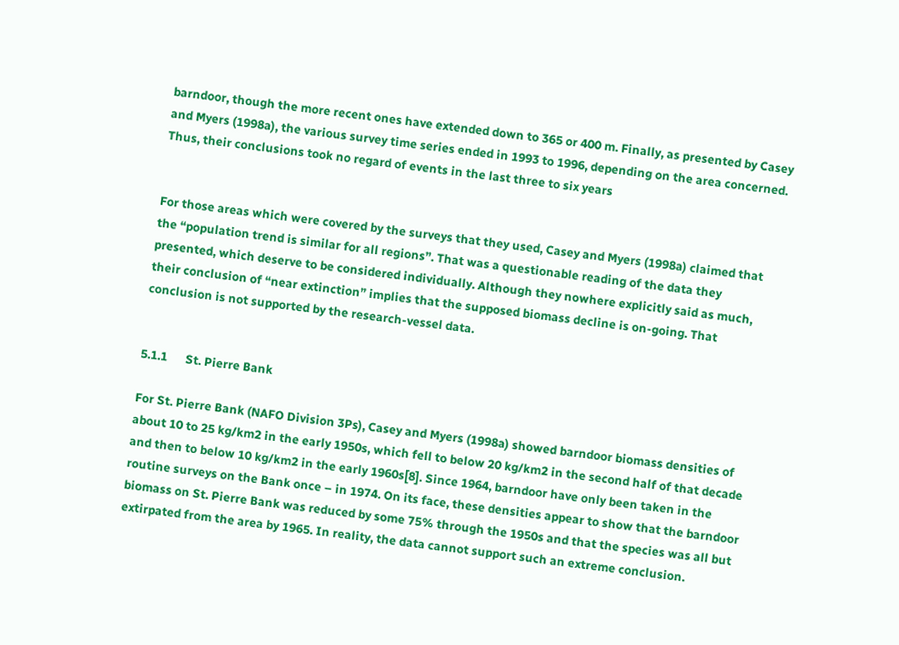barndoor, though the more recent ones have extended down to 365 or 400 m. Finally, as presented by Casey and Myers (1998a), the various survey time series ended in 1993 to 1996, depending on the area concerned. Thus, their conclusions took no regard of events in the last three to six years


For those areas which were covered by the surveys that they used, Casey and Myers (1998a) claimed that the “population trend is similar for all regions”. That was a questionable reading of the data they presented, which deserve to be considered individually. Although they nowhere explicitly said as much, their conclusion of “near extinction” implies that the supposed biomass decline is on-going. That conclusion is not supported by the research-vessel data.


5.1.1      St. Pierre Bank

For St. Pierre Bank (NAFO Division 3Ps), Casey and Myers (1998a) showed barndoor biomass densities of about 10 to 25 kg/km2 in the early 1950s, which fell to below 20 kg/km2 in the second half of that decade and then to below 10 kg/km2 in the early 1960s[8]. Since 1964, barndoor have only been taken in the routine surveys on the Bank once – in 1974. On its face, these densities appear to show that the barndoor biomass on St. Pierre Bank was reduced by some 75% through the 1950s and that the species was all but extirpated from the area by 1965. In reality, the data cannot support such an extreme conclusion.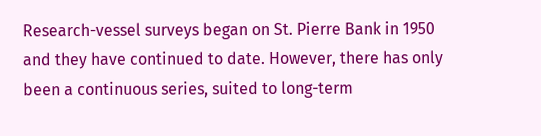Research-vessel surveys began on St. Pierre Bank in 1950 and they have continued to date. However, there has only been a continuous series, suited to long-term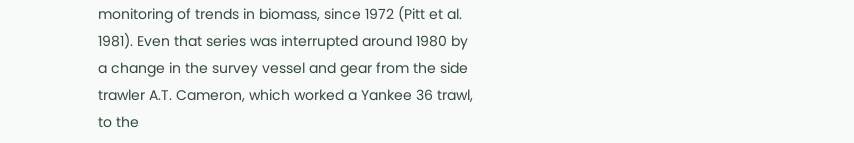monitoring of trends in biomass, since 1972 (Pitt et al. 1981). Even that series was interrupted around 1980 by a change in the survey vessel and gear from the side trawler A.T. Cameron, which worked a Yankee 36 trawl, to the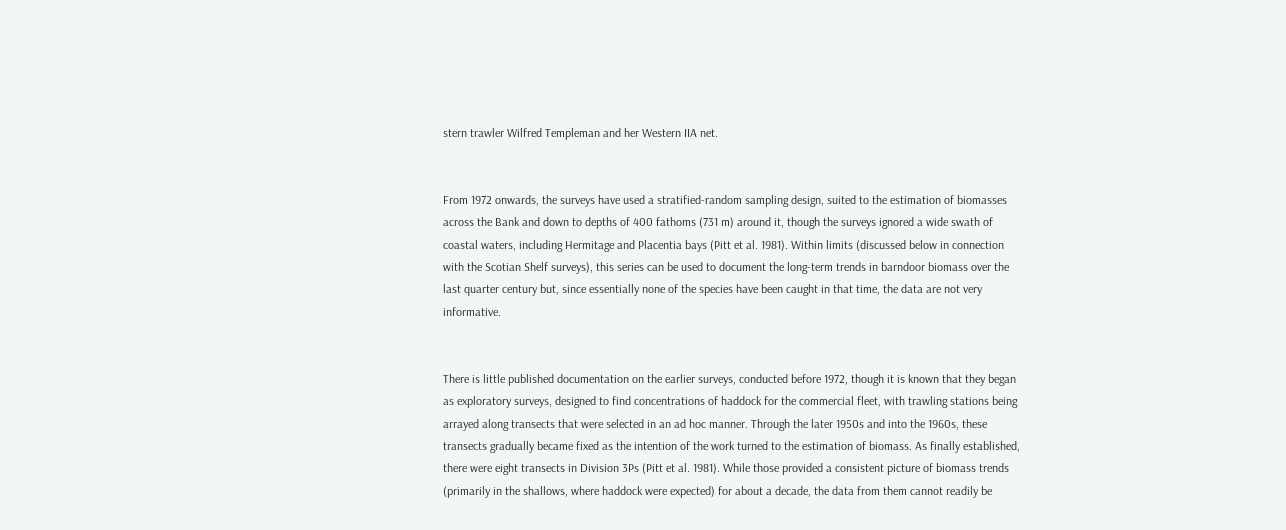stern trawler Wilfred Templeman and her Western IIA net.


From 1972 onwards, the surveys have used a stratified-random sampling design, suited to the estimation of biomasses across the Bank and down to depths of 400 fathoms (731 m) around it, though the surveys ignored a wide swath of coastal waters, including Hermitage and Placentia bays (Pitt et al. 1981). Within limits (discussed below in connection with the Scotian Shelf surveys), this series can be used to document the long-term trends in barndoor biomass over the last quarter century but, since essentially none of the species have been caught in that time, the data are not very informative.


There is little published documentation on the earlier surveys, conducted before 1972, though it is known that they began as exploratory surveys, designed to find concentrations of haddock for the commercial fleet, with trawling stations being arrayed along transects that were selected in an ad hoc manner. Through the later 1950s and into the 1960s, these transects gradually became fixed as the intention of the work turned to the estimation of biomass. As finally established, there were eight transects in Division 3Ps (Pitt et al. 1981). While those provided a consistent picture of biomass trends (primarily in the shallows, where haddock were expected) for about a decade, the data from them cannot readily be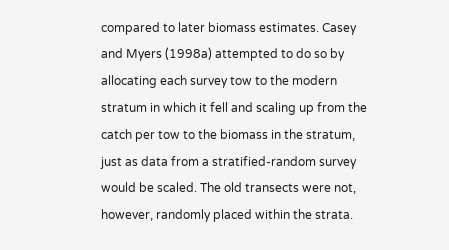compared to later biomass estimates. Casey and Myers (1998a) attempted to do so by allocating each survey tow to the modern stratum in which it fell and scaling up from the catch per tow to the biomass in the stratum, just as data from a stratified-random survey would be scaled. The old transects were not, however, randomly placed within the strata.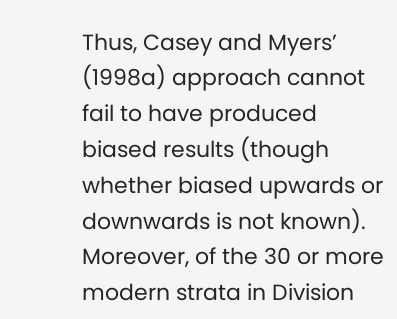Thus, Casey and Myers’ (1998a) approach cannot fail to have produced biased results (though whether biased upwards or downwards is not known). Moreover, of the 30 or more modern strata in Division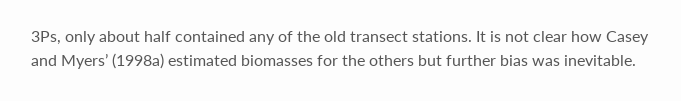3Ps, only about half contained any of the old transect stations. It is not clear how Casey and Myers’ (1998a) estimated biomasses for the others but further bias was inevitable.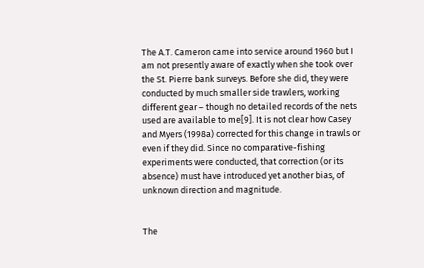The A.T. Cameron came into service around 1960 but I am not presently aware of exactly when she took over the St. Pierre bank surveys. Before she did, they were conducted by much smaller side trawlers, working different gear – though no detailed records of the nets used are available to me[9]. It is not clear how Casey and Myers (1998a) corrected for this change in trawls or even if they did. Since no comparative-fishing experiments were conducted, that correction (or its absence) must have introduced yet another bias, of unknown direction and magnitude.


The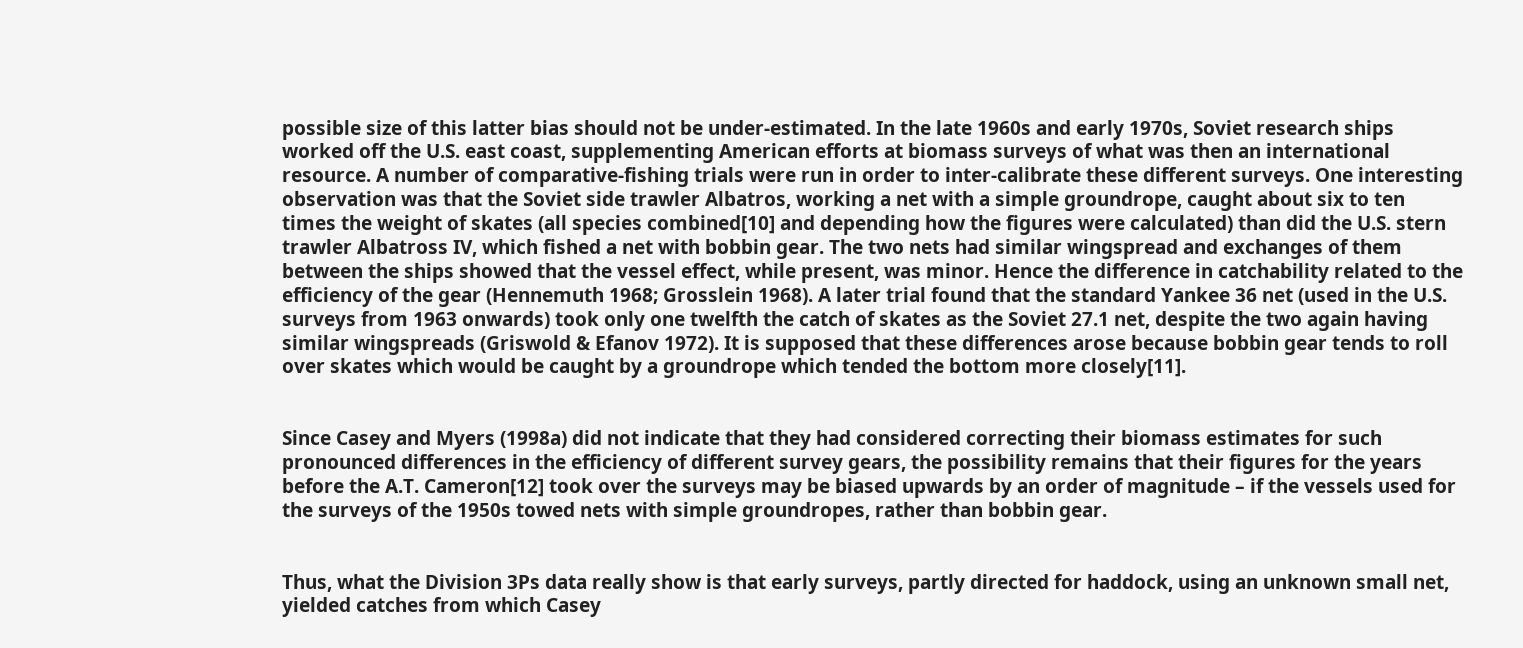possible size of this latter bias should not be under-estimated. In the late 1960s and early 1970s, Soviet research ships worked off the U.S. east coast, supplementing American efforts at biomass surveys of what was then an international resource. A number of comparative-fishing trials were run in order to inter-calibrate these different surveys. One interesting observation was that the Soviet side trawler Albatros, working a net with a simple groundrope, caught about six to ten times the weight of skates (all species combined[10] and depending how the figures were calculated) than did the U.S. stern trawler Albatross IV, which fished a net with bobbin gear. The two nets had similar wingspread and exchanges of them between the ships showed that the vessel effect, while present, was minor. Hence the difference in catchability related to the efficiency of the gear (Hennemuth 1968; Grosslein 1968). A later trial found that the standard Yankee 36 net (used in the U.S. surveys from 1963 onwards) took only one twelfth the catch of skates as the Soviet 27.1 net, despite the two again having similar wingspreads (Griswold & Efanov 1972). It is supposed that these differences arose because bobbin gear tends to roll over skates which would be caught by a groundrope which tended the bottom more closely[11].


Since Casey and Myers (1998a) did not indicate that they had considered correcting their biomass estimates for such pronounced differences in the efficiency of different survey gears, the possibility remains that their figures for the years before the A.T. Cameron[12] took over the surveys may be biased upwards by an order of magnitude – if the vessels used for the surveys of the 1950s towed nets with simple groundropes, rather than bobbin gear.


Thus, what the Division 3Ps data really show is that early surveys, partly directed for haddock, using an unknown small net, yielded catches from which Casey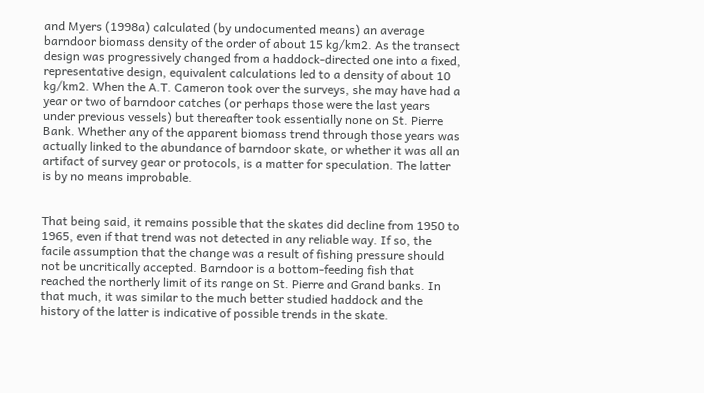and Myers (1998a) calculated (by undocumented means) an average barndoor biomass density of the order of about 15 kg/km2. As the transect design was progressively changed from a haddock-directed one into a fixed, representative design, equivalent calculations led to a density of about 10 kg/km2. When the A.T. Cameron took over the surveys, she may have had a year or two of barndoor catches (or perhaps those were the last years under previous vessels) but thereafter took essentially none on St. Pierre Bank. Whether any of the apparent biomass trend through those years was actually linked to the abundance of barndoor skate, or whether it was all an artifact of survey gear or protocols, is a matter for speculation. The latter is by no means improbable.


That being said, it remains possible that the skates did decline from 1950 to 1965, even if that trend was not detected in any reliable way. If so, the facile assumption that the change was a result of fishing pressure should not be uncritically accepted. Barndoor is a bottom-feeding fish that reached the northerly limit of its range on St. Pierre and Grand banks. In that much, it was similar to the much better studied haddock and the history of the latter is indicative of possible trends in the skate.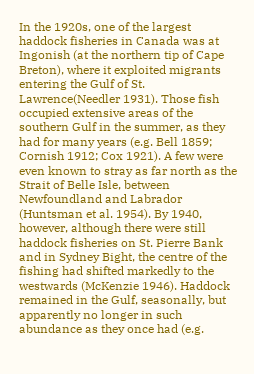In the 1920s, one of the largest haddock fisheries in Canada was at Ingonish (at the northern tip of Cape Breton), where it exploited migrants entering the Gulf of St. Lawrence(Needler 1931). Those fish occupied extensive areas of the southern Gulf in the summer, as they had for many years (e.g. Bell 1859; Cornish 1912; Cox 1921). A few were even known to stray as far north as the Strait of Belle Isle, between Newfoundland and Labrador (Huntsman et al. 1954). By 1940, however, although there were still haddock fisheries on St. Pierre Bank and in Sydney Bight, the centre of the fishing had shifted markedly to the westwards (McKenzie 1946). Haddock remained in the Gulf, seasonally, but apparently no longer in such abundance as they once had (e.g.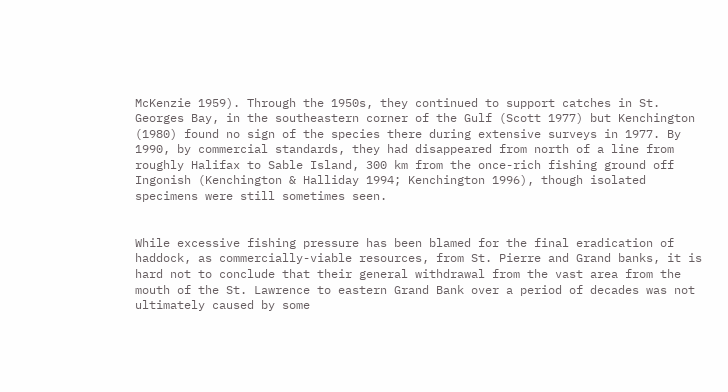McKenzie 1959). Through the 1950s, they continued to support catches in St. Georges Bay, in the southeastern corner of the Gulf (Scott 1977) but Kenchington (1980) found no sign of the species there during extensive surveys in 1977. By 1990, by commercial standards, they had disappeared from north of a line from roughly Halifax to Sable Island, 300 km from the once-rich fishing ground off Ingonish (Kenchington & Halliday 1994; Kenchington 1996), though isolated specimens were still sometimes seen.


While excessive fishing pressure has been blamed for the final eradication of haddock, as commercially-viable resources, from St. Pierre and Grand banks, it is hard not to conclude that their general withdrawal from the vast area from the mouth of the St. Lawrence to eastern Grand Bank over a period of decades was not ultimately caused by some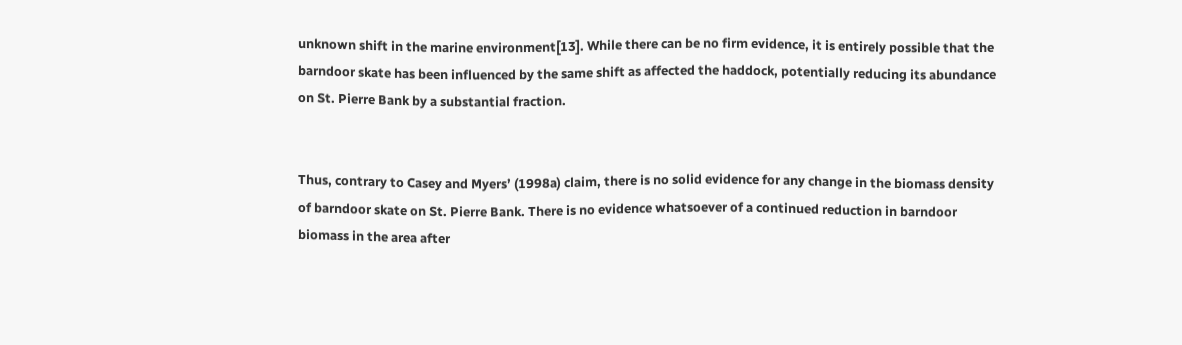unknown shift in the marine environment[13]. While there can be no firm evidence, it is entirely possible that the barndoor skate has been influenced by the same shift as affected the haddock, potentially reducing its abundance on St. Pierre Bank by a substantial fraction.


Thus, contrary to Casey and Myers’ (1998a) claim, there is no solid evidence for any change in the biomass density of barndoor skate on St. Pierre Bank. There is no evidence whatsoever of a continued reduction in barndoor biomass in the area after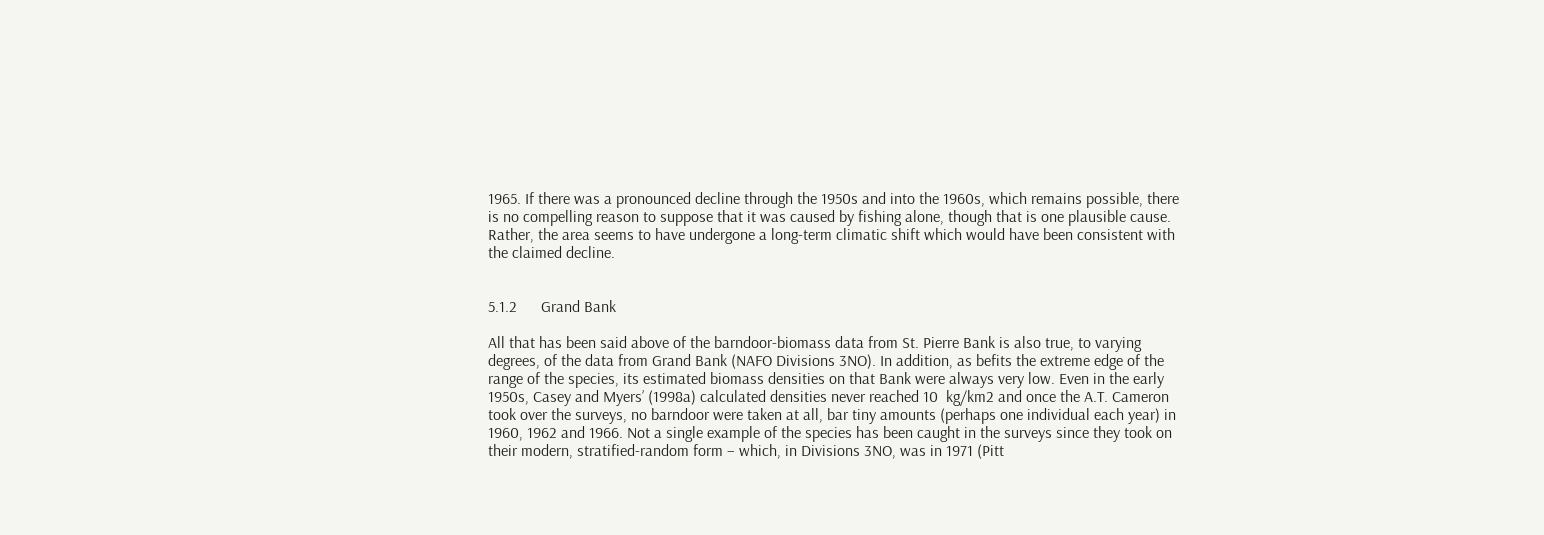1965. If there was a pronounced decline through the 1950s and into the 1960s, which remains possible, there is no compelling reason to suppose that it was caused by fishing alone, though that is one plausible cause. Rather, the area seems to have undergone a long-term climatic shift which would have been consistent with the claimed decline.


5.1.2      Grand Bank

All that has been said above of the barndoor-biomass data from St. Pierre Bank is also true, to varying degrees, of the data from Grand Bank (NAFO Divisions 3NO). In addition, as befits the extreme edge of the range of the species, its estimated biomass densities on that Bank were always very low. Even in the early 1950s, Casey and Myers’ (1998a) calculated densities never reached 10  kg/km2 and once the A.T. Cameron took over the surveys, no barndoor were taken at all, bar tiny amounts (perhaps one individual each year) in 1960, 1962 and 1966. Not a single example of the species has been caught in the surveys since they took on their modern, stratified-random form – which, in Divisions 3NO, was in 1971 (Pitt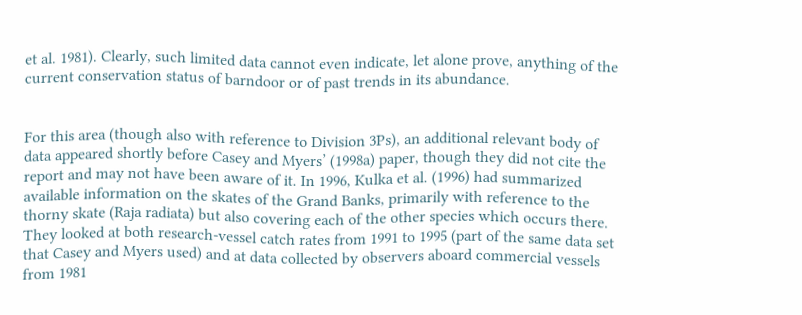et al. 1981). Clearly, such limited data cannot even indicate, let alone prove, anything of the current conservation status of barndoor or of past trends in its abundance.


For this area (though also with reference to Division 3Ps), an additional relevant body of data appeared shortly before Casey and Myers’ (1998a) paper, though they did not cite the report and may not have been aware of it. In 1996, Kulka et al. (1996) had summarized available information on the skates of the Grand Banks, primarily with reference to the thorny skate (Raja radiata) but also covering each of the other species which occurs there. They looked at both research-vessel catch rates from 1991 to 1995 (part of the same data set that Casey and Myers used) and at data collected by observers aboard commercial vessels from 1981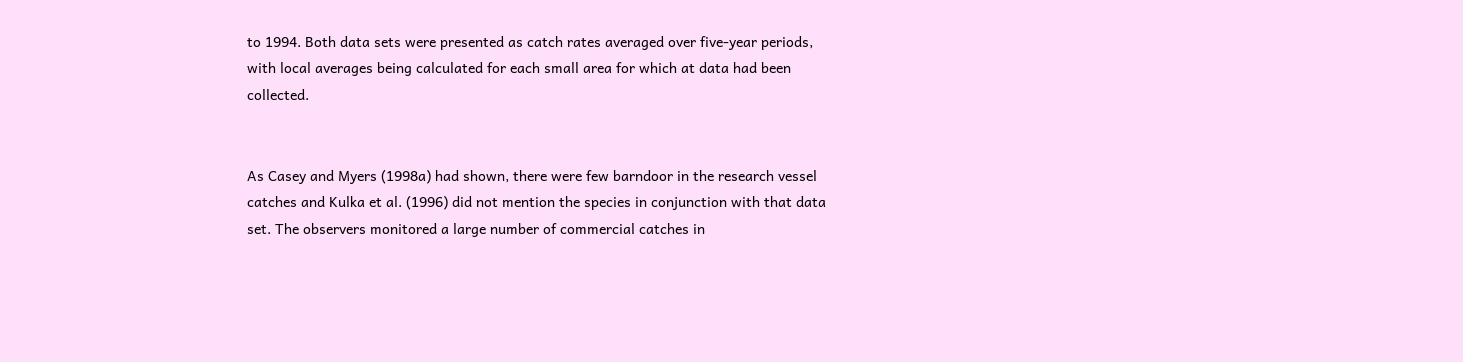to 1994. Both data sets were presented as catch rates averaged over five-year periods, with local averages being calculated for each small area for which at data had been collected.


As Casey and Myers (1998a) had shown, there were few barndoor in the research vessel catches and Kulka et al. (1996) did not mention the species in conjunction with that data set. The observers monitored a large number of commercial catches in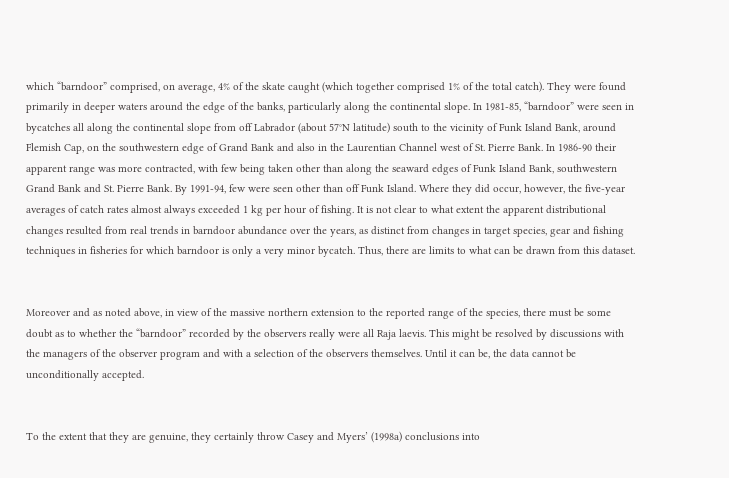which “barndoor” comprised, on average, 4% of the skate caught (which together comprised 1% of the total catch). They were found primarily in deeper waters around the edge of the banks, particularly along the continental slope. In 1981-85, “barndoor” were seen in bycatches all along the continental slope from off Labrador (about 57°N latitude) south to the vicinity of Funk Island Bank, around Flemish Cap, on the southwestern edge of Grand Bank and also in the Laurentian Channel west of St. Pierre Bank. In 1986-90 their apparent range was more contracted, with few being taken other than along the seaward edges of Funk Island Bank, southwestern Grand Bank and St. Pierre Bank. By 1991-94, few were seen other than off Funk Island. Where they did occur, however, the five-year averages of catch rates almost always exceeded 1 kg per hour of fishing. It is not clear to what extent the apparent distributional changes resulted from real trends in barndoor abundance over the years, as distinct from changes in target species, gear and fishing techniques in fisheries for which barndoor is only a very minor bycatch. Thus, there are limits to what can be drawn from this dataset.


Moreover and as noted above, in view of the massive northern extension to the reported range of the species, there must be some doubt as to whether the “barndoor” recorded by the observers really were all Raja laevis. This might be resolved by discussions with the managers of the observer program and with a selection of the observers themselves. Until it can be, the data cannot be unconditionally accepted.


To the extent that they are genuine, they certainly throw Casey and Myers’ (1998a) conclusions into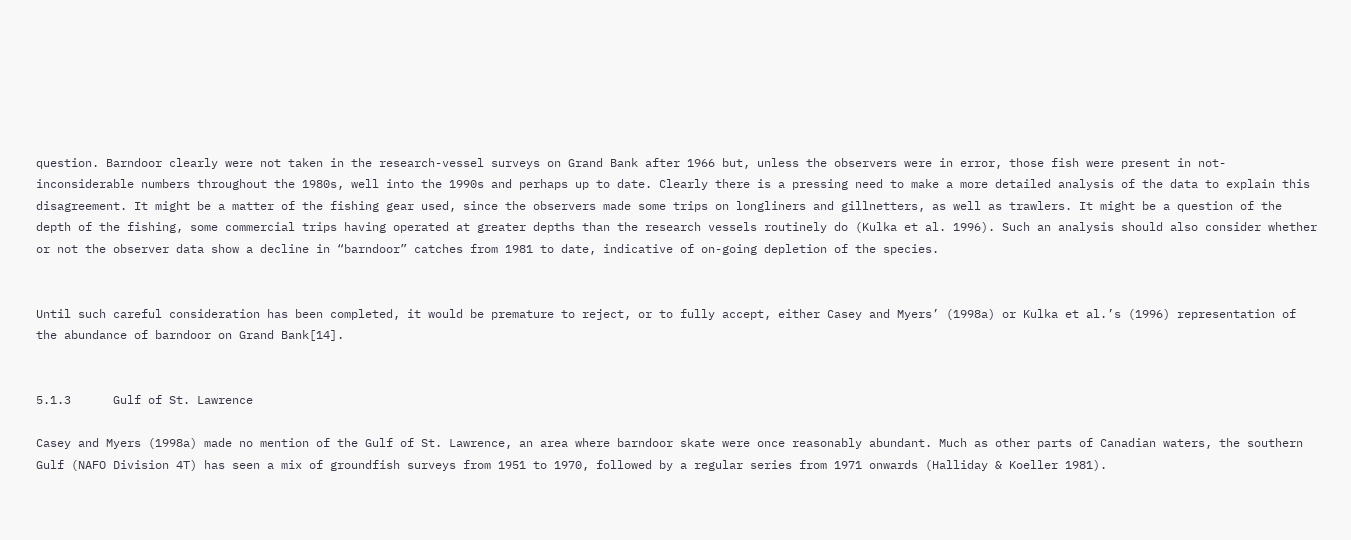question. Barndoor clearly were not taken in the research-vessel surveys on Grand Bank after 1966 but, unless the observers were in error, those fish were present in not-inconsiderable numbers throughout the 1980s, well into the 1990s and perhaps up to date. Clearly there is a pressing need to make a more detailed analysis of the data to explain this disagreement. It might be a matter of the fishing gear used, since the observers made some trips on longliners and gillnetters, as well as trawlers. It might be a question of the depth of the fishing, some commercial trips having operated at greater depths than the research vessels routinely do (Kulka et al. 1996). Such an analysis should also consider whether or not the observer data show a decline in “barndoor” catches from 1981 to date, indicative of on-going depletion of the species.


Until such careful consideration has been completed, it would be premature to reject, or to fully accept, either Casey and Myers’ (1998a) or Kulka et al.’s (1996) representation of the abundance of barndoor on Grand Bank[14].


5.1.3      Gulf of St. Lawrence

Casey and Myers (1998a) made no mention of the Gulf of St. Lawrence, an area where barndoor skate were once reasonably abundant. Much as other parts of Canadian waters, the southern Gulf (NAFO Division 4T) has seen a mix of groundfish surveys from 1951 to 1970, followed by a regular series from 1971 onwards (Halliday & Koeller 1981).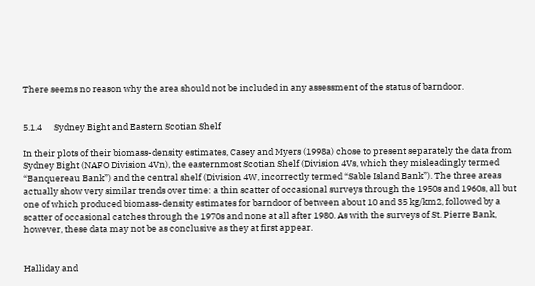There seems no reason why the area should not be included in any assessment of the status of barndoor.


5.1.4      Sydney Bight and Eastern Scotian Shelf

In their plots of their biomass-density estimates, Casey and Myers (1998a) chose to present separately the data from Sydney Bight (NAFO Division 4Vn), the easternmost Scotian Shelf (Division 4Vs, which they misleadingly termed “Banquereau Bank”) and the central shelf (Division 4W, incorrectly termed “Sable Island Bank”). The three areas actually show very similar trends over time: a thin scatter of occasional surveys through the 1950s and 1960s, all but one of which produced biomass-density estimates for barndoor of between about 10 and 35 kg/km2, followed by a scatter of occasional catches through the 1970s and none at all after 1980. As with the surveys of St. Pierre Bank, however, these data may not be as conclusive as they at first appear.


Halliday and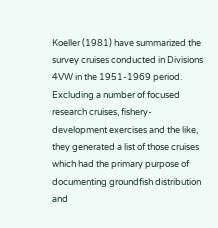Koeller (1981) have summarized the survey cruises conducted in Divisions 4VW in the 1951-1969 period. Excluding a number of focused research cruises, fishery-development exercises and the like, they generated a list of those cruises which had the primary purpose of documenting groundfish distribution and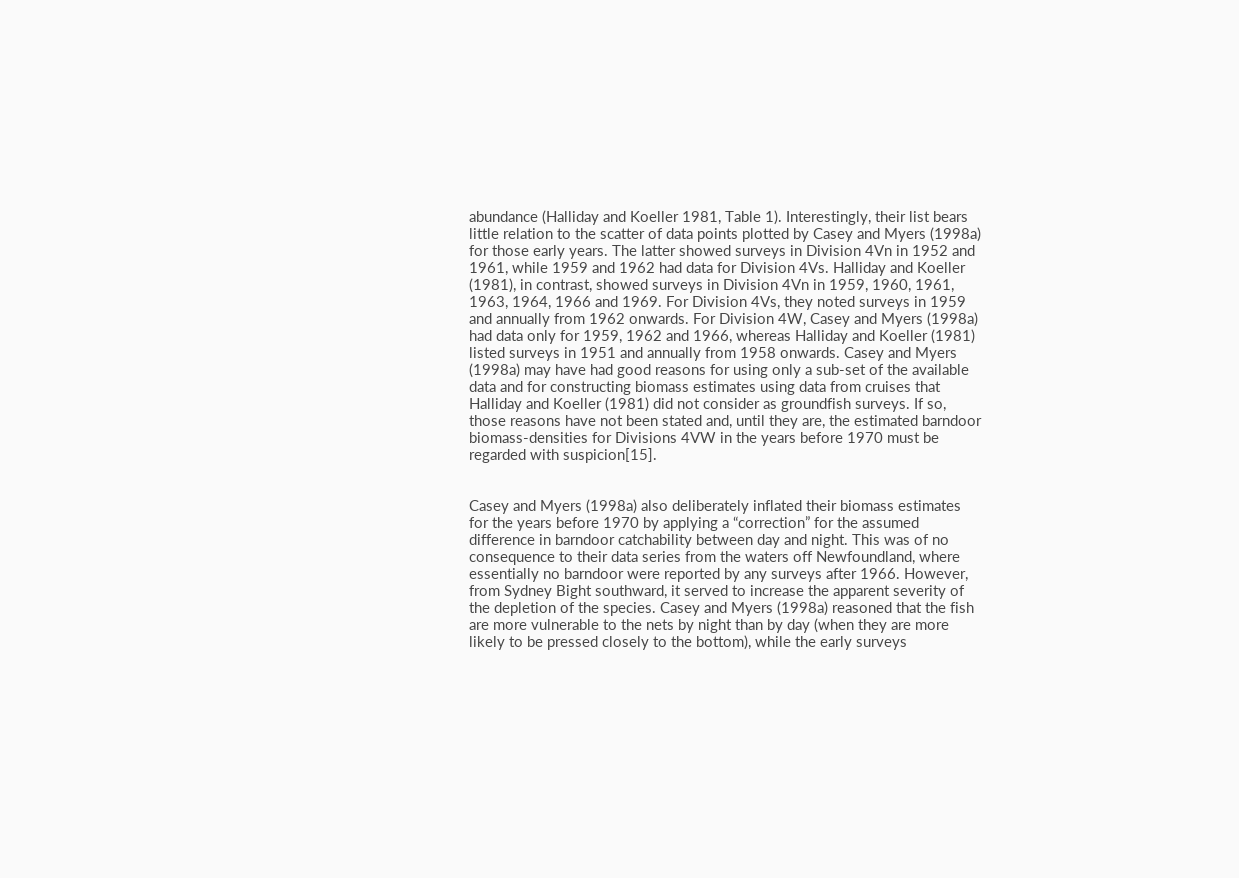abundance (Halliday and Koeller 1981, Table 1). Interestingly, their list bears little relation to the scatter of data points plotted by Casey and Myers (1998a) for those early years. The latter showed surveys in Division 4Vn in 1952 and 1961, while 1959 and 1962 had data for Division 4Vs. Halliday and Koeller (1981), in contrast, showed surveys in Division 4Vn in 1959, 1960, 1961, 1963, 1964, 1966 and 1969. For Division 4Vs, they noted surveys in 1959 and annually from 1962 onwards. For Division 4W, Casey and Myers (1998a) had data only for 1959, 1962 and 1966, whereas Halliday and Koeller (1981) listed surveys in 1951 and annually from 1958 onwards. Casey and Myers (1998a) may have had good reasons for using only a sub-set of the available data and for constructing biomass estimates using data from cruises that Halliday and Koeller (1981) did not consider as groundfish surveys. If so, those reasons have not been stated and, until they are, the estimated barndoor biomass-densities for Divisions 4VW in the years before 1970 must be regarded with suspicion[15].


Casey and Myers (1998a) also deliberately inflated their biomass estimates for the years before 1970 by applying a “correction” for the assumed difference in barndoor catchability between day and night. This was of no consequence to their data series from the waters off Newfoundland, where essentially no barndoor were reported by any surveys after 1966. However, from Sydney Bight southward, it served to increase the apparent severity of the depletion of the species. Casey and Myers (1998a) reasoned that the fish are more vulnerable to the nets by night than by day (when they are more likely to be pressed closely to the bottom), while the early surveys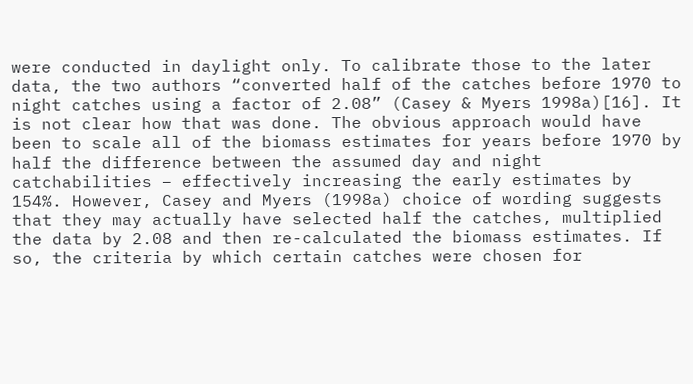were conducted in daylight only. To calibrate those to the later data, the two authors “converted half of the catches before 1970 to night catches using a factor of 2.08” (Casey & Myers 1998a)[16]. It is not clear how that was done. The obvious approach would have been to scale all of the biomass estimates for years before 1970 by half the difference between the assumed day and night catchabilities – effectively increasing the early estimates by 154%. However, Casey and Myers (1998a) choice of wording suggests that they may actually have selected half the catches, multiplied the data by 2.08 and then re-calculated the biomass estimates. If so, the criteria by which certain catches were chosen for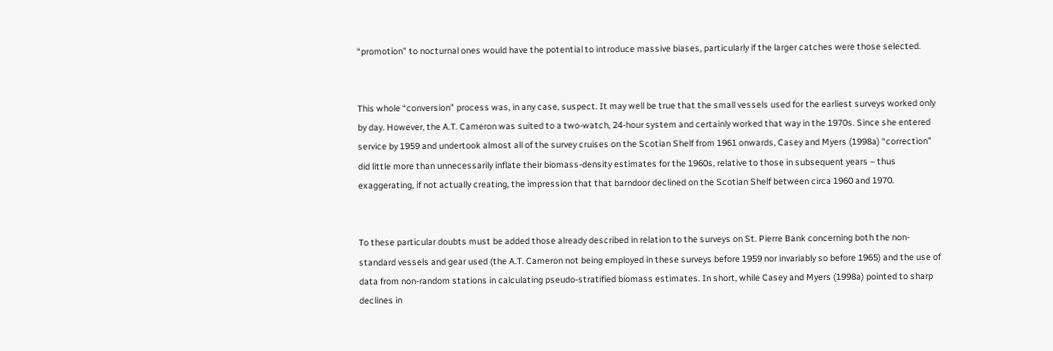“promotion” to nocturnal ones would have the potential to introduce massive biases, particularly if the larger catches were those selected.


This whole “conversion” process was, in any case, suspect. It may well be true that the small vessels used for the earliest surveys worked only by day. However, the A.T. Cameron was suited to a two-watch, 24-hour system and certainly worked that way in the 1970s. Since she entered service by 1959 and undertook almost all of the survey cruises on the Scotian Shelf from 1961 onwards, Casey and Myers (1998a) “correction” did little more than unnecessarily inflate their biomass-density estimates for the 1960s, relative to those in subsequent years – thus exaggerating, if not actually creating, the impression that that barndoor declined on the Scotian Shelf between circa 1960 and 1970.


To these particular doubts must be added those already described in relation to the surveys on St. Pierre Bank concerning both the non-standard vessels and gear used (the A.T. Cameron not being employed in these surveys before 1959 nor invariably so before 1965) and the use of data from non-random stations in calculating pseudo-stratified biomass estimates. In short, while Casey and Myers (1998a) pointed to sharp declines in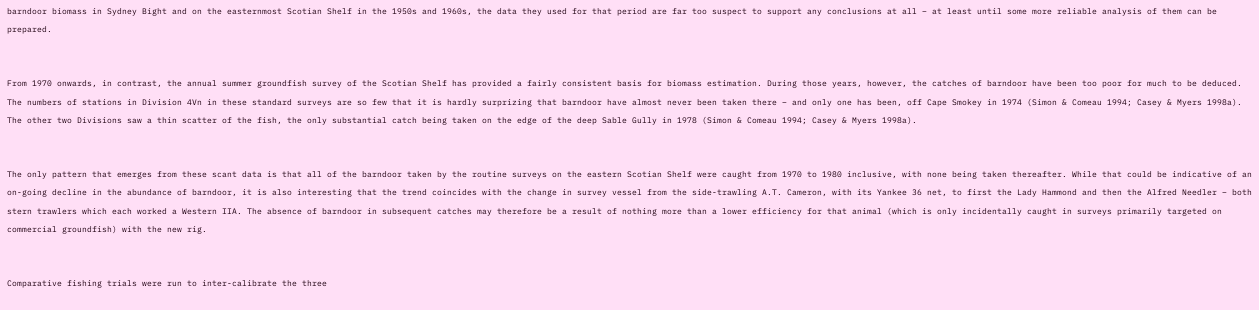barndoor biomass in Sydney Bight and on the easternmost Scotian Shelf in the 1950s and 1960s, the data they used for that period are far too suspect to support any conclusions at all – at least until some more reliable analysis of them can be prepared.


From 1970 onwards, in contrast, the annual summer groundfish survey of the Scotian Shelf has provided a fairly consistent basis for biomass estimation. During those years, however, the catches of barndoor have been too poor for much to be deduced. The numbers of stations in Division 4Vn in these standard surveys are so few that it is hardly surprizing that barndoor have almost never been taken there – and only one has been, off Cape Smokey in 1974 (Simon & Comeau 1994; Casey & Myers 1998a). The other two Divisions saw a thin scatter of the fish, the only substantial catch being taken on the edge of the deep Sable Gully in 1978 (Simon & Comeau 1994; Casey & Myers 1998a).


The only pattern that emerges from these scant data is that all of the barndoor taken by the routine surveys on the eastern Scotian Shelf were caught from 1970 to 1980 inclusive, with none being taken thereafter. While that could be indicative of an on-going decline in the abundance of barndoor, it is also interesting that the trend coincides with the change in survey vessel from the side-trawling A.T. Cameron, with its Yankee 36 net, to first the Lady Hammond and then the Alfred Needler – both stern trawlers which each worked a Western IIA. The absence of barndoor in subsequent catches may therefore be a result of nothing more than a lower efficiency for that animal (which is only incidentally caught in surveys primarily targeted on commercial groundfish) with the new rig.


Comparative fishing trials were run to inter-calibrate the three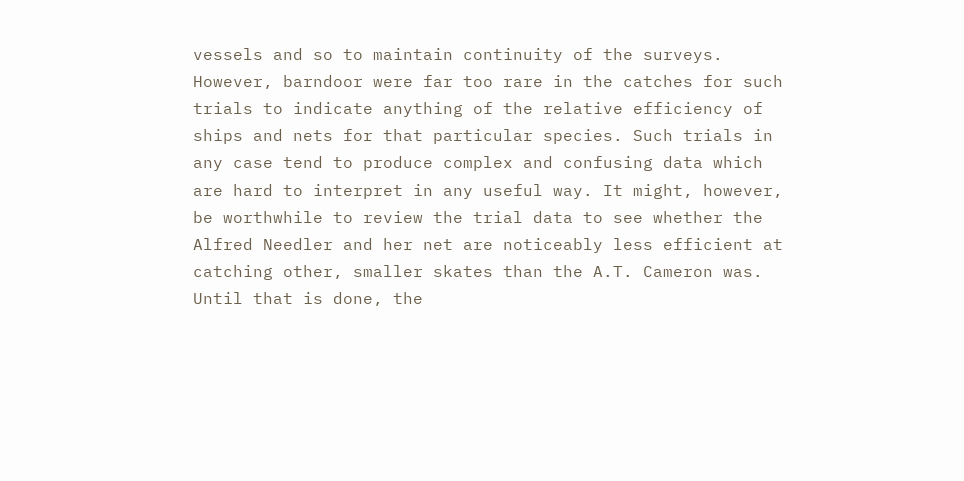vessels and so to maintain continuity of the surveys. However, barndoor were far too rare in the catches for such trials to indicate anything of the relative efficiency of ships and nets for that particular species. Such trials in any case tend to produce complex and confusing data which are hard to interpret in any useful way. It might, however, be worthwhile to review the trial data to see whether the Alfred Needler and her net are noticeably less efficient at catching other, smaller skates than the A.T. Cameron was. Until that is done, the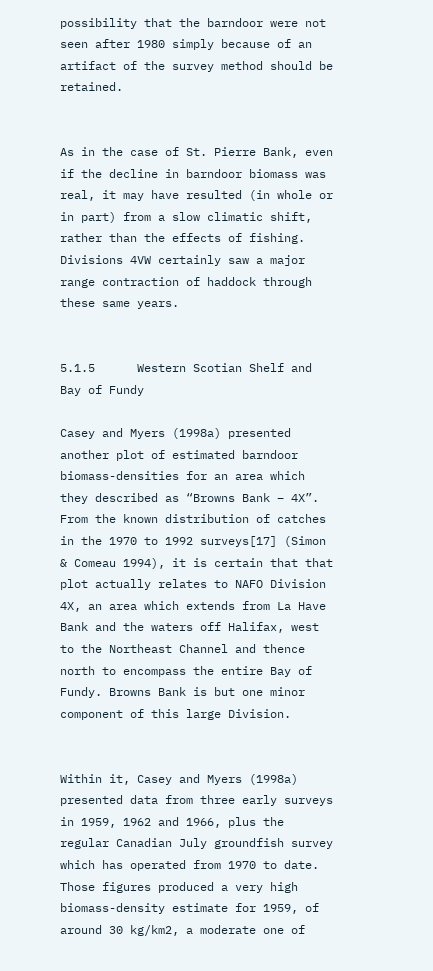possibility that the barndoor were not seen after 1980 simply because of an artifact of the survey method should be retained.


As in the case of St. Pierre Bank, even if the decline in barndoor biomass was real, it may have resulted (in whole or in part) from a slow climatic shift, rather than the effects of fishing. Divisions 4VW certainly saw a major range contraction of haddock through these same years.


5.1.5      Western Scotian Shelf and Bay of Fundy

Casey and Myers (1998a) presented another plot of estimated barndoor biomass-densities for an area which they described as “Browns Bank – 4X”. From the known distribution of catches in the 1970 to 1992 surveys[17] (Simon & Comeau 1994), it is certain that that plot actually relates to NAFO Division 4X, an area which extends from La Have Bank and the waters off Halifax, west to the Northeast Channel and thence north to encompass the entire Bay of Fundy. Browns Bank is but one minor component of this large Division.


Within it, Casey and Myers (1998a) presented data from three early surveys in 1959, 1962 and 1966, plus the regular Canadian July groundfish survey which has operated from 1970 to date. Those figures produced a very high biomass-density estimate for 1959, of around 30 kg/km2, a moderate one of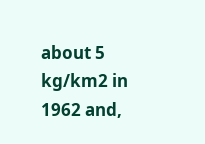about 5  kg/km2 in 1962 and,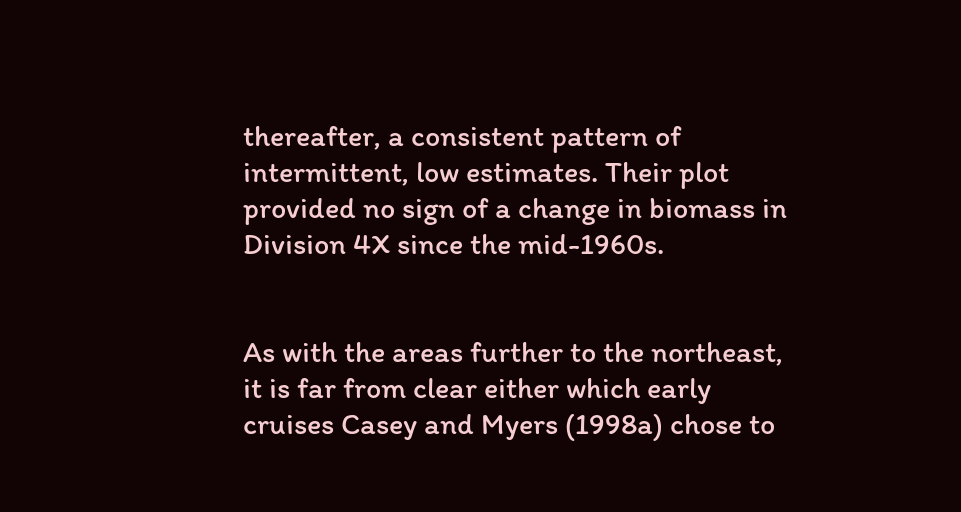thereafter, a consistent pattern of intermittent, low estimates. Their plot provided no sign of a change in biomass in Division 4X since the mid-1960s.


As with the areas further to the northeast, it is far from clear either which early cruises Casey and Myers (1998a) chose to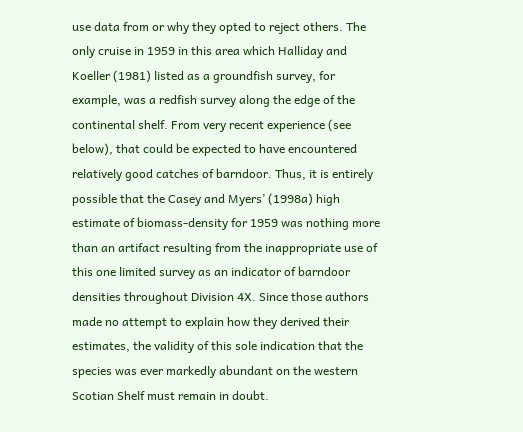use data from or why they opted to reject others. The only cruise in 1959 in this area which Halliday and Koeller (1981) listed as a groundfish survey, for example, was a redfish survey along the edge of the continental shelf. From very recent experience (see below), that could be expected to have encountered relatively good catches of barndoor. Thus, it is entirely possible that the Casey and Myers’ (1998a) high estimate of biomass-density for 1959 was nothing more than an artifact resulting from the inappropriate use of this one limited survey as an indicator of barndoor densities throughout Division 4X. Since those authors made no attempt to explain how they derived their estimates, the validity of this sole indication that the species was ever markedly abundant on the western Scotian Shelf must remain in doubt.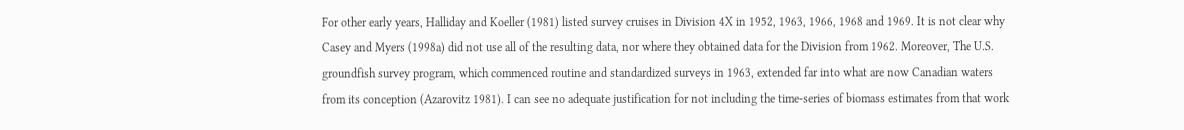For other early years, Halliday and Koeller (1981) listed survey cruises in Division 4X in 1952, 1963, 1966, 1968 and 1969. It is not clear why Casey and Myers (1998a) did not use all of the resulting data, nor where they obtained data for the Division from 1962. Moreover, The U.S. groundfish survey program, which commenced routine and standardized surveys in 1963, extended far into what are now Canadian waters from its conception (Azarovitz 1981). I can see no adequate justification for not including the time-series of biomass estimates from that work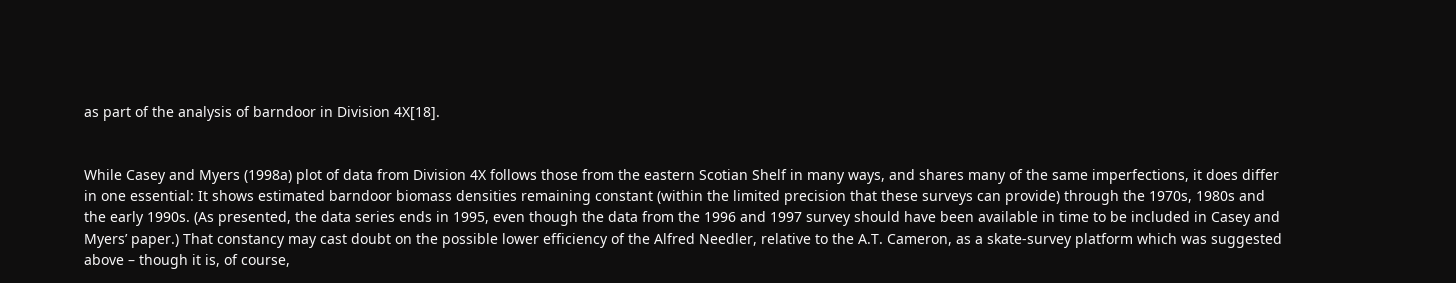as part of the analysis of barndoor in Division 4X[18].


While Casey and Myers (1998a) plot of data from Division 4X follows those from the eastern Scotian Shelf in many ways, and shares many of the same imperfections, it does differ in one essential: It shows estimated barndoor biomass densities remaining constant (within the limited precision that these surveys can provide) through the 1970s, 1980s and the early 1990s. (As presented, the data series ends in 1995, even though the data from the 1996 and 1997 survey should have been available in time to be included in Casey and Myers’ paper.) That constancy may cast doubt on the possible lower efficiency of the Alfred Needler, relative to the A.T. Cameron, as a skate-survey platform which was suggested above – though it is, of course,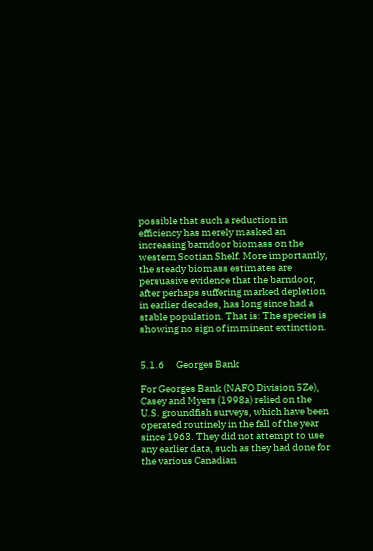possible that such a reduction in efficiency has merely masked an increasing barndoor biomass on the western Scotian Shelf. More importantly, the steady biomass estimates are persuasive evidence that the barndoor, after perhaps suffering marked depletion in earlier decades, has long since had a stable population. That is: The species is showing no sign of imminent extinction.


5.1.6      Georges Bank

For Georges Bank (NAFO Division 5Ze), Casey and Myers (1998a) relied on the U.S. groundfish surveys, which have been operated routinely in the fall of the year since 1963. They did not attempt to use any earlier data, such as they had done for the various Canadian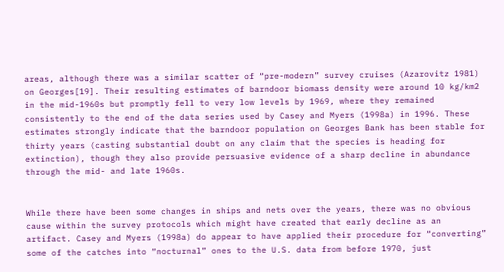areas, although there was a similar scatter of “pre-modern” survey cruises (Azarovitz 1981) on Georges[19]. Their resulting estimates of barndoor biomass density were around 10 kg/km2 in the mid-1960s but promptly fell to very low levels by 1969, where they remained consistently to the end of the data series used by Casey and Myers (1998a) in 1996. These estimates strongly indicate that the barndoor population on Georges Bank has been stable for thirty years (casting substantial doubt on any claim that the species is heading for extinction), though they also provide persuasive evidence of a sharp decline in abundance through the mid- and late 1960s.


While there have been some changes in ships and nets over the years, there was no obvious cause within the survey protocols which might have created that early decline as an artifact. Casey and Myers (1998a) do appear to have applied their procedure for “converting” some of the catches into “nocturnal” ones to the U.S. data from before 1970, just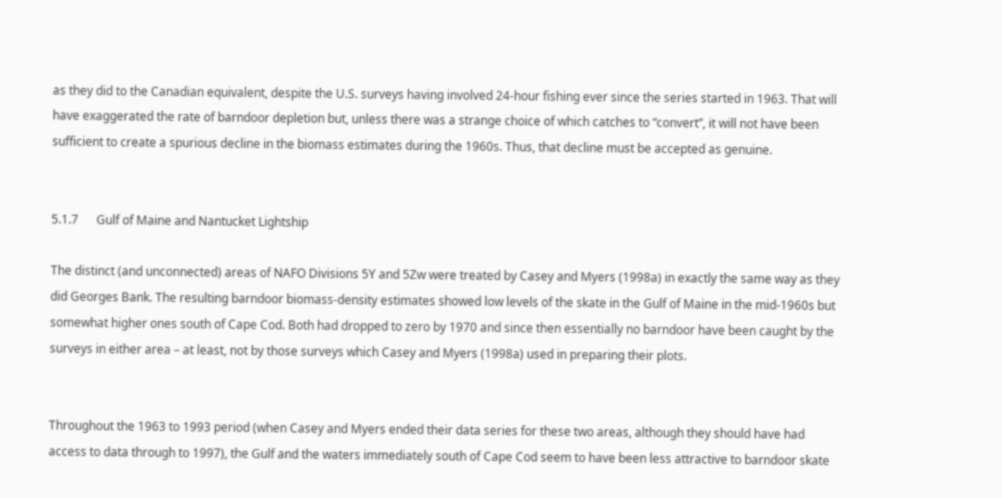as they did to the Canadian equivalent, despite the U.S. surveys having involved 24-hour fishing ever since the series started in 1963. That will have exaggerated the rate of barndoor depletion but, unless there was a strange choice of which catches to “convert”, it will not have been sufficient to create a spurious decline in the biomass estimates during the 1960s. Thus, that decline must be accepted as genuine.


5.1.7      Gulf of Maine and Nantucket Lightship

The distinct (and unconnected) areas of NAFO Divisions 5Y and 5Zw were treated by Casey and Myers (1998a) in exactly the same way as they did Georges Bank. The resulting barndoor biomass-density estimates showed low levels of the skate in the Gulf of Maine in the mid-1960s but somewhat higher ones south of Cape Cod. Both had dropped to zero by 1970 and since then essentially no barndoor have been caught by the surveys in either area – at least, not by those surveys which Casey and Myers (1998a) used in preparing their plots.


Throughout the 1963 to 1993 period (when Casey and Myers ended their data series for these two areas, although they should have had access to data through to 1997), the Gulf and the waters immediately south of Cape Cod seem to have been less attractive to barndoor skate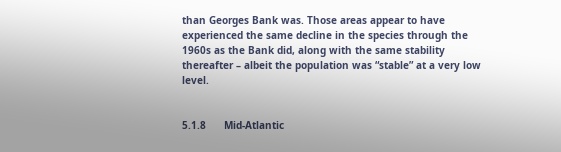than Georges Bank was. Those areas appear to have experienced the same decline in the species through the 1960s as the Bank did, along with the same stability thereafter – albeit the population was “stable” at a very low level.


5.1.8      Mid-Atlantic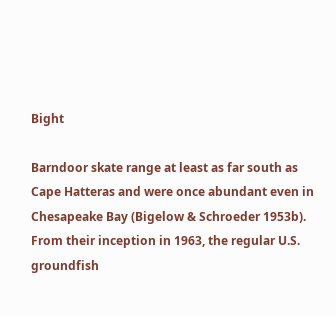Bight

Barndoor skate range at least as far south as Cape Hatteras and were once abundant even in Chesapeake Bay (Bigelow & Schroeder 1953b). From their inception in 1963, the regular U.S. groundfish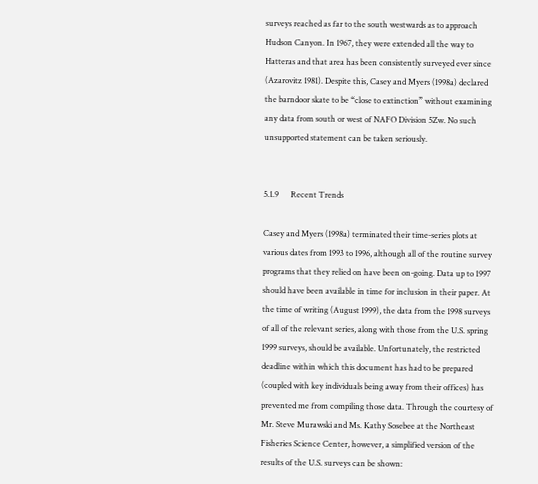surveys reached as far to the south westwards as to approach Hudson Canyon. In 1967, they were extended all the way to Hatteras and that area has been consistently surveyed ever since (Azarovitz 1981). Despite this, Casey and Myers (1998a) declared the barndoor skate to be “close to extinction” without examining any data from south or west of NAFO Division 5Zw. No such unsupported statement can be taken seriously.


5.1.9      Recent Trends

Casey and Myers (1998a) terminated their time-series plots at various dates from 1993 to 1996, although all of the routine survey programs that they relied on have been on-going. Data up to 1997 should have been available in time for inclusion in their paper. At the time of writing (August 1999), the data from the 1998 surveys of all of the relevant series, along with those from the U.S. spring 1999 surveys, should be available. Unfortunately, the restricted deadline within which this document has had to be prepared (coupled with key individuals being away from their offices) has prevented me from compiling those data. Through the courtesy of Mr. Steve Murawski and Ms. Kathy Sosebee at the Northeast Fisheries Science Center, however, a simplified version of the results of the U.S. surveys can be shown: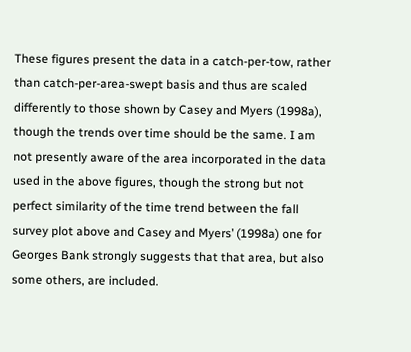These figures present the data in a catch-per-tow, rather than catch-per-area-swept basis and thus are scaled differently to those shown by Casey and Myers (1998a), though the trends over time should be the same. I am not presently aware of the area incorporated in the data used in the above figures, though the strong but not perfect similarity of the time trend between the fall survey plot above and Casey and Myers’ (1998a) one for Georges Bank strongly suggests that that area, but also some others, are included.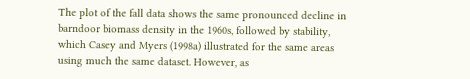The plot of the fall data shows the same pronounced decline in barndoor biomass density in the 1960s, followed by stability, which Casey and Myers (1998a) illustrated for the same areas using much the same dataset. However, as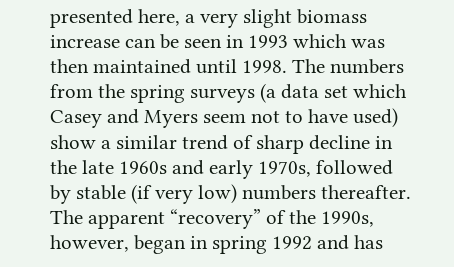presented here, a very slight biomass increase can be seen in 1993 which was then maintained until 1998. The numbers from the spring surveys (a data set which Casey and Myers seem not to have used) show a similar trend of sharp decline in the late 1960s and early 1970s, followed by stable (if very low) numbers thereafter. The apparent “recovery” of the 1990s, however, began in spring 1992 and has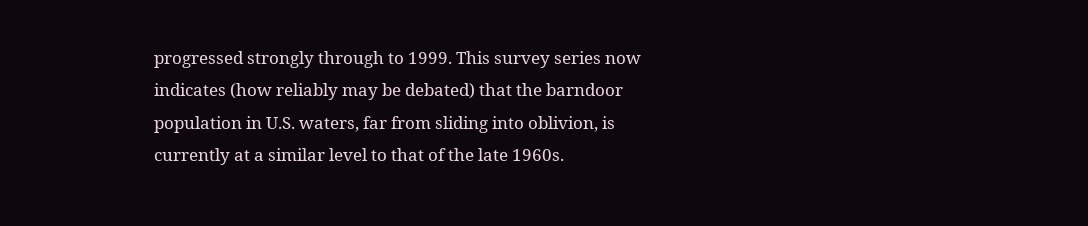progressed strongly through to 1999. This survey series now indicates (how reliably may be debated) that the barndoor population in U.S. waters, far from sliding into oblivion, is currently at a similar level to that of the late 1960s.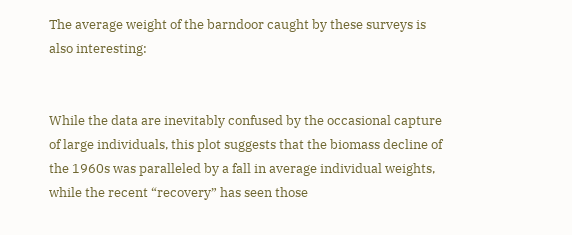The average weight of the barndoor caught by these surveys is also interesting:


While the data are inevitably confused by the occasional capture of large individuals, this plot suggests that the biomass decline of the 1960s was paralleled by a fall in average individual weights, while the recent “recovery” has seen those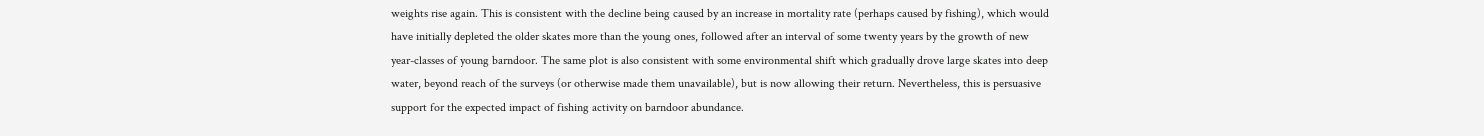weights rise again. This is consistent with the decline being caused by an increase in mortality rate (perhaps caused by fishing), which would have initially depleted the older skates more than the young ones, followed after an interval of some twenty years by the growth of new year-classes of young barndoor. The same plot is also consistent with some environmental shift which gradually drove large skates into deep water, beyond reach of the surveys (or otherwise made them unavailable), but is now allowing their return. Nevertheless, this is persuasive support for the expected impact of fishing activity on barndoor abundance.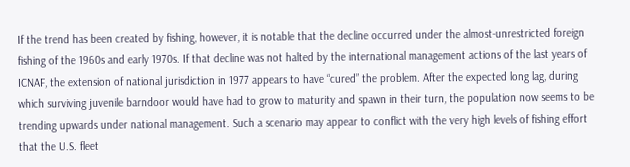If the trend has been created by fishing, however, it is notable that the decline occurred under the almost-unrestricted foreign fishing of the 1960s and early 1970s. If that decline was not halted by the international management actions of the last years of ICNAF, the extension of national jurisdiction in 1977 appears to have “cured” the problem. After the expected long lag, during which surviving juvenile barndoor would have had to grow to maturity and spawn in their turn, the population now seems to be trending upwards under national management. Such a scenario may appear to conflict with the very high levels of fishing effort that the U.S. fleet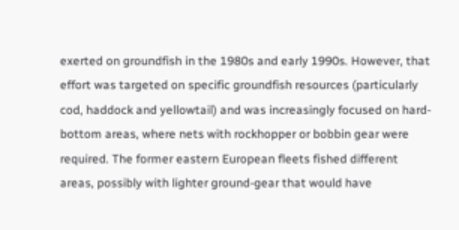exerted on groundfish in the 1980s and early 1990s. However, that effort was targeted on specific groundfish resources (particularly cod, haddock and yellowtail) and was increasingly focused on hard-bottom areas, where nets with rockhopper or bobbin gear were required. The former eastern European fleets fished different areas, possibly with lighter ground-gear that would have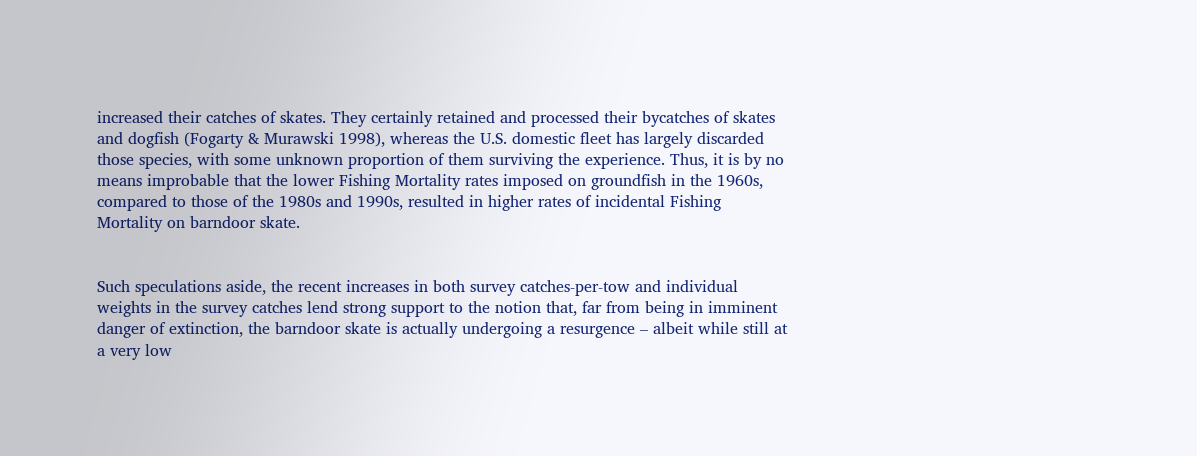increased their catches of skates. They certainly retained and processed their bycatches of skates and dogfish (Fogarty & Murawski 1998), whereas the U.S. domestic fleet has largely discarded those species, with some unknown proportion of them surviving the experience. Thus, it is by no means improbable that the lower Fishing Mortality rates imposed on groundfish in the 1960s, compared to those of the 1980s and 1990s, resulted in higher rates of incidental Fishing Mortality on barndoor skate.


Such speculations aside, the recent increases in both survey catches-per-tow and individual weights in the survey catches lend strong support to the notion that, far from being in imminent danger of extinction, the barndoor skate is actually undergoing a resurgence – albeit while still at a very low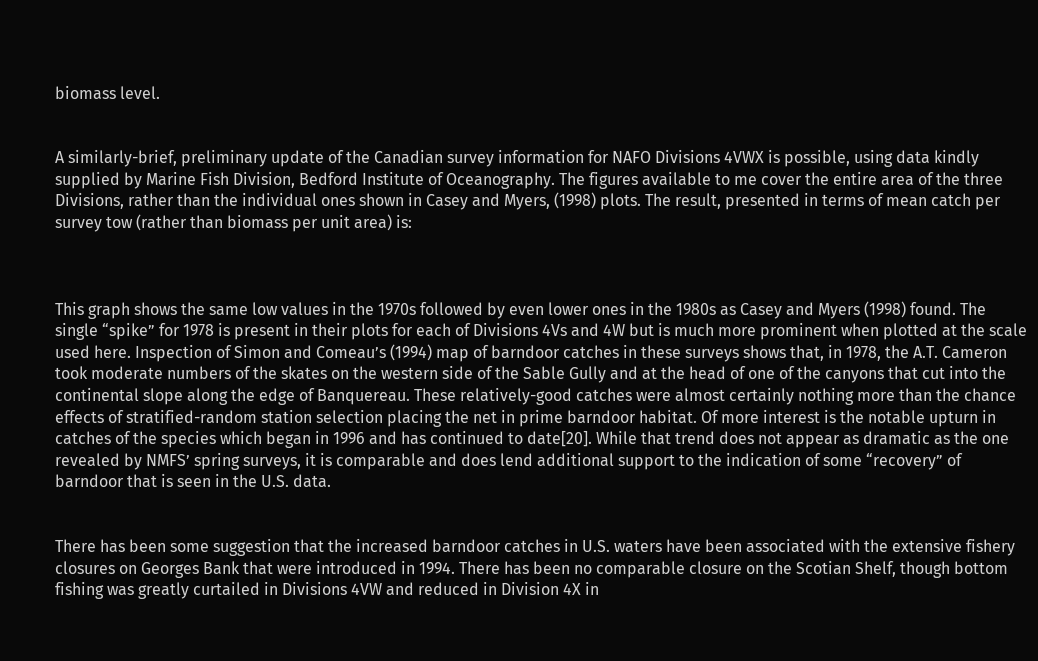biomass level.


A similarly-brief, preliminary update of the Canadian survey information for NAFO Divisions 4VWX is possible, using data kindly supplied by Marine Fish Division, Bedford Institute of Oceanography. The figures available to me cover the entire area of the three Divisions, rather than the individual ones shown in Casey and Myers, (1998) plots. The result, presented in terms of mean catch per survey tow (rather than biomass per unit area) is:



This graph shows the same low values in the 1970s followed by even lower ones in the 1980s as Casey and Myers (1998) found. The single “spike” for 1978 is present in their plots for each of Divisions 4Vs and 4W but is much more prominent when plotted at the scale used here. Inspection of Simon and Comeau’s (1994) map of barndoor catches in these surveys shows that, in 1978, the A.T. Cameron took moderate numbers of the skates on the western side of the Sable Gully and at the head of one of the canyons that cut into the continental slope along the edge of Banquereau. These relatively-good catches were almost certainly nothing more than the chance effects of stratified-random station selection placing the net in prime barndoor habitat. Of more interest is the notable upturn in catches of the species which began in 1996 and has continued to date[20]. While that trend does not appear as dramatic as the one revealed by NMFS’ spring surveys, it is comparable and does lend additional support to the indication of some “recovery” of barndoor that is seen in the U.S. data.


There has been some suggestion that the increased barndoor catches in U.S. waters have been associated with the extensive fishery closures on Georges Bank that were introduced in 1994. There has been no comparable closure on the Scotian Shelf, though bottom fishing was greatly curtailed in Divisions 4VW and reduced in Division 4X in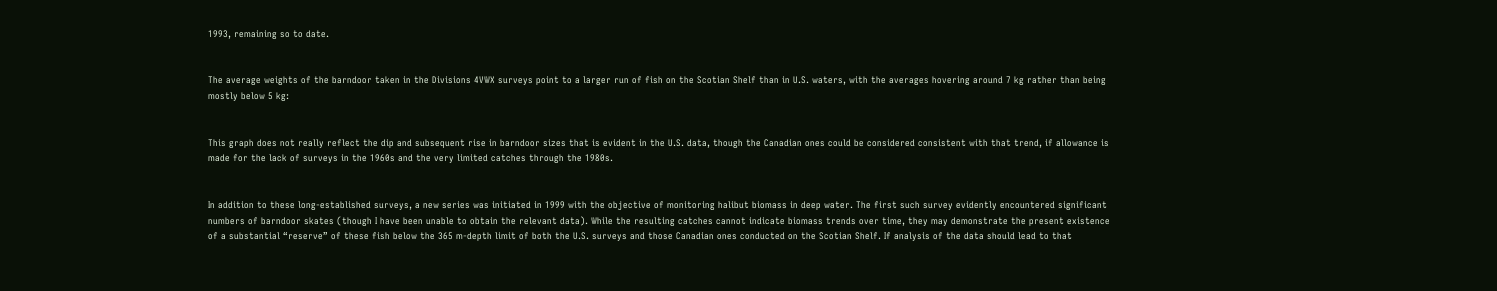1993, remaining so to date.


The average weights of the barndoor taken in the Divisions 4VWX surveys point to a larger run of fish on the Scotian Shelf than in U.S. waters, with the averages hovering around 7 kg rather than being mostly below 5 kg:


This graph does not really reflect the dip and subsequent rise in barndoor sizes that is evident in the U.S. data, though the Canadian ones could be considered consistent with that trend, if allowance is made for the lack of surveys in the 1960s and the very limited catches through the 1980s.


In addition to these long-established surveys, a new series was initiated in 1999 with the objective of monitoring halibut biomass in deep water. The first such survey evidently encountered significant numbers of barndoor skates (though I have been unable to obtain the relevant data). While the resulting catches cannot indicate biomass trends over time, they may demonstrate the present existence of a substantial “reserve” of these fish below the 365 m-depth limit of both the U.S. surveys and those Canadian ones conducted on the Scotian Shelf. If analysis of the data should lead to that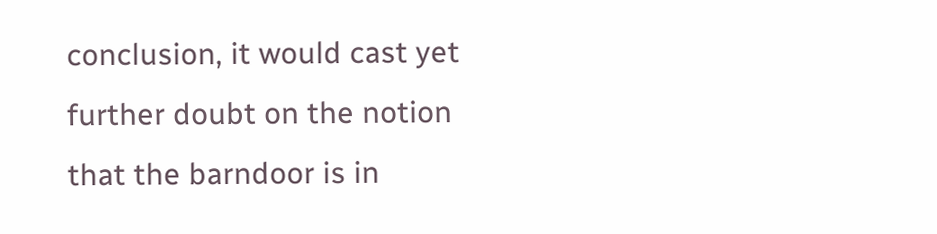conclusion, it would cast yet further doubt on the notion that the barndoor is in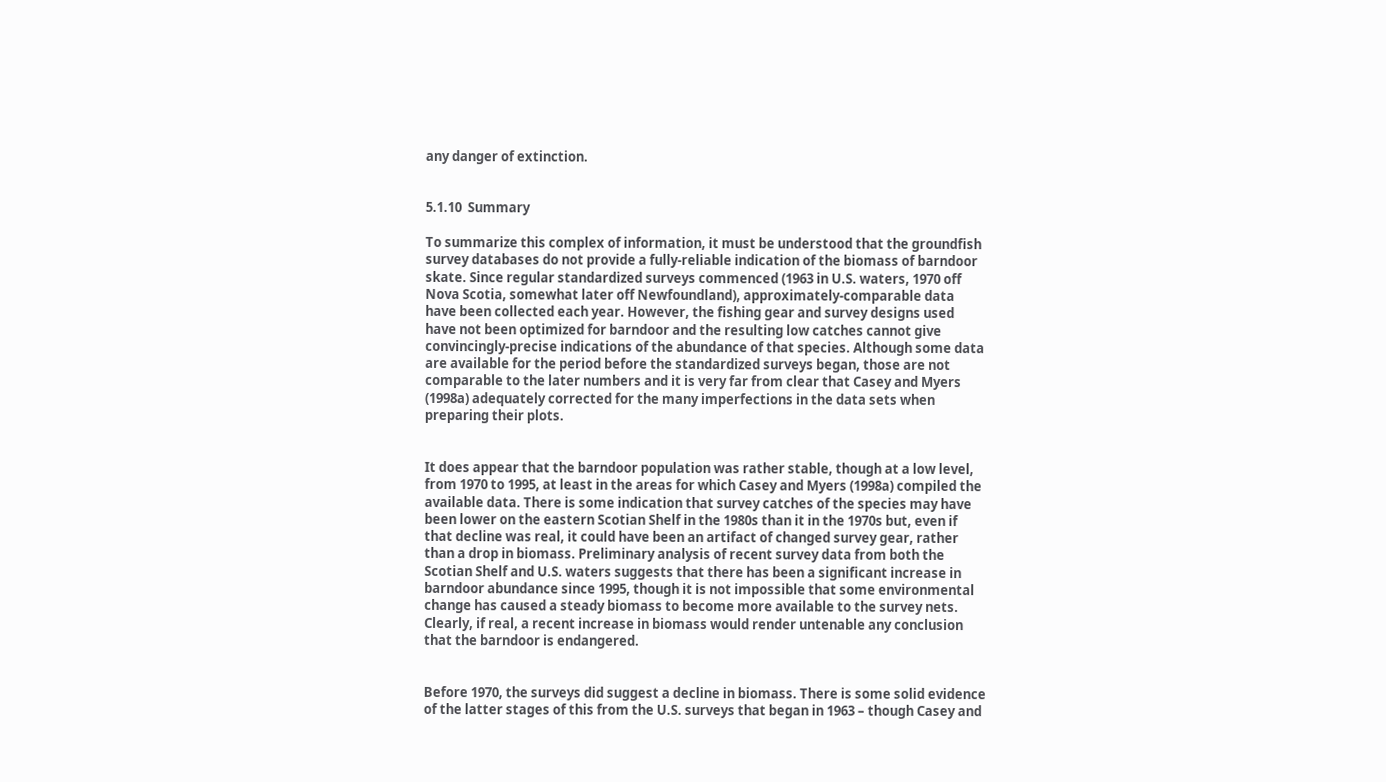any danger of extinction.


5.1.10  Summary

To summarize this complex of information, it must be understood that the groundfish survey databases do not provide a fully-reliable indication of the biomass of barndoor skate. Since regular standardized surveys commenced (1963 in U.S. waters, 1970 off Nova Scotia, somewhat later off Newfoundland), approximately-comparable data have been collected each year. However, the fishing gear and survey designs used have not been optimized for barndoor and the resulting low catches cannot give convincingly-precise indications of the abundance of that species. Although some data are available for the period before the standardized surveys began, those are not comparable to the later numbers and it is very far from clear that Casey and Myers (1998a) adequately corrected for the many imperfections in the data sets when preparing their plots.


It does appear that the barndoor population was rather stable, though at a low level, from 1970 to 1995, at least in the areas for which Casey and Myers (1998a) compiled the available data. There is some indication that survey catches of the species may have been lower on the eastern Scotian Shelf in the 1980s than it in the 1970s but, even if that decline was real, it could have been an artifact of changed survey gear, rather than a drop in biomass. Preliminary analysis of recent survey data from both the Scotian Shelf and U.S. waters suggests that there has been a significant increase in barndoor abundance since 1995, though it is not impossible that some environmental change has caused a steady biomass to become more available to the survey nets. Clearly, if real, a recent increase in biomass would render untenable any conclusion that the barndoor is endangered.


Before 1970, the surveys did suggest a decline in biomass. There is some solid evidence of the latter stages of this from the U.S. surveys that began in 1963 – though Casey and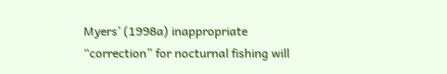Myers’ (1998a) inappropriate “correction” for nocturnal fishing will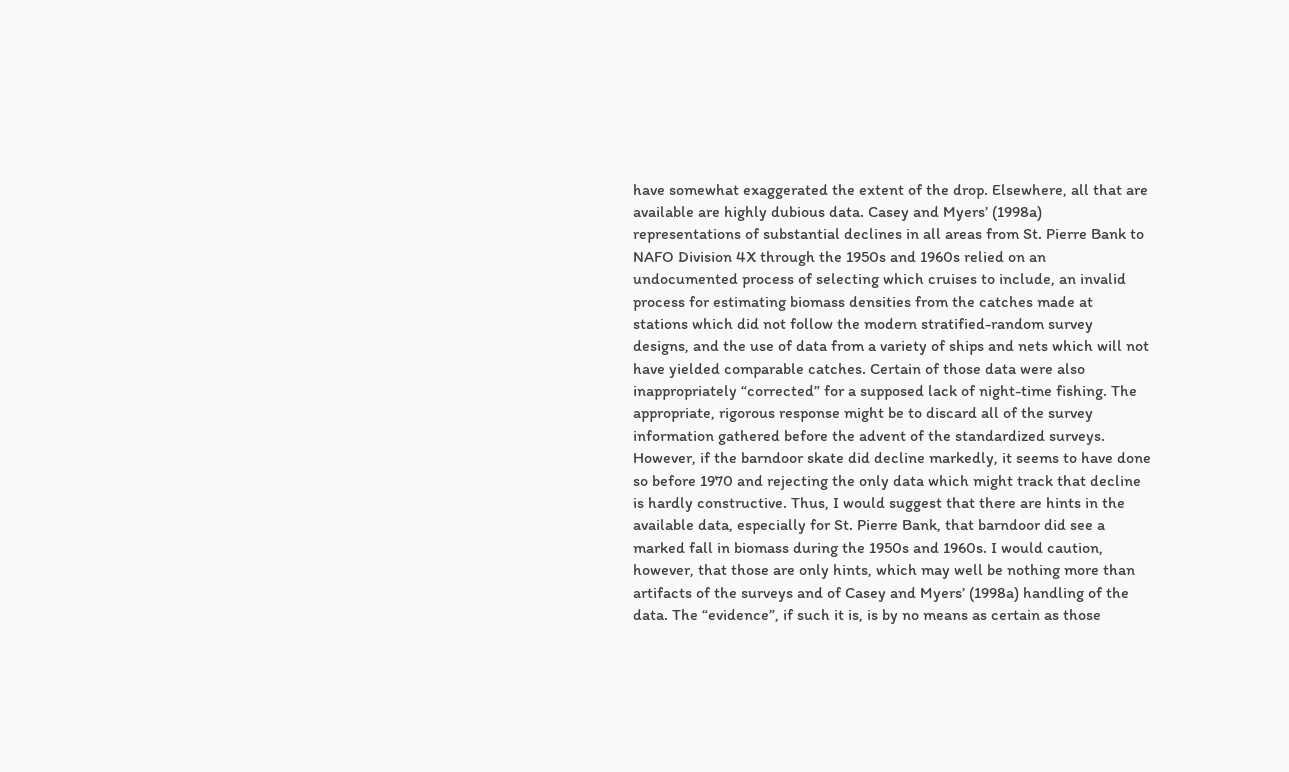have somewhat exaggerated the extent of the drop. Elsewhere, all that are available are highly dubious data. Casey and Myers’ (1998a) representations of substantial declines in all areas from St. Pierre Bank to NAFO Division 4X through the 1950s and 1960s relied on an undocumented process of selecting which cruises to include, an invalid process for estimating biomass densities from the catches made at stations which did not follow the modern stratified-random survey designs, and the use of data from a variety of ships and nets which will not have yielded comparable catches. Certain of those data were also inappropriately “corrected” for a supposed lack of night-time fishing. The appropriate, rigorous response might be to discard all of the survey information gathered before the advent of the standardized surveys. However, if the barndoor skate did decline markedly, it seems to have done so before 1970 and rejecting the only data which might track that decline is hardly constructive. Thus, I would suggest that there are hints in the available data, especially for St. Pierre Bank, that barndoor did see a marked fall in biomass during the 1950s and 1960s. I would caution, however, that those are only hints, which may well be nothing more than artifacts of the surveys and of Casey and Myers’ (1998a) handling of the data. The “evidence”, if such it is, is by no means as certain as those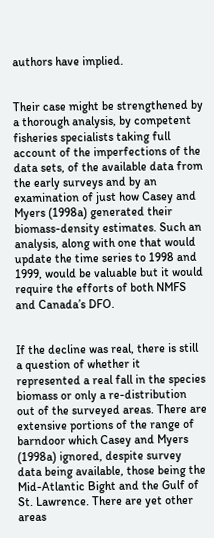authors have implied.


Their case might be strengthened by a thorough analysis, by competent fisheries specialists taking full account of the imperfections of the data sets, of the available data from the early surveys and by an examination of just how Casey and Myers (1998a) generated their biomass-density estimates. Such an analysis, along with one that would update the time series to 1998 and 1999, would be valuable but it would require the efforts of both NMFS and Canada’s DFO.


If the decline was real, there is still a question of whether it represented a real fall in the species biomass or only a re-distribution out of the surveyed areas. There are extensive portions of the range of barndoor which Casey and Myers (1998a) ignored, despite survey data being available, those being the Mid-Atlantic Bight and the Gulf of St. Lawrence. There are yet other areas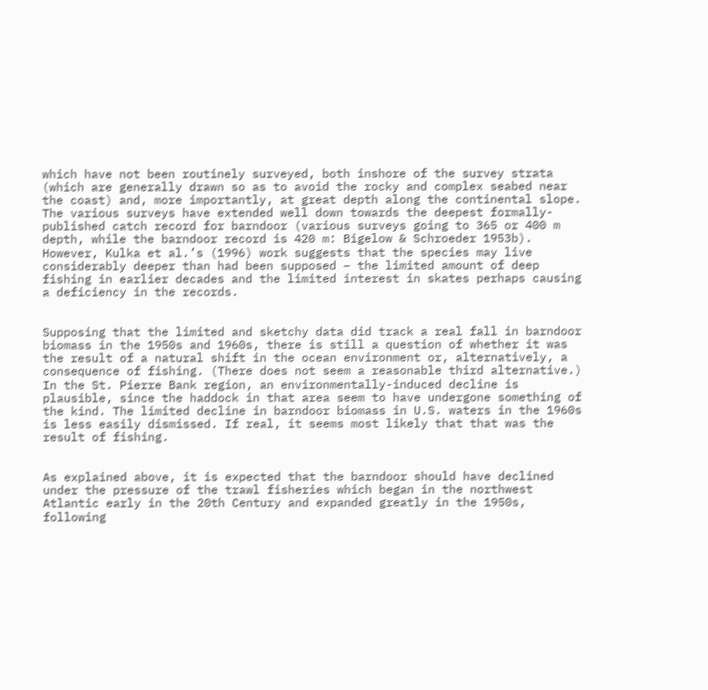which have not been routinely surveyed, both inshore of the survey strata (which are generally drawn so as to avoid the rocky and complex seabed near the coast) and, more importantly, at great depth along the continental slope. The various surveys have extended well down towards the deepest formally-published catch record for barndoor (various surveys going to 365 or 400 m depth, while the barndoor record is 420 m: Bigelow & Schroeder 1953b). However, Kulka et al.’s (1996) work suggests that the species may live considerably deeper than had been supposed – the limited amount of deep fishing in earlier decades and the limited interest in skates perhaps causing a deficiency in the records.


Supposing that the limited and sketchy data did track a real fall in barndoor biomass in the 1950s and 1960s, there is still a question of whether it was the result of a natural shift in the ocean environment or, alternatively, a consequence of fishing. (There does not seem a reasonable third alternative.) In the St. Pierre Bank region, an environmentally-induced decline is plausible, since the haddock in that area seem to have undergone something of the kind. The limited decline in barndoor biomass in U.S. waters in the 1960s is less easily dismissed. If real, it seems most likely that that was the result of fishing.


As explained above, it is expected that the barndoor should have declined under the pressure of the trawl fisheries which began in the northwest Atlantic early in the 20th Century and expanded greatly in the 1950s, following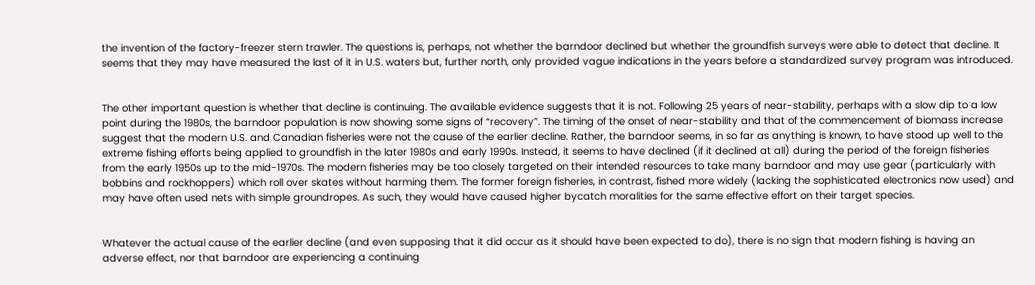the invention of the factory-freezer stern trawler. The questions is, perhaps, not whether the barndoor declined but whether the groundfish surveys were able to detect that decline. It seems that they may have measured the last of it in U.S. waters but, further north, only provided vague indications in the years before a standardized survey program was introduced.


The other important question is whether that decline is continuing. The available evidence suggests that it is not. Following 25 years of near-stability, perhaps with a slow dip to a low point during the 1980s, the barndoor population is now showing some signs of “recovery”. The timing of the onset of near-stability and that of the commencement of biomass increase suggest that the modern U.S. and Canadian fisheries were not the cause of the earlier decline. Rather, the barndoor seems, in so far as anything is known, to have stood up well to the extreme fishing efforts being applied to groundfish in the later 1980s and early 1990s. Instead, it seems to have declined (if it declined at all) during the period of the foreign fisheries from the early 1950s up to the mid-1970s. The modern fisheries may be too closely targeted on their intended resources to take many barndoor and may use gear (particularly with bobbins and rockhoppers) which roll over skates without harming them. The former foreign fisheries, in contrast, fished more widely (lacking the sophisticated electronics now used) and may have often used nets with simple groundropes. As such, they would have caused higher bycatch moralities for the same effective effort on their target species.


Whatever the actual cause of the earlier decline (and even supposing that it did occur as it should have been expected to do), there is no sign that modern fishing is having an adverse effect, nor that barndoor are experiencing a continuing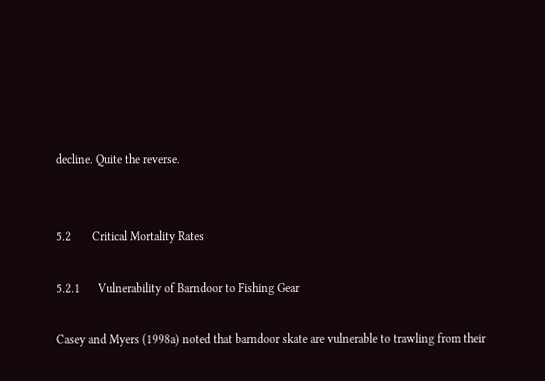decline. Quite the reverse.


5.2       Critical Mortality Rates

5.2.1      Vulnerability of Barndoor to Fishing Gear

Casey and Myers (1998a) noted that barndoor skate are vulnerable to trawling from their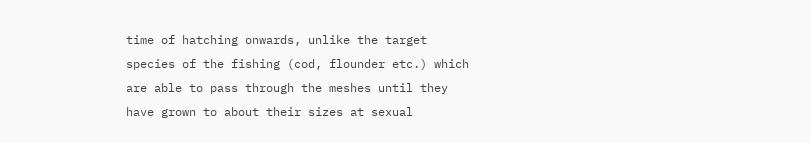time of hatching onwards, unlike the target species of the fishing (cod, flounder etc.) which are able to pass through the meshes until they have grown to about their sizes at sexual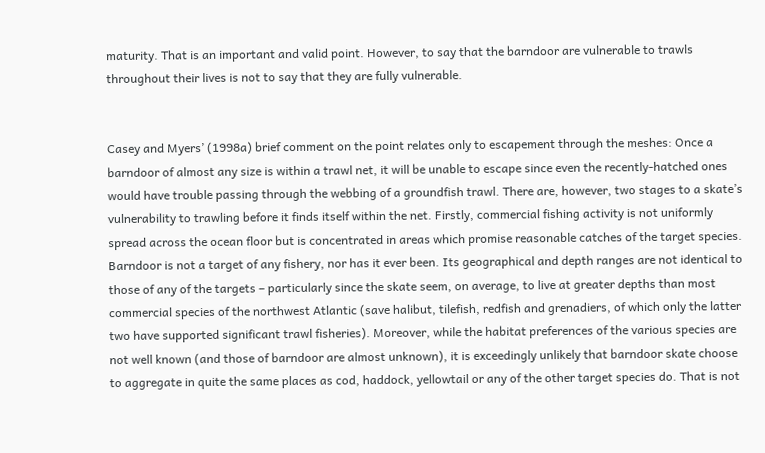maturity. That is an important and valid point. However, to say that the barndoor are vulnerable to trawls throughout their lives is not to say that they are fully vulnerable.


Casey and Myers’ (1998a) brief comment on the point relates only to escapement through the meshes: Once a barndoor of almost any size is within a trawl net, it will be unable to escape since even the recently-hatched ones would have trouble passing through the webbing of a groundfish trawl. There are, however, two stages to a skate’s vulnerability to trawling before it finds itself within the net. Firstly, commercial fishing activity is not uniformly spread across the ocean floor but is concentrated in areas which promise reasonable catches of the target species. Barndoor is not a target of any fishery, nor has it ever been. Its geographical and depth ranges are not identical to those of any of the targets – particularly since the skate seem, on average, to live at greater depths than most commercial species of the northwest Atlantic (save halibut, tilefish, redfish and grenadiers, of which only the latter two have supported significant trawl fisheries). Moreover, while the habitat preferences of the various species are not well known (and those of barndoor are almost unknown), it is exceedingly unlikely that barndoor skate choose to aggregate in quite the same places as cod, haddock, yellowtail or any of the other target species do. That is not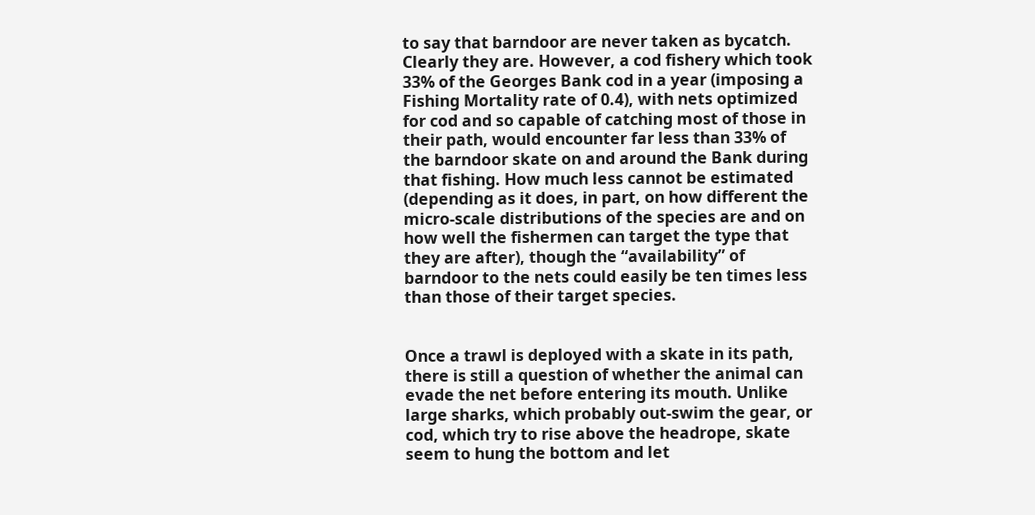to say that barndoor are never taken as bycatch. Clearly they are. However, a cod fishery which took 33% of the Georges Bank cod in a year (imposing a Fishing Mortality rate of 0.4), with nets optimized for cod and so capable of catching most of those in their path, would encounter far less than 33% of the barndoor skate on and around the Bank during that fishing. How much less cannot be estimated (depending as it does, in part, on how different the micro-scale distributions of the species are and on how well the fishermen can target the type that they are after), though the “availability” of barndoor to the nets could easily be ten times less than those of their target species.


Once a trawl is deployed with a skate in its path, there is still a question of whether the animal can evade the net before entering its mouth. Unlike large sharks, which probably out-swim the gear, or cod, which try to rise above the headrope, skate seem to hung the bottom and let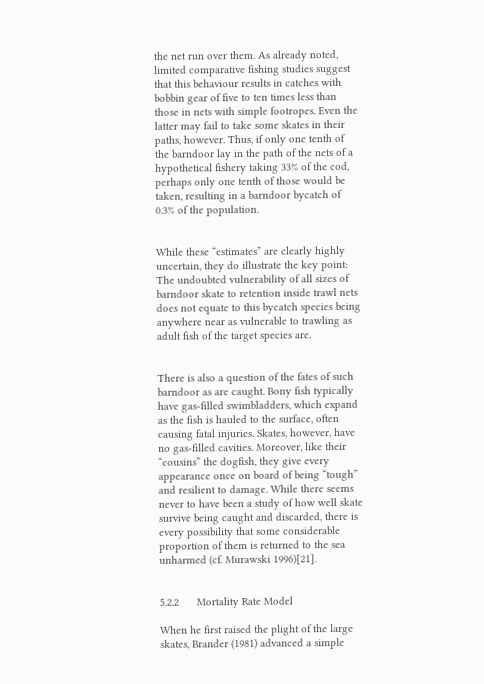the net run over them. As already noted, limited comparative fishing studies suggest that this behaviour results in catches with bobbin gear of five to ten times less than those in nets with simple footropes. Even the latter may fail to take some skates in their paths, however. Thus, if only one tenth of the barndoor lay in the path of the nets of a hypothetical fishery taking 33% of the cod, perhaps only one tenth of those would be taken, resulting in a barndoor bycatch of 0.3% of the population.


While these “estimates” are clearly highly uncertain, they do illustrate the key point: The undoubted vulnerability of all sizes of barndoor skate to retention inside trawl nets does not equate to this bycatch species being anywhere near as vulnerable to trawling as adult fish of the target species are.


There is also a question of the fates of such barndoor as are caught. Bony fish typically have gas-filled swimbladders, which expand as the fish is hauled to the surface, often causing fatal injuries. Skates, however, have no gas-filled cavities. Moreover, like their “cousins” the dogfish, they give every appearance once on board of being “tough” and resilient to damage. While there seems never to have been a study of how well skate survive being caught and discarded, there is every possibility that some considerable proportion of them is returned to the sea unharmed (cf. Murawski 1996)[21].


5.2.2      Mortality Rate Model

When he first raised the plight of the large skates, Brander (1981) advanced a simple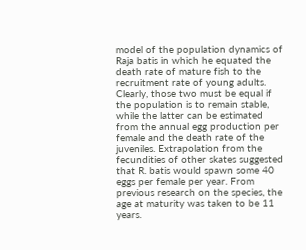model of the population dynamics of Raja batis in which he equated the death rate of mature fish to the recruitment rate of young adults. Clearly, those two must be equal if the population is to remain stable, while the latter can be estimated from the annual egg production per female and the death rate of the juveniles. Extrapolation from the fecundities of other skates suggested that R. batis would spawn some 40 eggs per female per year. From previous research on the species, the age at maturity was taken to be 11 years.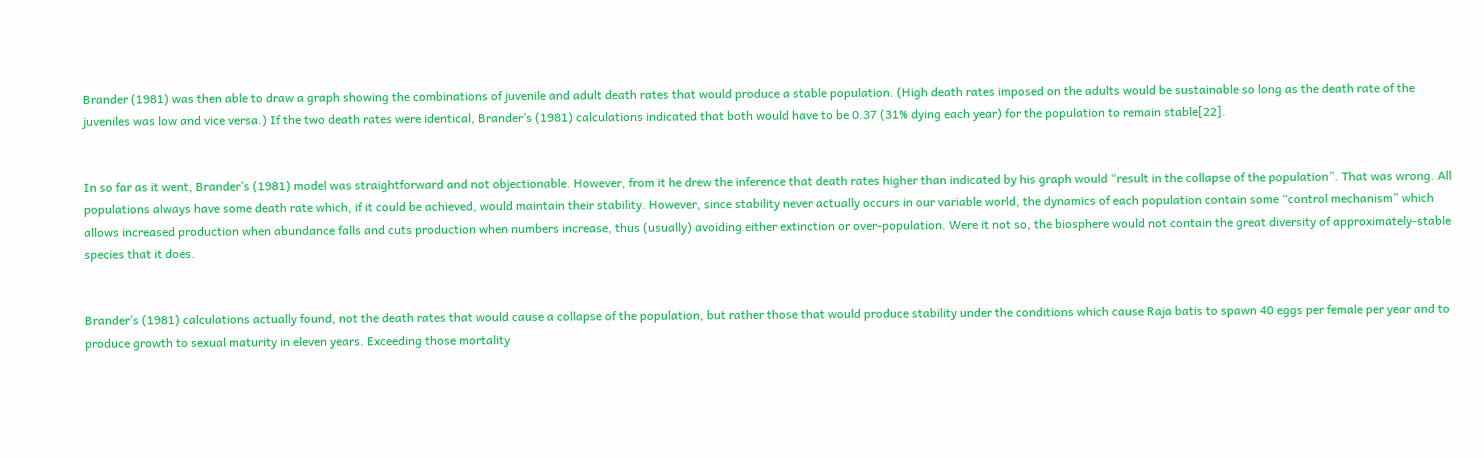Brander (1981) was then able to draw a graph showing the combinations of juvenile and adult death rates that would produce a stable population. (High death rates imposed on the adults would be sustainable so long as the death rate of the juveniles was low and vice versa.) If the two death rates were identical, Brander’s (1981) calculations indicated that both would have to be 0.37 (31% dying each year) for the population to remain stable[22].


In so far as it went, Brander’s (1981) model was straightforward and not objectionable. However, from it he drew the inference that death rates higher than indicated by his graph would “result in the collapse of the population”. That was wrong. All populations always have some death rate which, if it could be achieved, would maintain their stability. However, since stability never actually occurs in our variable world, the dynamics of each population contain some “control mechanism” which allows increased production when abundance falls and cuts production when numbers increase, thus (usually) avoiding either extinction or over-population. Were it not so, the biosphere would not contain the great diversity of approximately-stable species that it does.


Brander’s (1981) calculations actually found, not the death rates that would cause a collapse of the population, but rather those that would produce stability under the conditions which cause Raja batis to spawn 40 eggs per female per year and to produce growth to sexual maturity in eleven years. Exceeding those mortality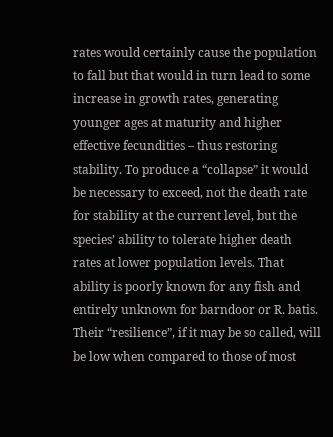rates would certainly cause the population to fall but that would in turn lead to some increase in growth rates, generating younger ages at maturity and higher effective fecundities – thus restoring stability. To produce a “collapse” it would be necessary to exceed, not the death rate for stability at the current level, but the species’ ability to tolerate higher death rates at lower population levels. That ability is poorly known for any fish and entirely unknown for barndoor or R. batis. Their “resilience”, if it may be so called, will be low when compared to those of most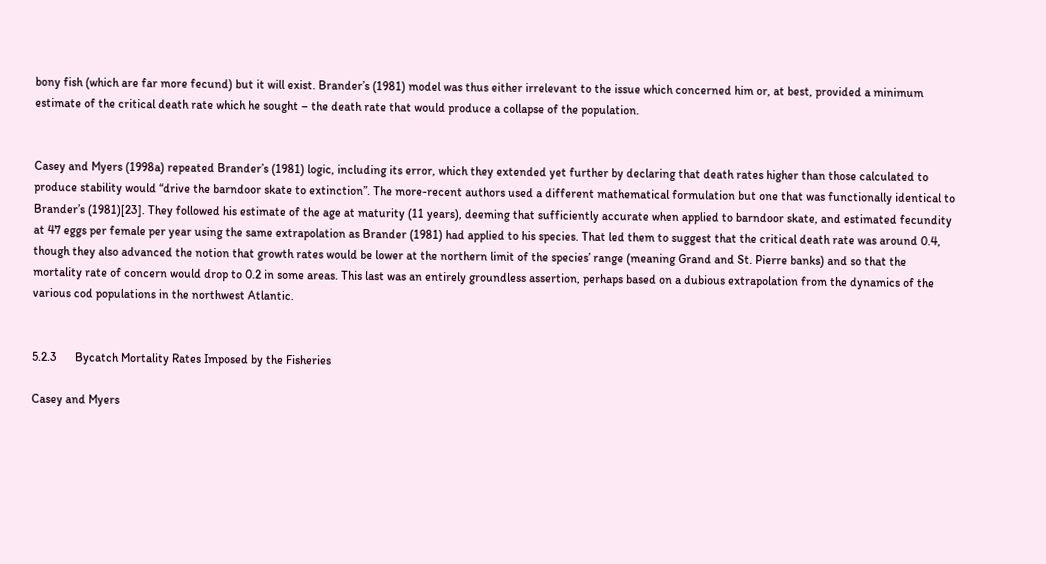bony fish (which are far more fecund) but it will exist. Brander’s (1981) model was thus either irrelevant to the issue which concerned him or, at best, provided a minimum estimate of the critical death rate which he sought – the death rate that would produce a collapse of the population.


Casey and Myers (1998a) repeated Brander’s (1981) logic, including its error, which they extended yet further by declaring that death rates higher than those calculated to produce stability would “drive the barndoor skate to extinction”. The more-recent authors used a different mathematical formulation but one that was functionally identical to Brander’s (1981)[23]. They followed his estimate of the age at maturity (11 years), deeming that sufficiently accurate when applied to barndoor skate, and estimated fecundity at 47 eggs per female per year using the same extrapolation as Brander (1981) had applied to his species. That led them to suggest that the critical death rate was around 0.4, though they also advanced the notion that growth rates would be lower at the northern limit of the species’ range (meaning Grand and St. Pierre banks) and so that the mortality rate of concern would drop to 0.2 in some areas. This last was an entirely groundless assertion, perhaps based on a dubious extrapolation from the dynamics of the various cod populations in the northwest Atlantic.


5.2.3      Bycatch Mortality Rates Imposed by the Fisheries

Casey and Myers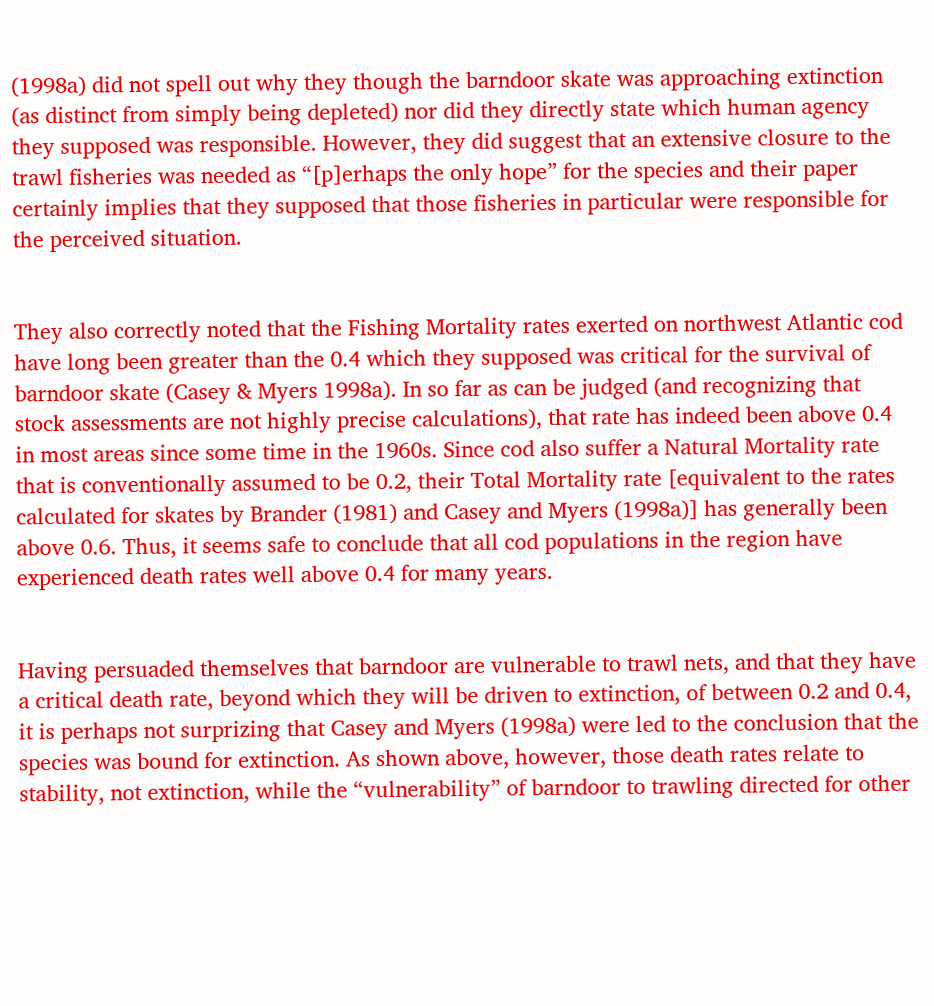(1998a) did not spell out why they though the barndoor skate was approaching extinction (as distinct from simply being depleted) nor did they directly state which human agency they supposed was responsible. However, they did suggest that an extensive closure to the trawl fisheries was needed as “[p]erhaps the only hope” for the species and their paper certainly implies that they supposed that those fisheries in particular were responsible for the perceived situation.


They also correctly noted that the Fishing Mortality rates exerted on northwest Atlantic cod have long been greater than the 0.4 which they supposed was critical for the survival of barndoor skate (Casey & Myers 1998a). In so far as can be judged (and recognizing that stock assessments are not highly precise calculations), that rate has indeed been above 0.4 in most areas since some time in the 1960s. Since cod also suffer a Natural Mortality rate that is conventionally assumed to be 0.2, their Total Mortality rate [equivalent to the rates calculated for skates by Brander (1981) and Casey and Myers (1998a)] has generally been above 0.6. Thus, it seems safe to conclude that all cod populations in the region have experienced death rates well above 0.4 for many years.


Having persuaded themselves that barndoor are vulnerable to trawl nets, and that they have a critical death rate, beyond which they will be driven to extinction, of between 0.2 and 0.4, it is perhaps not surprizing that Casey and Myers (1998a) were led to the conclusion that the species was bound for extinction. As shown above, however, those death rates relate to stability, not extinction, while the “vulnerability” of barndoor to trawling directed for other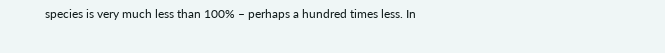species is very much less than 100% – perhaps a hundred times less. In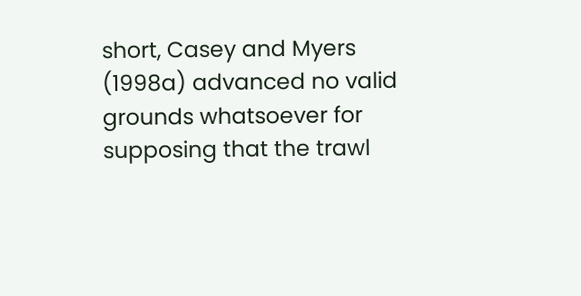short, Casey and Myers (1998a) advanced no valid grounds whatsoever for supposing that the trawl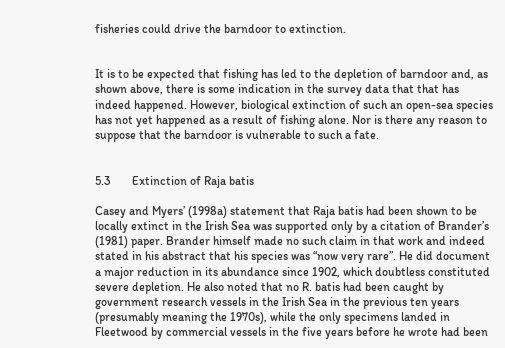fisheries could drive the barndoor to extinction.


It is to be expected that fishing has led to the depletion of barndoor and, as shown above, there is some indication in the survey data that that has indeed happened. However, biological extinction of such an open-sea species has not yet happened as a result of fishing alone. Nor is there any reason to suppose that the barndoor is vulnerable to such a fate.


5.3       Extinction of Raja batis

Casey and Myers’ (1998a) statement that Raja batis had been shown to be locally extinct in the Irish Sea was supported only by a citation of Brander’s (1981) paper. Brander himself made no such claim in that work and indeed stated in his abstract that his species was “now very rare”. He did document a major reduction in its abundance since 1902, which doubtless constituted severe depletion. He also noted that no R. batis had been caught by government research vessels in the Irish Sea in the previous ten years (presumably meaning the 1970s), while the only specimens landed in Fleetwood by commercial vessels in the five years before he wrote had been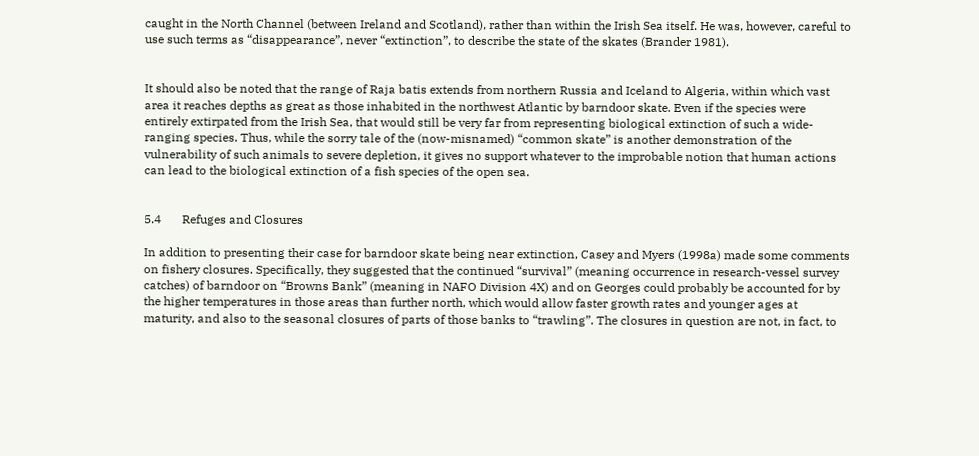caught in the North Channel (between Ireland and Scotland), rather than within the Irish Sea itself. He was, however, careful to use such terms as “disappearance”, never “extinction”, to describe the state of the skates (Brander 1981).


It should also be noted that the range of Raja batis extends from northern Russia and Iceland to Algeria, within which vast area it reaches depths as great as those inhabited in the northwest Atlantic by barndoor skate. Even if the species were entirely extirpated from the Irish Sea, that would still be very far from representing biological extinction of such a wide-ranging species. Thus, while the sorry tale of the (now-misnamed) “common skate” is another demonstration of the vulnerability of such animals to severe depletion, it gives no support whatever to the improbable notion that human actions can lead to the biological extinction of a fish species of the open sea.


5.4       Refuges and Closures

In addition to presenting their case for barndoor skate being near extinction, Casey and Myers (1998a) made some comments on fishery closures. Specifically, they suggested that the continued “survival” (meaning occurrence in research-vessel survey catches) of barndoor on “Browns Bank” (meaning in NAFO Division 4X) and on Georges could probably be accounted for by the higher temperatures in those areas than further north, which would allow faster growth rates and younger ages at maturity, and also to the seasonal closures of parts of those banks to “trawling”. The closures in question are not, in fact, to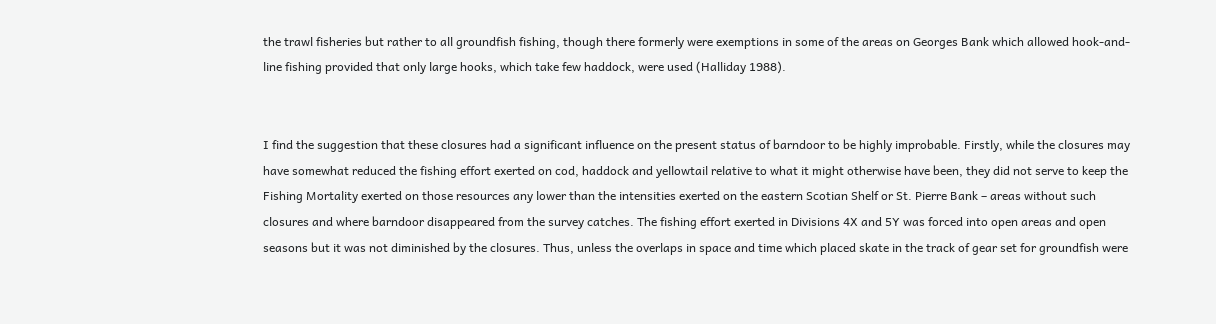the trawl fisheries but rather to all groundfish fishing, though there formerly were exemptions in some of the areas on Georges Bank which allowed hook-and-line fishing provided that only large hooks, which take few haddock, were used (Halliday 1988).


I find the suggestion that these closures had a significant influence on the present status of barndoor to be highly improbable. Firstly, while the closures may have somewhat reduced the fishing effort exerted on cod, haddock and yellowtail relative to what it might otherwise have been, they did not serve to keep the Fishing Mortality exerted on those resources any lower than the intensities exerted on the eastern Scotian Shelf or St. Pierre Bank – areas without such closures and where barndoor disappeared from the survey catches. The fishing effort exerted in Divisions 4X and 5Y was forced into open areas and open seasons but it was not diminished by the closures. Thus, unless the overlaps in space and time which placed skate in the track of gear set for groundfish were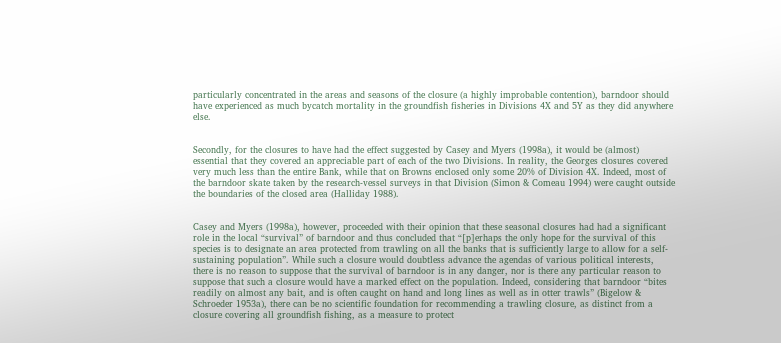particularly concentrated in the areas and seasons of the closure (a highly improbable contention), barndoor should have experienced as much bycatch mortality in the groundfish fisheries in Divisions 4X and 5Y as they did anywhere else.


Secondly, for the closures to have had the effect suggested by Casey and Myers (1998a), it would be (almost) essential that they covered an appreciable part of each of the two Divisions. In reality, the Georges closures covered very much less than the entire Bank, while that on Browns enclosed only some 20% of Division 4X. Indeed, most of the barndoor skate taken by the research-vessel surveys in that Division (Simon & Comeau 1994) were caught outside the boundaries of the closed area (Halliday 1988).


Casey and Myers (1998a), however, proceeded with their opinion that these seasonal closures had had a significant role in the local “survival” of barndoor and thus concluded that “[p]erhaps the only hope for the survival of this species is to designate an area protected from trawling on all the banks that is sufficiently large to allow for a self-sustaining population”. While such a closure would doubtless advance the agendas of various political interests, there is no reason to suppose that the survival of barndoor is in any danger, nor is there any particular reason to suppose that such a closure would have a marked effect on the population. Indeed, considering that barndoor “bites readily on almost any bait, and is often caught on hand and long lines as well as in otter trawls” (Bigelow & Schroeder 1953a), there can be no scientific foundation for recommending a trawling closure, as distinct from a closure covering all groundfish fishing, as a measure to protect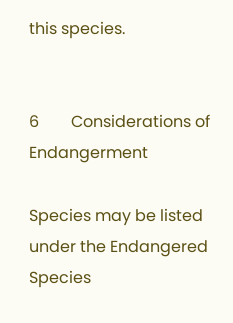this species.


6        Considerations of Endangerment

Species may be listed under the Endangered Species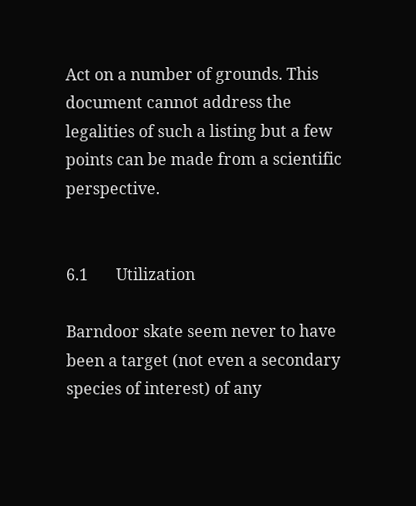Act on a number of grounds. This document cannot address the legalities of such a listing but a few points can be made from a scientific perspective.


6.1       Utilization

Barndoor skate seem never to have been a target (not even a secondary species of interest) of any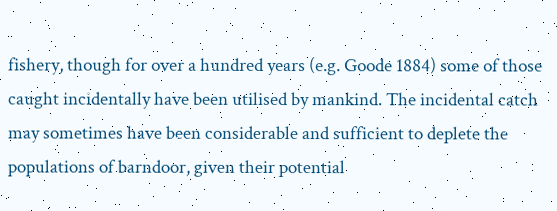fishery, though for over a hundred years (e.g. Goode 1884) some of those caught incidentally have been utilised by mankind. The incidental catch may sometimes have been considerable and sufficient to deplete the populations of barndoor, given their potential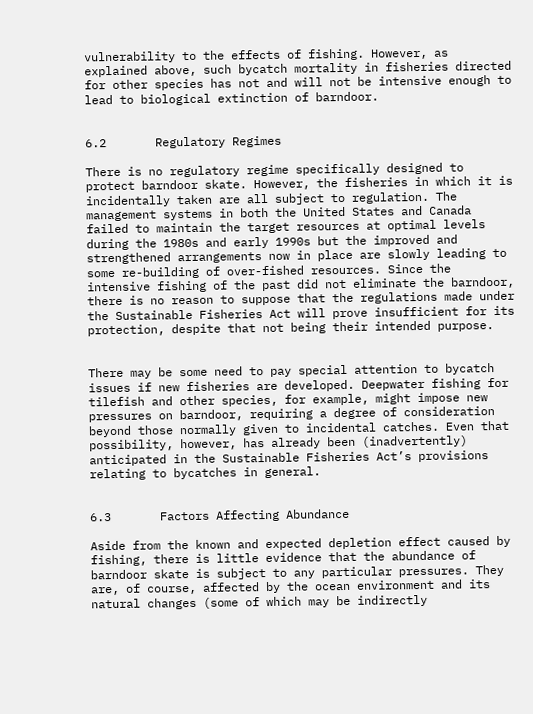vulnerability to the effects of fishing. However, as explained above, such bycatch mortality in fisheries directed for other species has not and will not be intensive enough to lead to biological extinction of barndoor.


6.2       Regulatory Regimes

There is no regulatory regime specifically designed to protect barndoor skate. However, the fisheries in which it is incidentally taken are all subject to regulation. The management systems in both the United States and Canada failed to maintain the target resources at optimal levels during the 1980s and early 1990s but the improved and strengthened arrangements now in place are slowly leading to some re-building of over-fished resources. Since the intensive fishing of the past did not eliminate the barndoor, there is no reason to suppose that the regulations made under the Sustainable Fisheries Act will prove insufficient for its protection, despite that not being their intended purpose.


There may be some need to pay special attention to bycatch issues if new fisheries are developed. Deepwater fishing for tilefish and other species, for example, might impose new pressures on barndoor, requiring a degree of consideration beyond those normally given to incidental catches. Even that possibility, however, has already been (inadvertently) anticipated in the Sustainable Fisheries Act’s provisions relating to bycatches in general.


6.3       Factors Affecting Abundance

Aside from the known and expected depletion effect caused by fishing, there is little evidence that the abundance of barndoor skate is subject to any particular pressures. They are, of course, affected by the ocean environment and its natural changes (some of which may be indirectly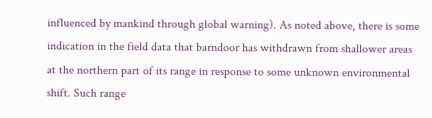influenced by mankind through global warning). As noted above, there is some indication in the field data that barndoor has withdrawn from shallower areas at the northern part of its range in response to some unknown environmental shift. Such range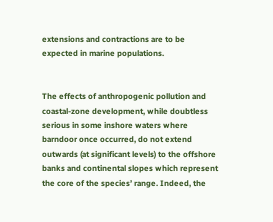extensions and contractions are to be expected in marine populations.


The effects of anthropogenic pollution and coastal-zone development, while doubtless serious in some inshore waters where barndoor once occurred, do not extend outwards (at significant levels) to the offshore banks and continental slopes which represent the core of the species’ range. Indeed, the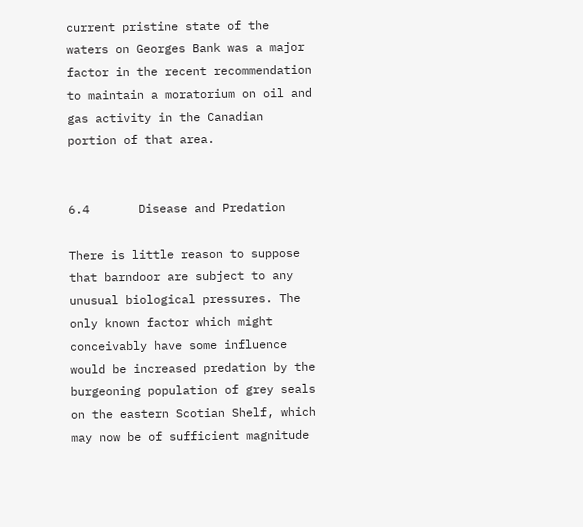current pristine state of the waters on Georges Bank was a major factor in the recent recommendation to maintain a moratorium on oil and gas activity in the Canadian portion of that area.


6.4       Disease and Predation

There is little reason to suppose that barndoor are subject to any unusual biological pressures. The only known factor which might conceivably have some influence would be increased predation by the burgeoning population of grey seals on the eastern Scotian Shelf, which may now be of sufficient magnitude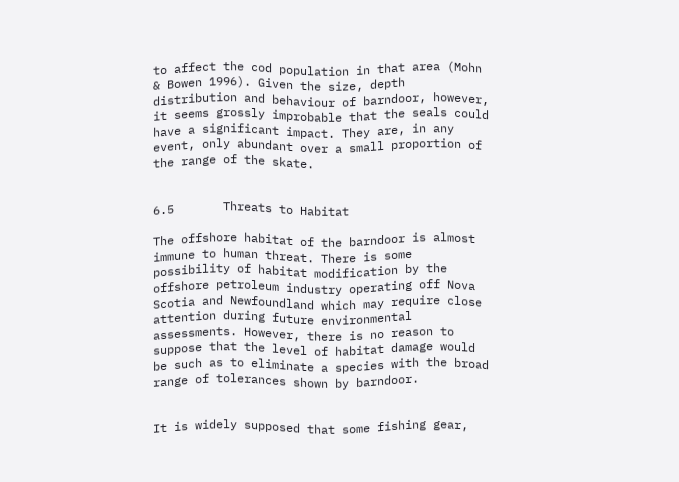to affect the cod population in that area (Mohn & Bowen 1996). Given the size, depth distribution and behaviour of barndoor, however, it seems grossly improbable that the seals could have a significant impact. They are, in any event, only abundant over a small proportion of the range of the skate.


6.5       Threats to Habitat

The offshore habitat of the barndoor is almost immune to human threat. There is some possibility of habitat modification by the offshore petroleum industry operating off Nova Scotia and Newfoundland which may require close attention during future environmental assessments. However, there is no reason to suppose that the level of habitat damage would be such as to eliminate a species with the broad range of tolerances shown by barndoor.


It is widely supposed that some fishing gear,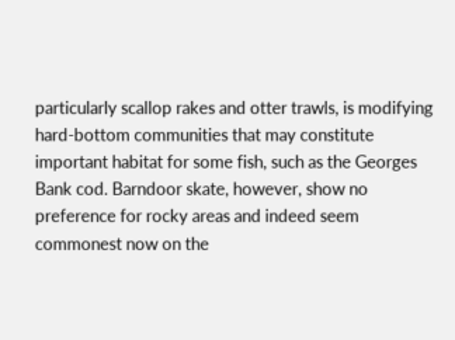particularly scallop rakes and otter trawls, is modifying hard-bottom communities that may constitute important habitat for some fish, such as the Georges Bank cod. Barndoor skate, however, show no preference for rocky areas and indeed seem commonest now on the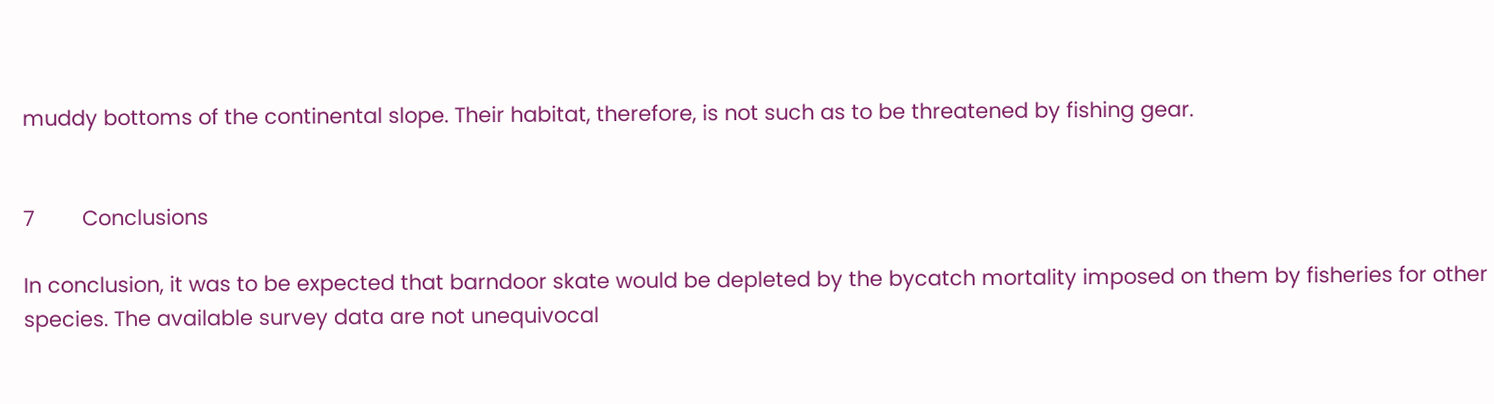muddy bottoms of the continental slope. Their habitat, therefore, is not such as to be threatened by fishing gear.


7        Conclusions

In conclusion, it was to be expected that barndoor skate would be depleted by the bycatch mortality imposed on them by fisheries for other species. The available survey data are not unequivocal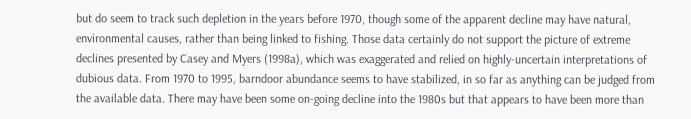but do seem to track such depletion in the years before 1970, though some of the apparent decline may have natural, environmental causes, rather than being linked to fishing. Those data certainly do not support the picture of extreme declines presented by Casey and Myers (1998a), which was exaggerated and relied on highly-uncertain interpretations of dubious data. From 1970 to 1995, barndoor abundance seems to have stabilized, in so far as anything can be judged from the available data. There may have been some on-going decline into the 1980s but that appears to have been more than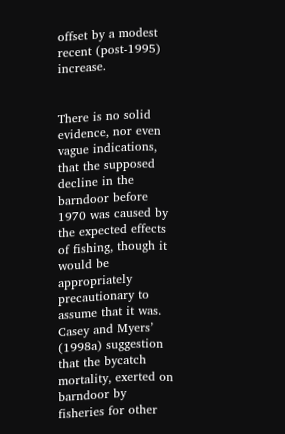offset by a modest recent (post-1995) increase.


There is no solid evidence, nor even vague indications, that the supposed decline in the barndoor before 1970 was caused by the expected effects of fishing, though it would be appropriately precautionary to assume that it was. Casey and Myers’ (1998a) suggestion that the bycatch mortality, exerted on barndoor by fisheries for other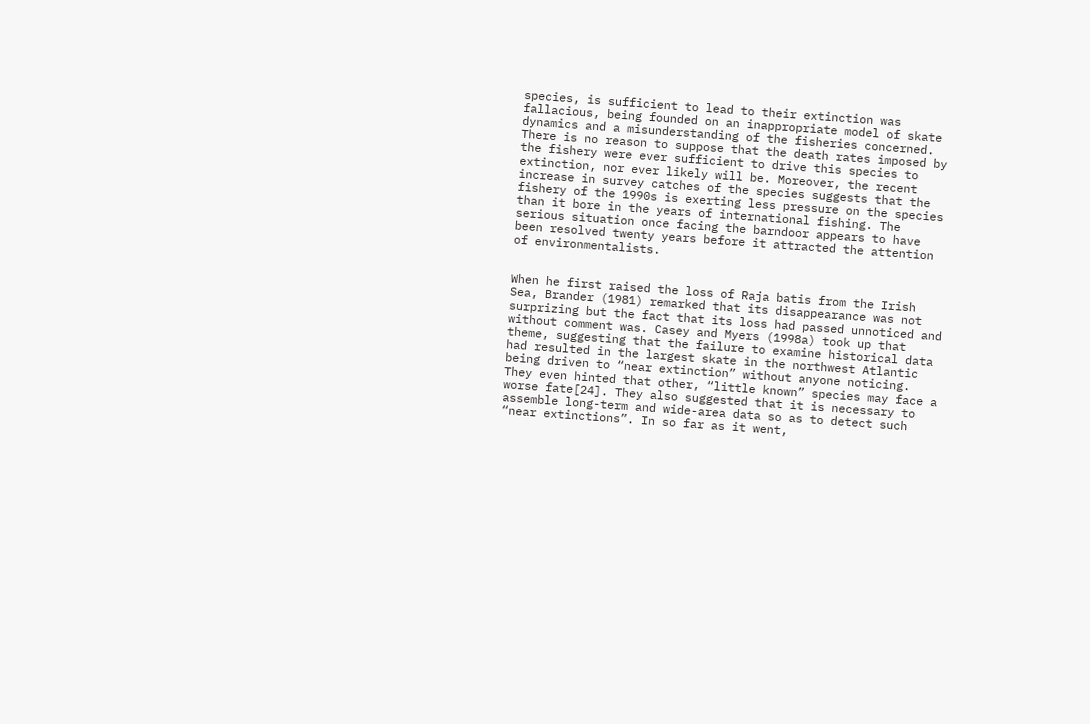species, is sufficient to lead to their extinction was fallacious, being founded on an inappropriate model of skate dynamics and a misunderstanding of the fisheries concerned. There is no reason to suppose that the death rates imposed by the fishery were ever sufficient to drive this species to extinction, nor ever likely will be. Moreover, the recent increase in survey catches of the species suggests that the fishery of the 1990s is exerting less pressure on the species than it bore in the years of international fishing. The serious situation once facing the barndoor appears to have been resolved twenty years before it attracted the attention of environmentalists.


When he first raised the loss of Raja batis from the Irish Sea, Brander (1981) remarked that its disappearance was not surprizing but the fact that its loss had passed unnoticed and without comment was. Casey and Myers (1998a) took up that theme, suggesting that the failure to examine historical data had resulted in the largest skate in the northwest Atlantic being driven to “near extinction” without anyone noticing. They even hinted that other, “little known” species may face a worse fate[24]. They also suggested that it is necessary to assemble long-term and wide-area data so as to detect such “near extinctions”. In so far as it went,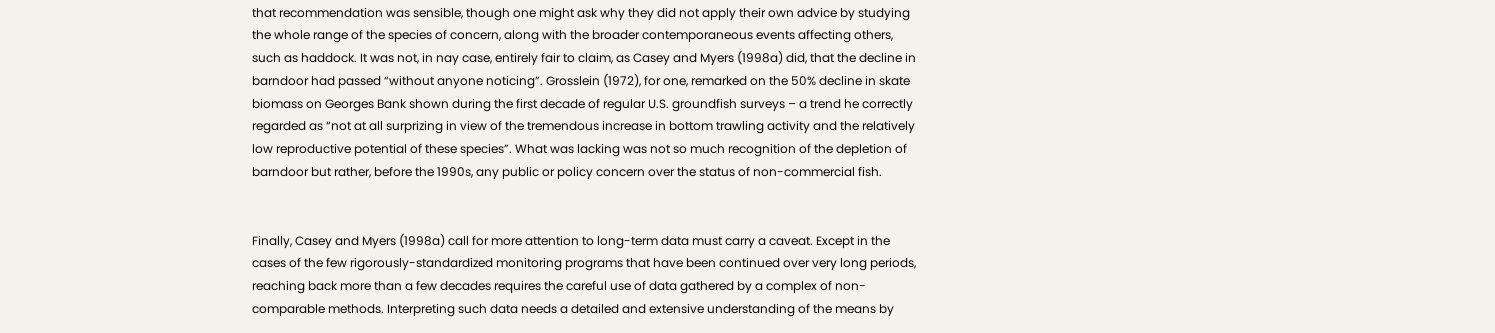that recommendation was sensible, though one might ask why they did not apply their own advice by studying the whole range of the species of concern, along with the broader contemporaneous events affecting others, such as haddock. It was not, in nay case, entirely fair to claim, as Casey and Myers (1998a) did, that the decline in barndoor had passed “without anyone noticing”. Grosslein (1972), for one, remarked on the 50% decline in skate biomass on Georges Bank shown during the first decade of regular U.S. groundfish surveys – a trend he correctly regarded as “not at all surprizing in view of the tremendous increase in bottom trawling activity and the relatively low reproductive potential of these species”. What was lacking was not so much recognition of the depletion of barndoor but rather, before the 1990s, any public or policy concern over the status of non-commercial fish.


Finally, Casey and Myers (1998a) call for more attention to long-term data must carry a caveat. Except in the cases of the few rigorously-standardized monitoring programs that have been continued over very long periods, reaching back more than a few decades requires the careful use of data gathered by a complex of non-comparable methods. Interpreting such data needs a detailed and extensive understanding of the means by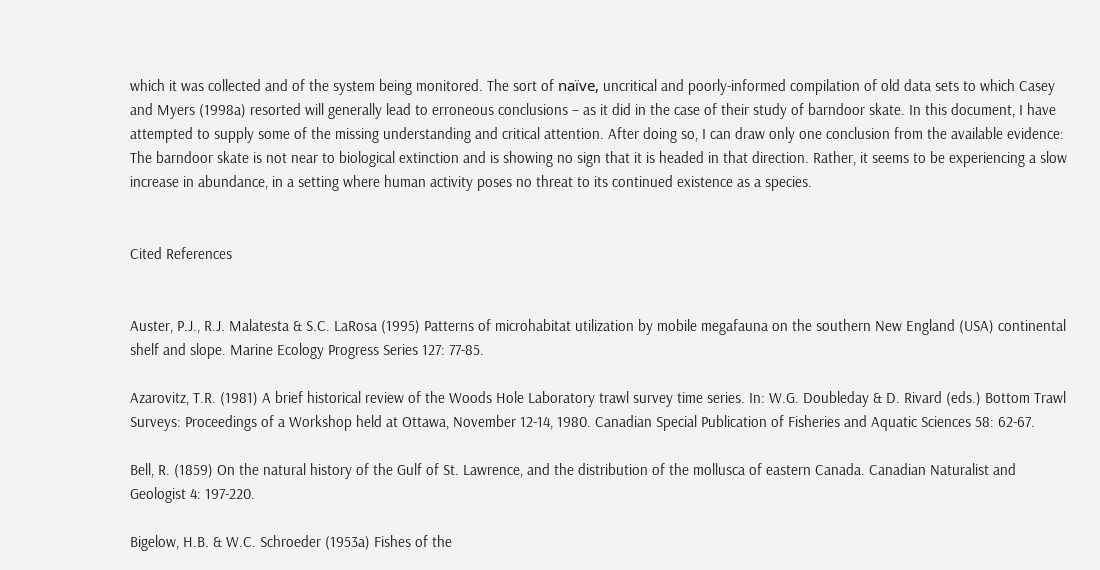which it was collected and of the system being monitored. The sort of naïve, uncritical and poorly-informed compilation of old data sets to which Casey and Myers (1998a) resorted will generally lead to erroneous conclusions – as it did in the case of their study of barndoor skate. In this document, I have attempted to supply some of the missing understanding and critical attention. After doing so, I can draw only one conclusion from the available evidence: The barndoor skate is not near to biological extinction and is showing no sign that it is headed in that direction. Rather, it seems to be experiencing a slow increase in abundance, in a setting where human activity poses no threat to its continued existence as a species.


Cited References


Auster, P.J., R.J. Malatesta & S.C. LaRosa (1995) Patterns of microhabitat utilization by mobile megafauna on the southern New England (USA) continental shelf and slope. Marine Ecology Progress Series 127: 77-85.

Azarovitz, T.R. (1981) A brief historical review of the Woods Hole Laboratory trawl survey time series. In: W.G. Doubleday & D. Rivard (eds.) Bottom Trawl Surveys: Proceedings of a Workshop held at Ottawa, November 12-14, 1980. Canadian Special Publication of Fisheries and Aquatic Sciences 58: 62-67.

Bell, R. (1859) On the natural history of the Gulf of St. Lawrence, and the distribution of the mollusca of eastern Canada. Canadian Naturalist and Geologist 4: 197-220.

Bigelow, H.B. & W.C. Schroeder (1953a) Fishes of the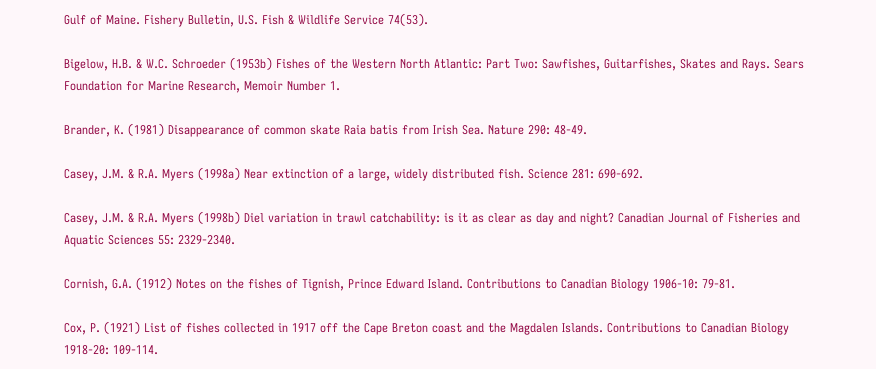Gulf of Maine. Fishery Bulletin, U.S. Fish & Wildlife Service 74(53).

Bigelow, H.B. & W.C. Schroeder (1953b) Fishes of the Western North Atlantic: Part Two: Sawfishes, Guitarfishes, Skates and Rays. Sears Foundation for Marine Research, Memoir Number 1.

Brander, K. (1981) Disappearance of common skate Raia batis from Irish Sea. Nature 290: 48-49.

Casey, J.M. & R.A. Myers (1998a) Near extinction of a large, widely distributed fish. Science 281: 690-692.

Casey, J.M. & R.A. Myers (1998b) Diel variation in trawl catchability: is it as clear as day and night? Canadian Journal of Fisheries and Aquatic Sciences 55: 2329-2340.

Cornish, G.A. (1912) Notes on the fishes of Tignish, Prince Edward Island. Contributions to Canadian Biology 1906-10: 79-81.

Cox, P. (1921) List of fishes collected in 1917 off the Cape Breton coast and the Magdalen Islands. Contributions to Canadian Biology 1918-20: 109-114.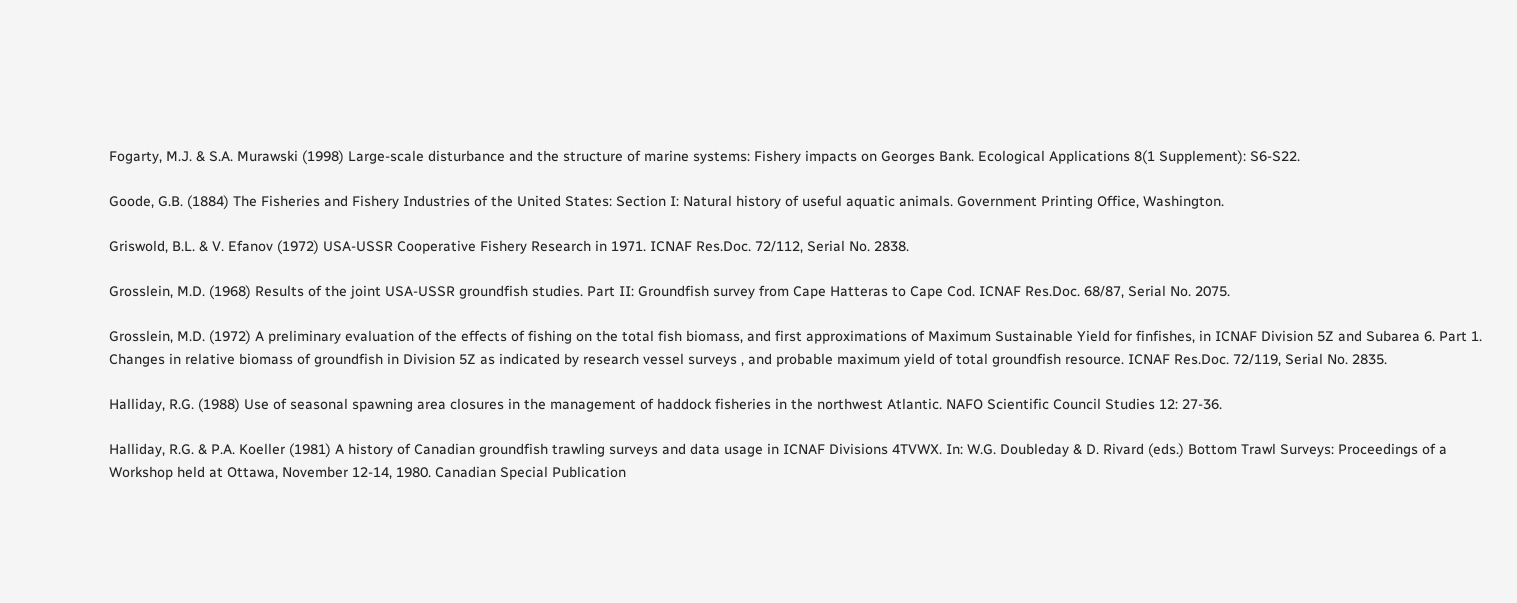Fogarty, M.J. & S.A. Murawski (1998) Large-scale disturbance and the structure of marine systems: Fishery impacts on Georges Bank. Ecological Applications 8(1 Supplement): S6-S22.

Goode, G.B. (1884) The Fisheries and Fishery Industries of the United States: Section I: Natural history of useful aquatic animals. Government Printing Office, Washington.

Griswold, B.L. & V. Efanov (1972) USA-USSR Cooperative Fishery Research in 1971. ICNAF Res.Doc. 72/112, Serial No. 2838.

Grosslein, M.D. (1968) Results of the joint USA-USSR groundfish studies. Part II: Groundfish survey from Cape Hatteras to Cape Cod. ICNAF Res.Doc. 68/87, Serial No. 2075.

Grosslein, M.D. (1972) A preliminary evaluation of the effects of fishing on the total fish biomass, and first approximations of Maximum Sustainable Yield for finfishes, in ICNAF Division 5Z and Subarea 6. Part 1. Changes in relative biomass of groundfish in Division 5Z as indicated by research vessel surveys , and probable maximum yield of total groundfish resource. ICNAF Res.Doc. 72/119, Serial No. 2835.

Halliday, R.G. (1988) Use of seasonal spawning area closures in the management of haddock fisheries in the northwest Atlantic. NAFO Scientific Council Studies 12: 27-36.

Halliday, R.G. & P.A. Koeller (1981) A history of Canadian groundfish trawling surveys and data usage in ICNAF Divisions 4TVWX. In: W.G. Doubleday & D. Rivard (eds.) Bottom Trawl Surveys: Proceedings of a Workshop held at Ottawa, November 12-14, 1980. Canadian Special Publication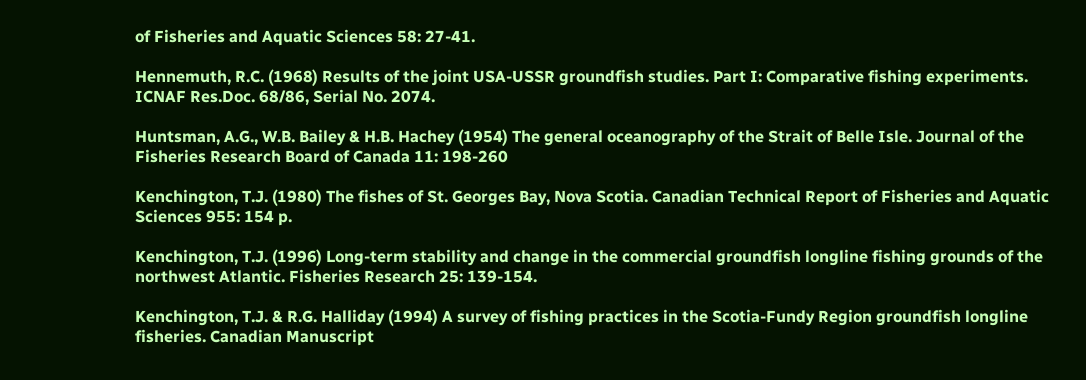of Fisheries and Aquatic Sciences 58: 27-41.

Hennemuth, R.C. (1968) Results of the joint USA-USSR groundfish studies. Part I: Comparative fishing experiments. ICNAF Res.Doc. 68/86, Serial No. 2074.

Huntsman, A.G., W.B. Bailey & H.B. Hachey (1954) The general oceanography of the Strait of Belle Isle. Journal of the Fisheries Research Board of Canada 11: 198-260

Kenchington, T.J. (1980) The fishes of St. Georges Bay, Nova Scotia. Canadian Technical Report of Fisheries and Aquatic Sciences 955: 154 p.

Kenchington, T.J. (1996) Long-term stability and change in the commercial groundfish longline fishing grounds of the northwest Atlantic. Fisheries Research 25: 139-154.

Kenchington, T.J. & R.G. Halliday (1994) A survey of fishing practices in the Scotia-Fundy Region groundfish longline fisheries. Canadian Manuscript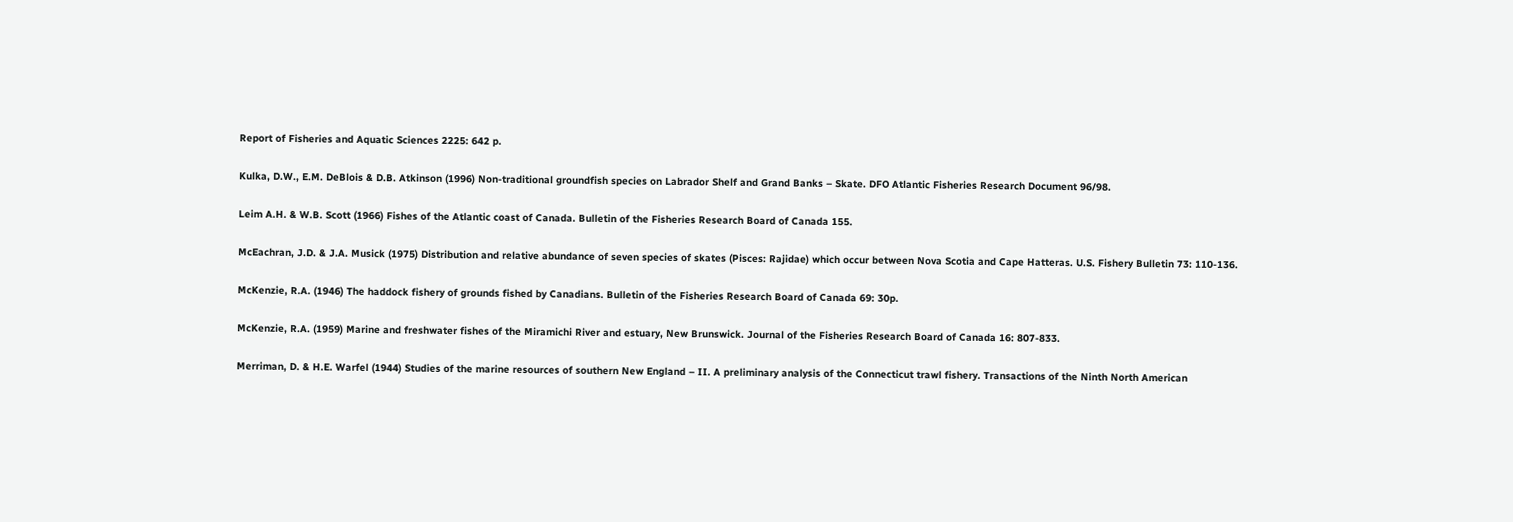Report of Fisheries and Aquatic Sciences 2225: 642 p.

Kulka, D.W., E.M. DeBlois & D.B. Atkinson (1996) Non-traditional groundfish species on Labrador Shelf and Grand Banks – Skate. DFO Atlantic Fisheries Research Document 96/98.

Leim A.H. & W.B. Scott (1966) Fishes of the Atlantic coast of Canada. Bulletin of the Fisheries Research Board of Canada 155.

McEachran, J.D. & J.A. Musick (1975) Distribution and relative abundance of seven species of skates (Pisces: Rajidae) which occur between Nova Scotia and Cape Hatteras. U.S. Fishery Bulletin 73: 110-136.

McKenzie, R.A. (1946) The haddock fishery of grounds fished by Canadians. Bulletin of the Fisheries Research Board of Canada 69: 30p.

McKenzie, R.A. (1959) Marine and freshwater fishes of the Miramichi River and estuary, New Brunswick. Journal of the Fisheries Research Board of Canada 16: 807-833.

Merriman, D. & H.E. Warfel (1944) Studies of the marine resources of southern New England – II. A preliminary analysis of the Connecticut trawl fishery. Transactions of the Ninth North American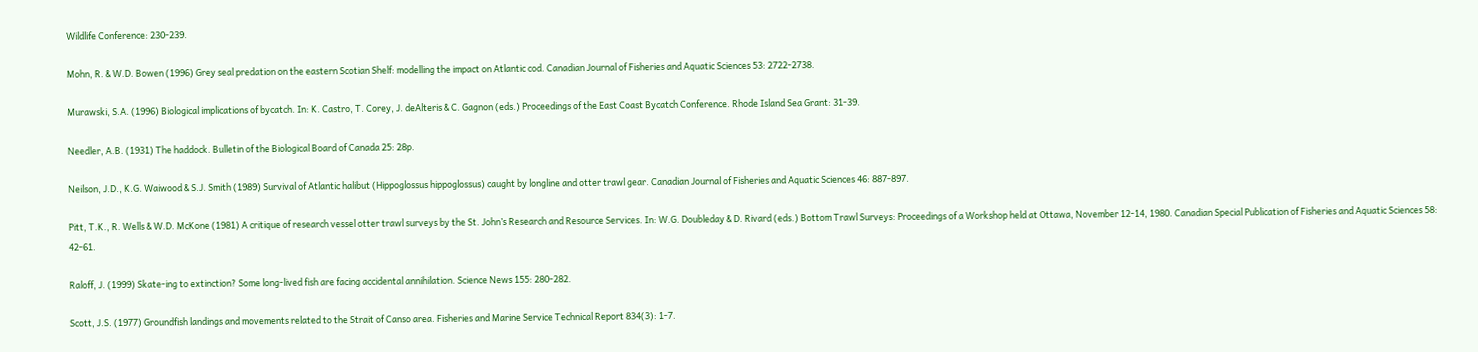Wildlife Conference: 230-239.

Mohn, R. & W.D. Bowen (1996) Grey seal predation on the eastern Scotian Shelf: modelling the impact on Atlantic cod. Canadian Journal of Fisheries and Aquatic Sciences 53: 2722-2738.

Murawski, S.A. (1996) Biological implications of bycatch. In: K. Castro, T. Corey, J. deAlteris & C. Gagnon (eds.) Proceedings of the East Coast Bycatch Conference. Rhode Island Sea Grant: 31-39.

Needler, A.B. (1931) The haddock. Bulletin of the Biological Board of Canada 25: 28p.

Neilson, J.D., K.G. Waiwood & S.J. Smith (1989) Survival of Atlantic halibut (Hippoglossus hippoglossus) caught by longline and otter trawl gear. Canadian Journal of Fisheries and Aquatic Sciences 46: 887-897.

Pitt, T.K., R. Wells & W.D. McKone (1981) A critique of research vessel otter trawl surveys by the St. John’s Research and Resource Services. In: W.G. Doubleday & D. Rivard (eds.) Bottom Trawl Surveys: Proceedings of a Workshop held at Ottawa, November 12-14, 1980. Canadian Special Publication of Fisheries and Aquatic Sciences 58: 42-61.

Raloff, J. (1999) Skate-ing to extinction? Some long-lived fish are facing accidental annihilation. Science News 155: 280-282.

Scott, J.S. (1977) Groundfish landings and movements related to the Strait of Canso area. Fisheries and Marine Service Technical Report 834(3): 1-7.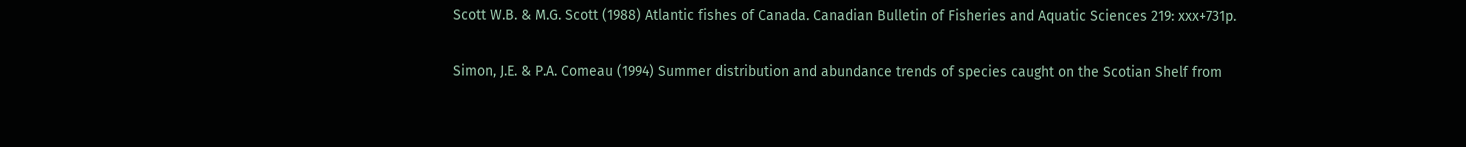Scott W.B. & M.G. Scott (1988) Atlantic fishes of Canada. Canadian Bulletin of Fisheries and Aquatic Sciences 219: xxx+731p.

Simon, J.E. & P.A. Comeau (1994) Summer distribution and abundance trends of species caught on the Scotian Shelf from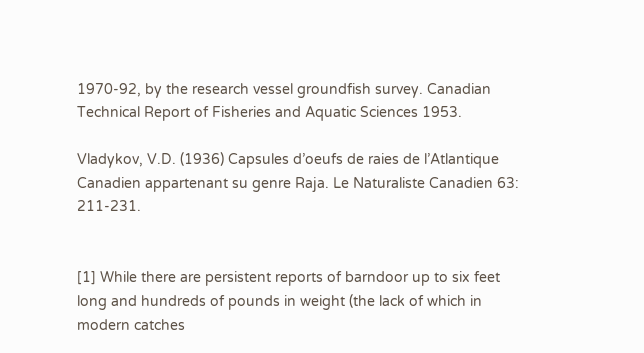1970-92, by the research vessel groundfish survey. Canadian Technical Report of Fisheries and Aquatic Sciences 1953.

Vladykov, V.D. (1936) Capsules d’oeufs de raies de l’Atlantique Canadien appartenant su genre Raja. Le Naturaliste Canadien 63: 211-231.


[1] While there are persistent reports of barndoor up to six feet long and hundreds of pounds in weight (the lack of which in modern catches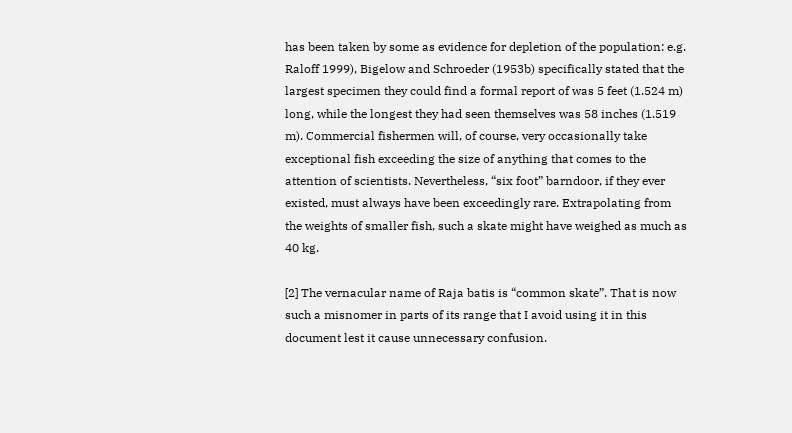has been taken by some as evidence for depletion of the population: e.g. Raloff 1999), Bigelow and Schroeder (1953b) specifically stated that the largest specimen they could find a formal report of was 5 feet (1.524 m) long, while the longest they had seen themselves was 58 inches (1.519 m). Commercial fishermen will, of course, very occasionally take exceptional fish exceeding the size of anything that comes to the attention of scientists. Nevertheless, “six foot” barndoor, if they ever existed, must always have been exceedingly rare. Extrapolating from the weights of smaller fish, such a skate might have weighed as much as 40 kg.

[2] The vernacular name of Raja batis is “common skate”. That is now such a misnomer in parts of its range that I avoid using it in this document lest it cause unnecessary confusion.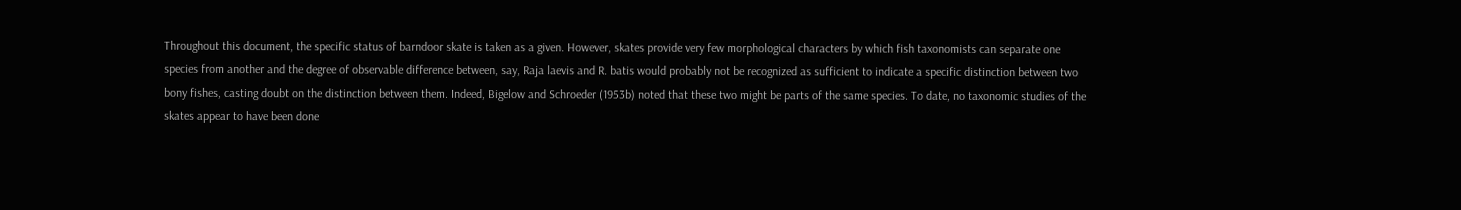Throughout this document, the specific status of barndoor skate is taken as a given. However, skates provide very few morphological characters by which fish taxonomists can separate one species from another and the degree of observable difference between, say, Raja laevis and R. batis would probably not be recognized as sufficient to indicate a specific distinction between two bony fishes, casting doubt on the distinction between them. Indeed, Bigelow and Schroeder (1953b) noted that these two might be parts of the same species. To date, no taxonomic studies of the skates appear to have been done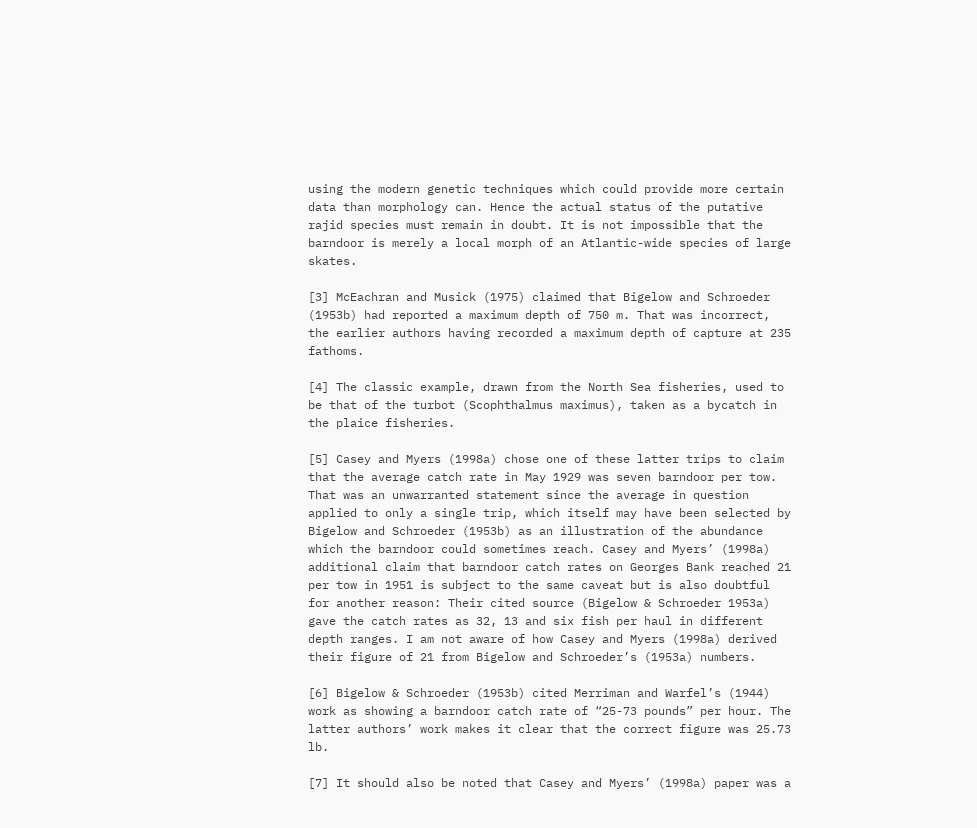using the modern genetic techniques which could provide more certain data than morphology can. Hence the actual status of the putative rajid species must remain in doubt. It is not impossible that the barndoor is merely a local morph of an Atlantic-wide species of large skates.

[3] McEachran and Musick (1975) claimed that Bigelow and Schroeder (1953b) had reported a maximum depth of 750 m. That was incorrect, the earlier authors having recorded a maximum depth of capture at 235 fathoms.

[4] The classic example, drawn from the North Sea fisheries, used to be that of the turbot (Scophthalmus maximus), taken as a bycatch in the plaice fisheries.

[5] Casey and Myers (1998a) chose one of these latter trips to claim that the average catch rate in May 1929 was seven barndoor per tow. That was an unwarranted statement since the average in question applied to only a single trip, which itself may have been selected by Bigelow and Schroeder (1953b) as an illustration of the abundance which the barndoor could sometimes reach. Casey and Myers’ (1998a) additional claim that barndoor catch rates on Georges Bank reached 21 per tow in 1951 is subject to the same caveat but is also doubtful for another reason: Their cited source (Bigelow & Schroeder 1953a) gave the catch rates as 32, 13 and six fish per haul in different depth ranges. I am not aware of how Casey and Myers (1998a) derived their figure of 21 from Bigelow and Schroeder’s (1953a) numbers.

[6] Bigelow & Schroeder (1953b) cited Merriman and Warfel’s (1944) work as showing a barndoor catch rate of “25-73 pounds” per hour. The latter authors’ work makes it clear that the correct figure was 25.73 lb.

[7] It should also be noted that Casey and Myers’ (1998a) paper was a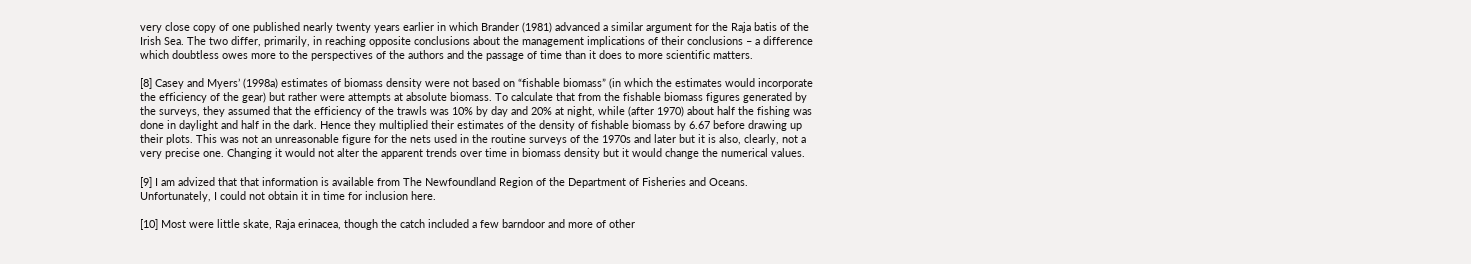very close copy of one published nearly twenty years earlier in which Brander (1981) advanced a similar argument for the Raja batis of the Irish Sea. The two differ, primarily, in reaching opposite conclusions about the management implications of their conclusions – a difference which doubtless owes more to the perspectives of the authors and the passage of time than it does to more scientific matters.

[8] Casey and Myers’ (1998a) estimates of biomass density were not based on “fishable biomass” (in which the estimates would incorporate the efficiency of the gear) but rather were attempts at absolute biomass. To calculate that from the fishable biomass figures generated by the surveys, they assumed that the efficiency of the trawls was 10% by day and 20% at night, while (after 1970) about half the fishing was done in daylight and half in the dark. Hence they multiplied their estimates of the density of fishable biomass by 6.67 before drawing up their plots. This was not an unreasonable figure for the nets used in the routine surveys of the 1970s and later but it is also, clearly, not a very precise one. Changing it would not alter the apparent trends over time in biomass density but it would change the numerical values.

[9] I am advized that that information is available from The Newfoundland Region of the Department of Fisheries and Oceans. Unfortunately, I could not obtain it in time for inclusion here.

[10] Most were little skate, Raja erinacea, though the catch included a few barndoor and more of other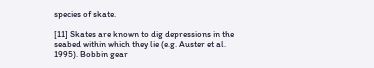species of skate.

[11] Skates are known to dig depressions in the seabed within which they lie (e.g. Auster et al. 1995). Bobbin gear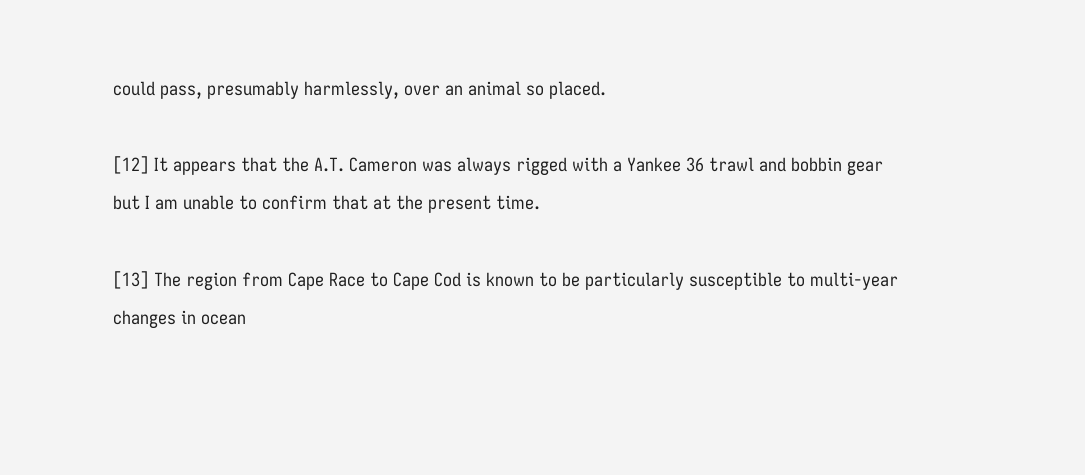could pass, presumably harmlessly, over an animal so placed.

[12] It appears that the A.T. Cameron was always rigged with a Yankee 36 trawl and bobbin gear but I am unable to confirm that at the present time.

[13] The region from Cape Race to Cape Cod is known to be particularly susceptible to multi-year changes in ocean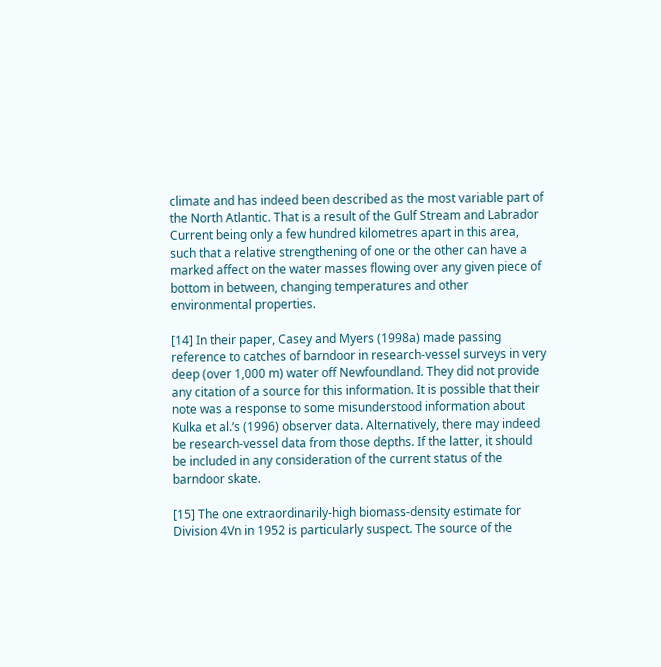climate and has indeed been described as the most variable part of the North Atlantic. That is a result of the Gulf Stream and Labrador Current being only a few hundred kilometres apart in this area, such that a relative strengthening of one or the other can have a marked affect on the water masses flowing over any given piece of bottom in between, changing temperatures and other environmental properties.

[14] In their paper, Casey and Myers (1998a) made passing reference to catches of barndoor in research-vessel surveys in very deep (over 1,000 m) water off Newfoundland. They did not provide any citation of a source for this information. It is possible that their note was a response to some misunderstood information about Kulka et al.’s (1996) observer data. Alternatively, there may indeed be research-vessel data from those depths. If the latter, it should be included in any consideration of the current status of the barndoor skate.

[15] The one extraordinarily-high biomass-density estimate for Division 4Vn in 1952 is particularly suspect. The source of the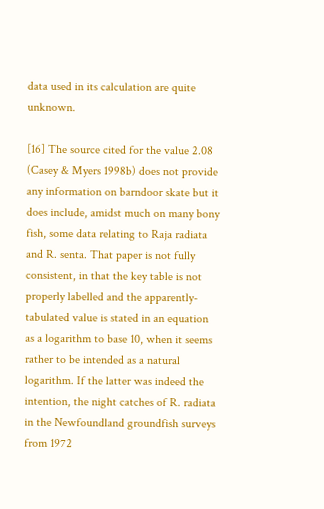data used in its calculation are quite unknown.

[16] The source cited for the value 2.08 (Casey & Myers 1998b) does not provide any information on barndoor skate but it does include, amidst much on many bony fish, some data relating to Raja radiata and R. senta. That paper is not fully consistent, in that the key table is not properly labelled and the apparently-tabulated value is stated in an equation as a logarithm to base 10, when it seems rather to be intended as a natural logarithm. If the latter was indeed the intention, the night catches of R. radiata in the Newfoundland groundfish surveys from 1972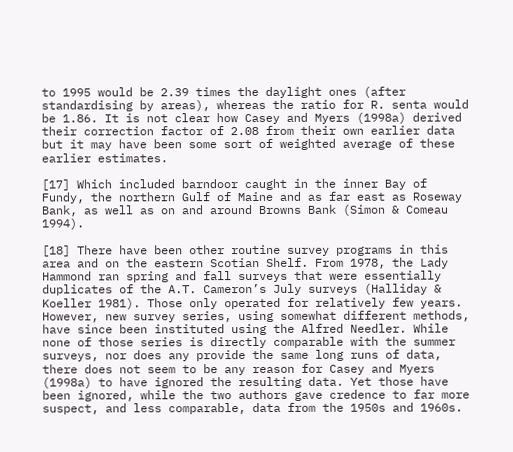to 1995 would be 2.39 times the daylight ones (after standardising by areas), whereas the ratio for R. senta would be 1.86. It is not clear how Casey and Myers (1998a) derived their correction factor of 2.08 from their own earlier data but it may have been some sort of weighted average of these earlier estimates.

[17] Which included barndoor caught in the inner Bay of Fundy, the northern Gulf of Maine and as far east as Roseway Bank, as well as on and around Browns Bank (Simon & Comeau 1994).

[18] There have been other routine survey programs in this area and on the eastern Scotian Shelf. From 1978, the Lady Hammond ran spring and fall surveys that were essentially duplicates of the A.T. Cameron’s July surveys (Halliday & Koeller 1981). Those only operated for relatively few years. However, new survey series, using somewhat different methods, have since been instituted using the Alfred Needler. While none of those series is directly comparable with the summer surveys, nor does any provide the same long runs of data, there does not seem to be any reason for Casey and Myers (1998a) to have ignored the resulting data. Yet those have been ignored, while the two authors gave credence to far more suspect, and less comparable, data from the 1950s and 1960s.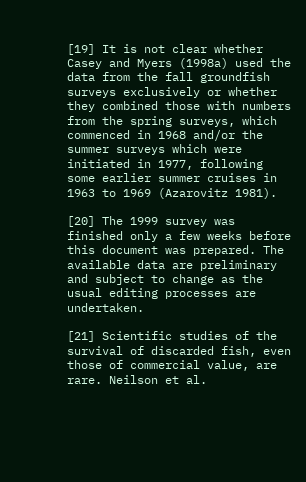[19] It is not clear whether Casey and Myers (1998a) used the data from the fall groundfish surveys exclusively or whether they combined those with numbers from the spring surveys, which commenced in 1968 and/or the summer surveys which were initiated in 1977, following some earlier summer cruises in 1963 to 1969 (Azarovitz 1981).

[20] The 1999 survey was finished only a few weeks before this document was prepared. The available data are preliminary and subject to change as the usual editing processes are undertaken.

[21] Scientific studies of the survival of discarded fish, even those of commercial value, are rare. Neilson et al.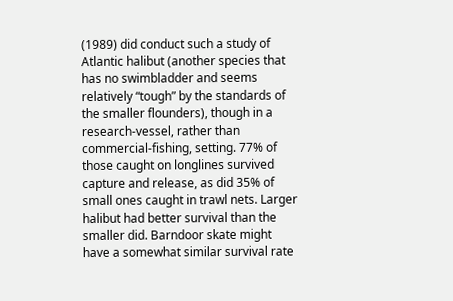(1989) did conduct such a study of Atlantic halibut (another species that has no swimbladder and seems relatively “tough” by the standards of the smaller flounders), though in a research-vessel, rather than commercial-fishing, setting. 77% of those caught on longlines survived capture and release, as did 35% of small ones caught in trawl nets. Larger halibut had better survival than the smaller did. Barndoor skate might have a somewhat similar survival rate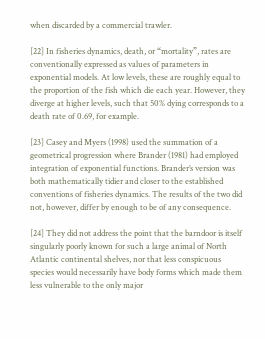when discarded by a commercial trawler.

[22] In fisheries dynamics, death, or “mortality”, rates are conventionally expressed as values of parameters in exponential models. At low levels, these are roughly equal to the proportion of the fish which die each year. However, they diverge at higher levels, such that 50% dying corresponds to a death rate of 0.69, for example.

[23] Casey and Myers (1998) used the summation of a geometrical progression where Brander (1981) had employed integration of exponential functions. Brander’s version was both mathematically tidier and closer to the established conventions of fisheries dynamics. The results of the two did not, however, differ by enough to be of any consequence.

[24] They did not address the point that the barndoor is itself singularly poorly known for such a large animal of North Atlantic continental shelves, nor that less conspicuous species would necessarily have body forms which made them less vulnerable to the only major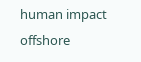human impact offshore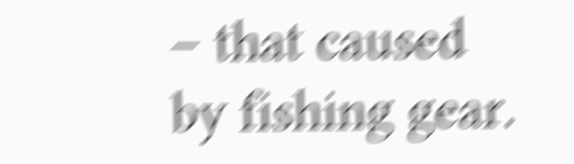– that caused by fishing gear.